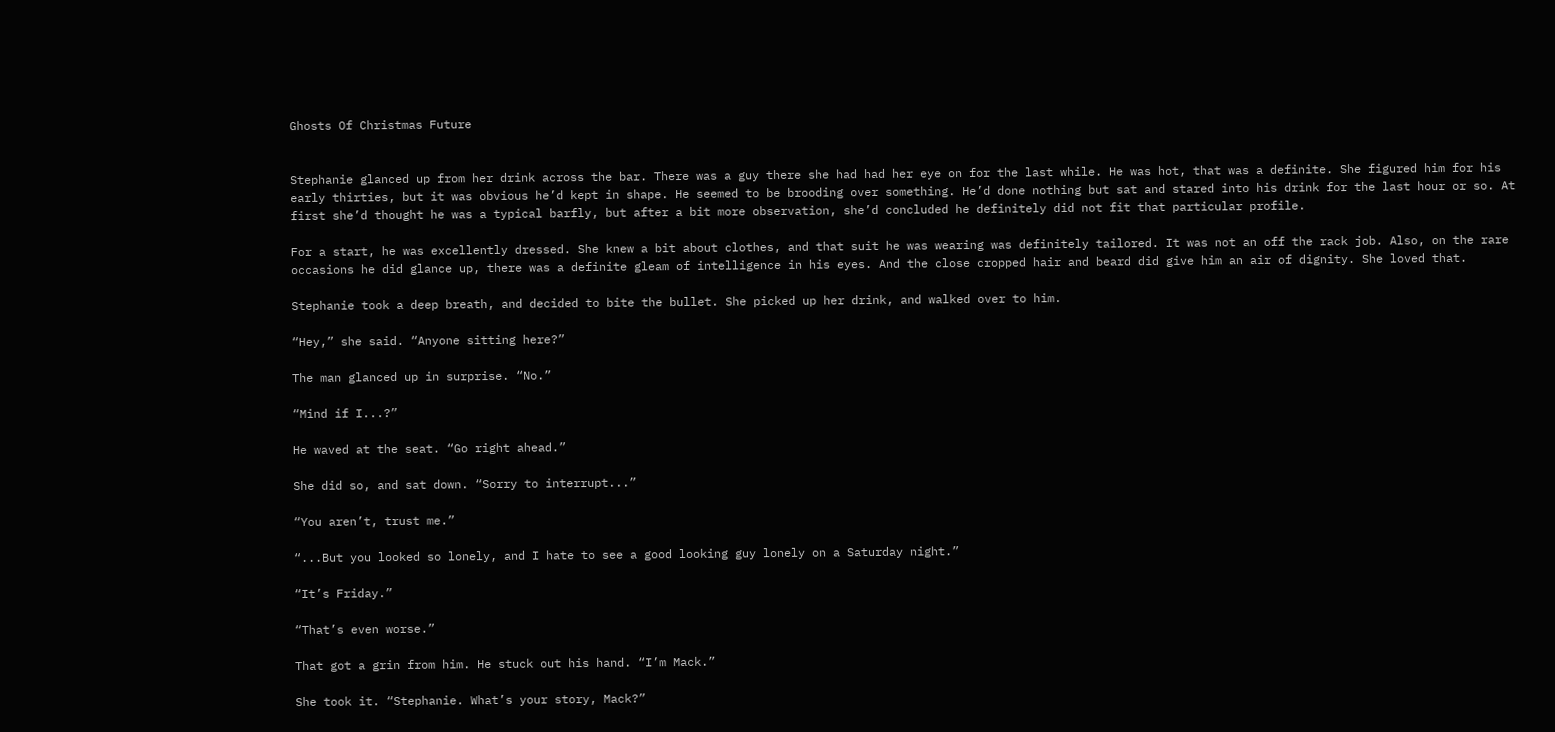Ghosts Of Christmas Future


Stephanie glanced up from her drink across the bar. There was a guy there she had had her eye on for the last while. He was hot, that was a definite. She figured him for his early thirties, but it was obvious he’d kept in shape. He seemed to be brooding over something. He’d done nothing but sat and stared into his drink for the last hour or so. At first she’d thought he was a typical barfly, but after a bit more observation, she’d concluded he definitely did not fit that particular profile.

For a start, he was excellently dressed. She knew a bit about clothes, and that suit he was wearing was definitely tailored. It was not an off the rack job. Also, on the rare occasions he did glance up, there was a definite gleam of intelligence in his eyes. And the close cropped hair and beard did give him an air of dignity. She loved that.

Stephanie took a deep breath, and decided to bite the bullet. She picked up her drink, and walked over to him.

“Hey,” she said. “Anyone sitting here?”

The man glanced up in surprise. “No.”

“Mind if I...?”

He waved at the seat. “Go right ahead.”

She did so, and sat down. “Sorry to interrupt...”

“You aren’t, trust me.”

“...But you looked so lonely, and I hate to see a good looking guy lonely on a Saturday night.”

“It’s Friday.”

“That’s even worse.”

That got a grin from him. He stuck out his hand. “I’m Mack.”

She took it. “Stephanie. What’s your story, Mack?”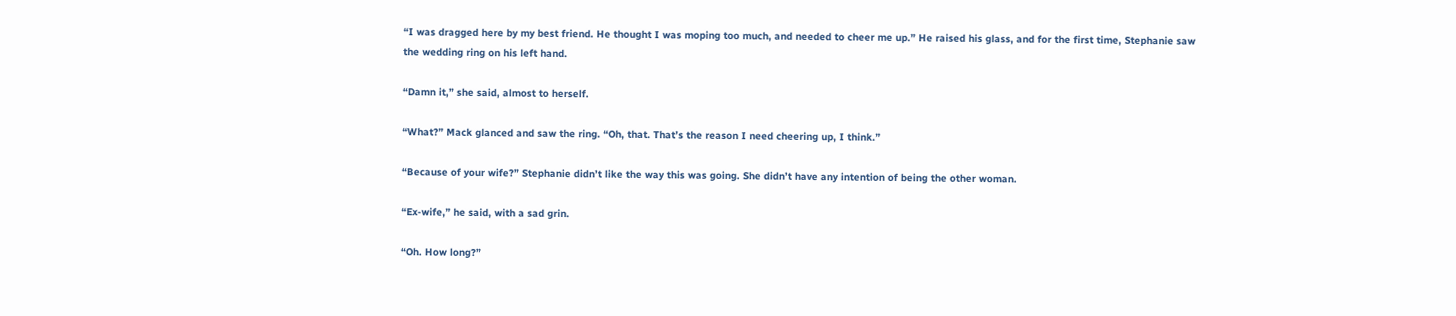“I was dragged here by my best friend. He thought I was moping too much, and needed to cheer me up.” He raised his glass, and for the first time, Stephanie saw the wedding ring on his left hand.

“Damn it,” she said, almost to herself.

“What?” Mack glanced and saw the ring. “Oh, that. That’s the reason I need cheering up, I think.”

“Because of your wife?” Stephanie didn’t like the way this was going. She didn’t have any intention of being the other woman.

“Ex-wife,” he said, with a sad grin.

“Oh. How long?”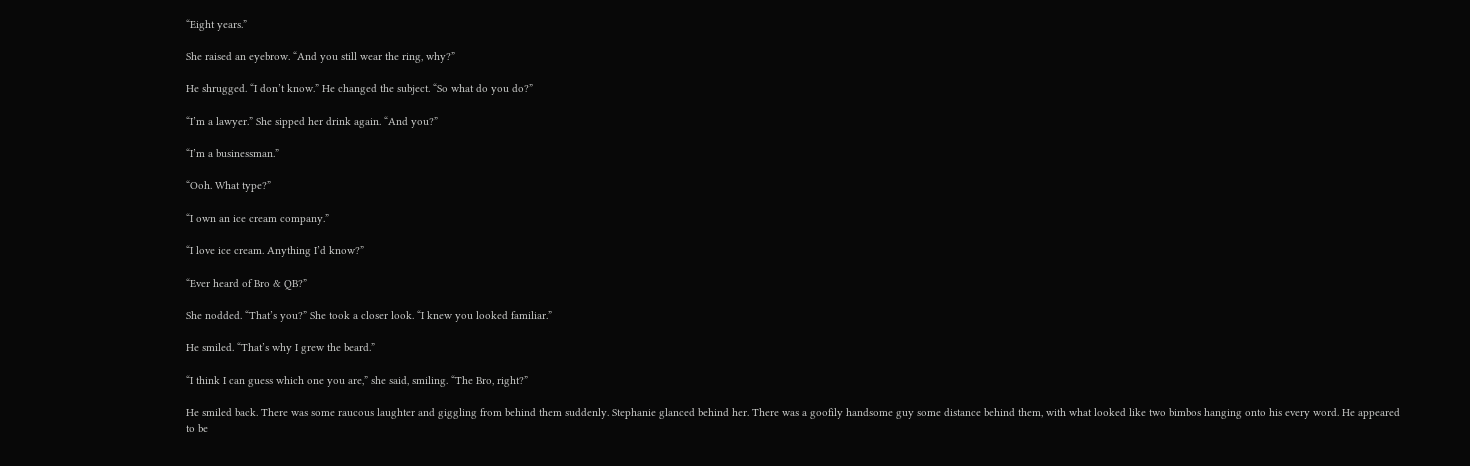“Eight years.”

She raised an eyebrow. “And you still wear the ring, why?”

He shrugged. “I don’t know.” He changed the subject. “So what do you do?”

“I’m a lawyer.” She sipped her drink again. “And you?”

“I’m a businessman.”

“Ooh. What type?”

“I own an ice cream company.”

“I love ice cream. Anything I’d know?”

“Ever heard of Bro & QB?”

She nodded. “That’s you?” She took a closer look. “I knew you looked familiar.”

He smiled. “That’s why I grew the beard.”

“I think I can guess which one you are,” she said, smiling. “The Bro, right?”

He smiled back. There was some raucous laughter and giggling from behind them suddenly. Stephanie glanced behind her. There was a goofily handsome guy some distance behind them, with what looked like two bimbos hanging onto his every word. He appeared to be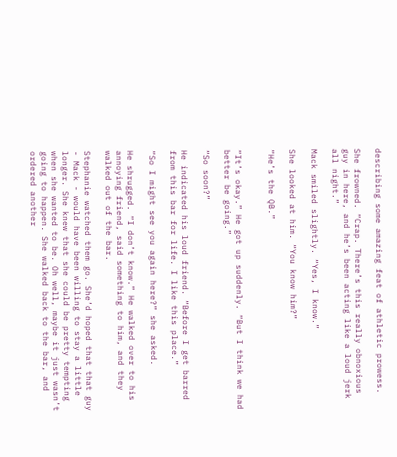describing some amazing feat of athletic prowess.

She frowned. “Crap. There’s this really obnoxious guy in here, and he’s been acting like a loud jerk all night.”

Mack smiled slightly. “Yes, I know.”

She looked at him. “You know him?”

“He’s the QB.”


“It’s okay.” He got up suddenly. “But I think we had better be going.”

“So soon?”

He indicated his loud friend. “Before I get barred from this bar for life. I like this place.”

“So I might see you again here?” she asked.

He shrugged. “I don’t know.” He walked over to his annoying friend, said something to him, and they walked out of the bar.

Stephanie watched them go. She’d hoped that that guy - Mack - would have been willing to stay a little longer. She knew that she could be pretty tempting when she wanted to be. Oh well, maybe it just wasn’t going to happen. She walked back to the bar, and ordered another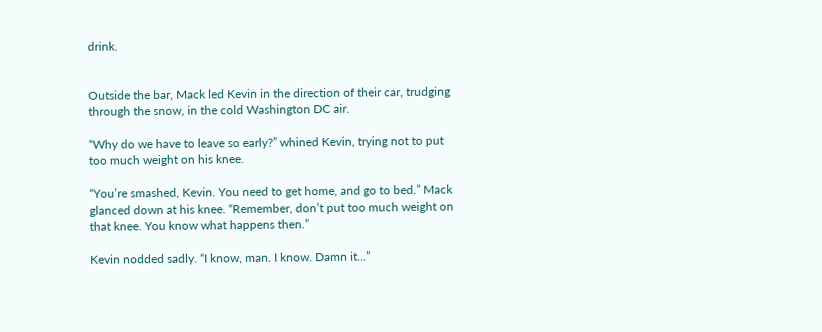drink.


Outside the bar, Mack led Kevin in the direction of their car, trudging through the snow, in the cold Washington DC air.

“Why do we have to leave so early?” whined Kevin, trying not to put too much weight on his knee.

“You’re smashed, Kevin. You need to get home, and go to bed.” Mack glanced down at his knee. “Remember, don’t put too much weight on that knee. You know what happens then.”

Kevin nodded sadly. “I know, man. I know. Damn it...”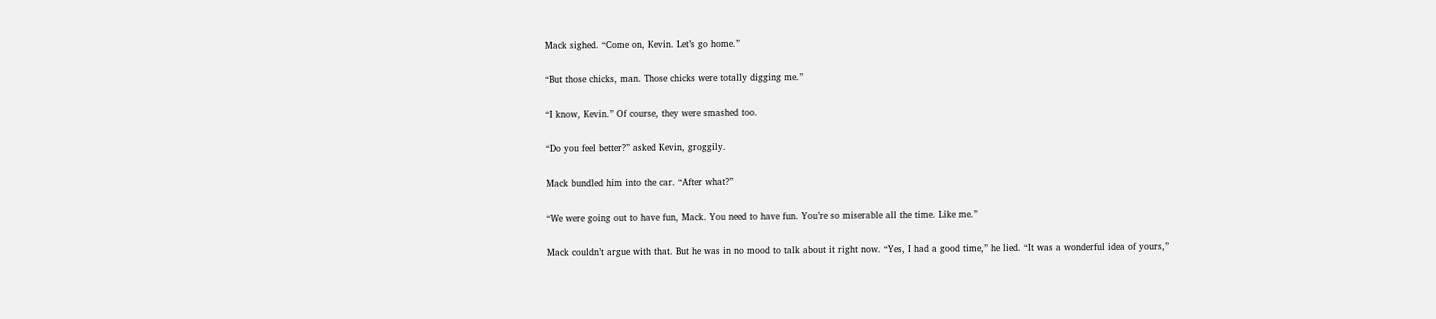Mack sighed. “Come on, Kevin. Let’s go home.”

“But those chicks, man. Those chicks were totally digging me.”

“I know, Kevin.” Of course, they were smashed too.

“Do you feel better?” asked Kevin, groggily.

Mack bundled him into the car. “After what?”

“We were going out to have fun, Mack. You need to have fun. You’re so miserable all the time. Like me.”

Mack couldn’t argue with that. But he was in no mood to talk about it right now. “Yes, I had a good time,” he lied. “It was a wonderful idea of yours,”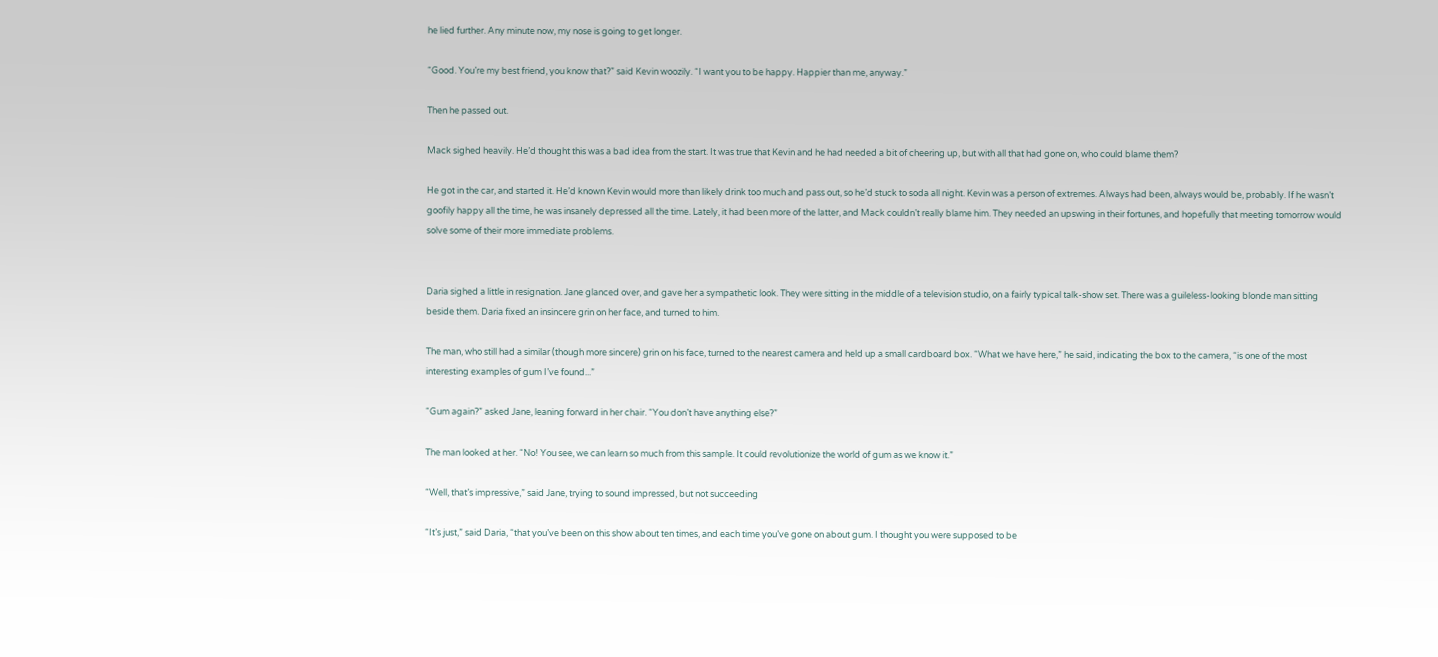he lied further. Any minute now, my nose is going to get longer.

“Good. You’re my best friend, you know that?” said Kevin woozily. “I want you to be happy. Happier than me, anyway.”

Then he passed out.

Mack sighed heavily. He’d thought this was a bad idea from the start. It was true that Kevin and he had needed a bit of cheering up, but with all that had gone on, who could blame them?

He got in the car, and started it. He’d known Kevin would more than likely drink too much and pass out, so he’d stuck to soda all night. Kevin was a person of extremes. Always had been, always would be, probably. If he wasn’t goofily happy all the time, he was insanely depressed all the time. Lately, it had been more of the latter, and Mack couldn’t really blame him. They needed an upswing in their fortunes, and hopefully that meeting tomorrow would solve some of their more immediate problems.


Daria sighed a little in resignation. Jane glanced over, and gave her a sympathetic look. They were sitting in the middle of a television studio, on a fairly typical talk-show set. There was a guileless-looking blonde man sitting beside them. Daria fixed an insincere grin on her face, and turned to him.

The man, who still had a similar (though more sincere) grin on his face, turned to the nearest camera and held up a small cardboard box. “What we have here,” he said, indicating the box to the camera, “is one of the most interesting examples of gum I’ve found...”

“Gum again?” asked Jane, leaning forward in her chair. “You don’t have anything else?”

The man looked at her. “No! You see, we can learn so much from this sample. It could revolutionize the world of gum as we know it.”

“Well, that’s impressive,” said Jane, trying to sound impressed, but not succeeding

“It’s just,” said Daria, “that you’ve been on this show about ten times, and each time you’ve gone on about gum. I thought you were supposed to be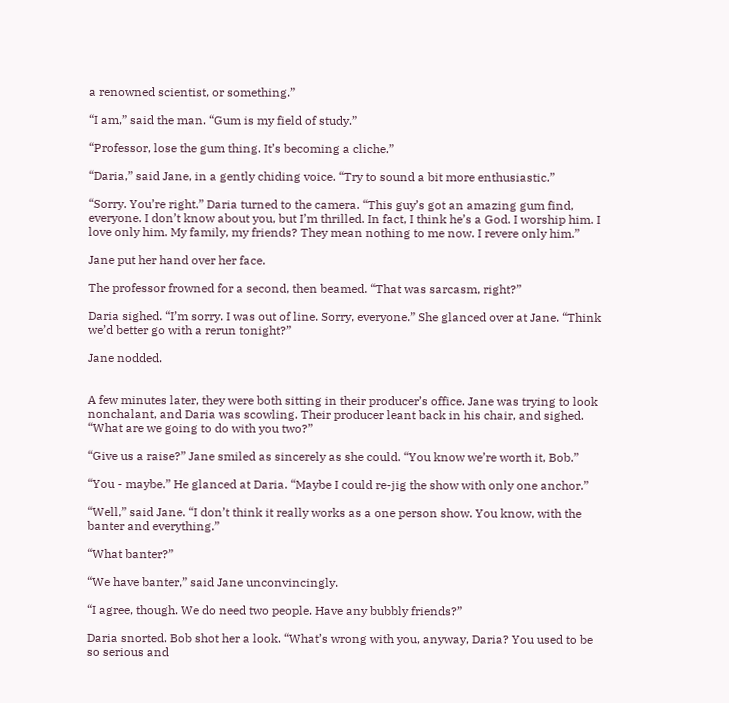a renowned scientist, or something.”

“I am,” said the man. “Gum is my field of study.”

“Professor, lose the gum thing. It’s becoming a cliche.”

“Daria,” said Jane, in a gently chiding voice. “Try to sound a bit more enthusiastic.”

“Sorry. You’re right.” Daria turned to the camera. “This guy’s got an amazing gum find, everyone. I don’t know about you, but I’m thrilled. In fact, I think he’s a God. I worship him. I love only him. My family, my friends? They mean nothing to me now. I revere only him.”

Jane put her hand over her face.

The professor frowned for a second, then beamed. “That was sarcasm, right?”

Daria sighed. “I’m sorry. I was out of line. Sorry, everyone.” She glanced over at Jane. “Think we’d better go with a rerun tonight?”

Jane nodded.


A few minutes later, they were both sitting in their producer’s office. Jane was trying to look nonchalant, and Daria was scowling. Their producer leant back in his chair, and sighed. “What are we going to do with you two?”

“Give us a raise?” Jane smiled as sincerely as she could. “You know we’re worth it, Bob.”

“You - maybe.” He glanced at Daria. “Maybe I could re-jig the show with only one anchor.”

“Well,” said Jane. “I don’t think it really works as a one person show. You know, with the banter and everything.”

“What banter?”

“We have banter,” said Jane unconvincingly.

“I agree, though. We do need two people. Have any bubbly friends?”

Daria snorted. Bob shot her a look. “What’s wrong with you, anyway, Daria? You used to be so serious and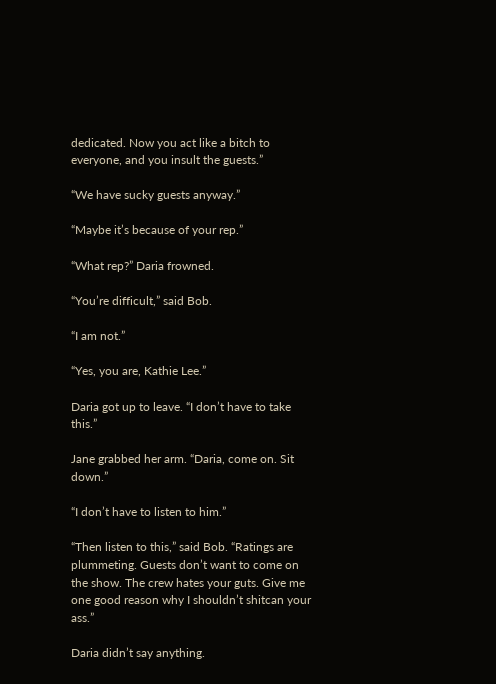dedicated. Now you act like a bitch to everyone, and you insult the guests.”

“We have sucky guests anyway.”

“Maybe it’s because of your rep.”

“What rep?” Daria frowned.

“You’re difficult,” said Bob.

“I am not.”

“Yes, you are, Kathie Lee.”

Daria got up to leave. “I don’t have to take this.”

Jane grabbed her arm. “Daria, come on. Sit down.”

“I don’t have to listen to him.”

“Then listen to this,” said Bob. “Ratings are plummeting. Guests don’t want to come on the show. The crew hates your guts. Give me one good reason why I shouldn’t shitcan your ass.”

Daria didn’t say anything.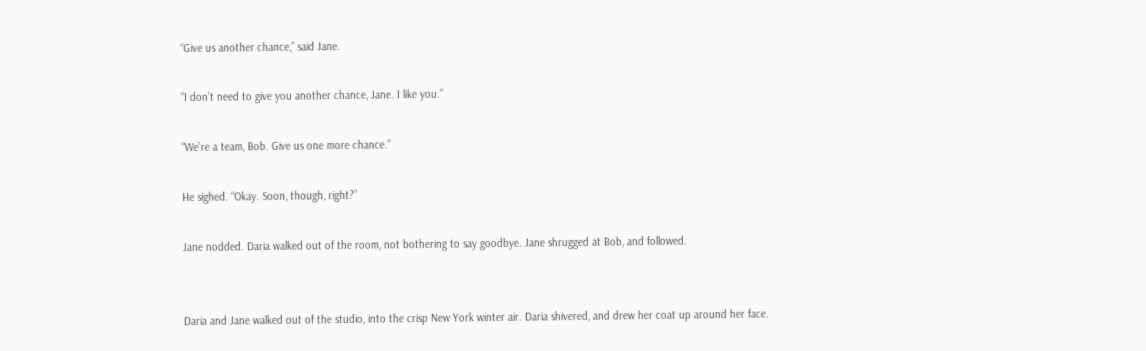“Give us another chance,” said Jane.

“I don’t need to give you another chance, Jane. I like you.”

“We’re a team, Bob. Give us one more chance.”

He sighed. “Okay. Soon, though, right?”

Jane nodded. Daria walked out of the room, not bothering to say goodbye. Jane shrugged at Bob, and followed.


Daria and Jane walked out of the studio, into the crisp New York winter air. Daria shivered, and drew her coat up around her face.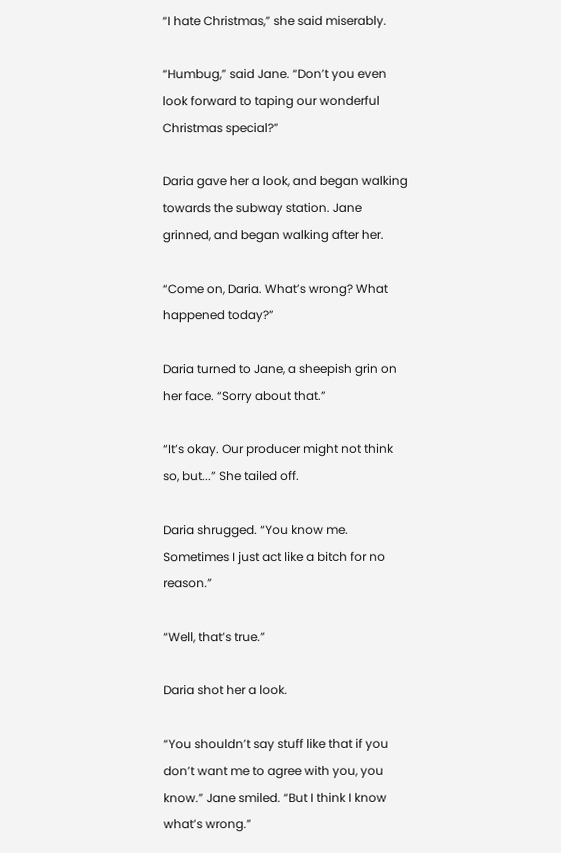“I hate Christmas,” she said miserably.

“Humbug,” said Jane. “Don’t you even look forward to taping our wonderful Christmas special?”

Daria gave her a look, and began walking towards the subway station. Jane grinned, and began walking after her.

“Come on, Daria. What’s wrong? What happened today?”

Daria turned to Jane, a sheepish grin on her face. “Sorry about that.”

“It’s okay. Our producer might not think so, but...” She tailed off.

Daria shrugged. “You know me. Sometimes I just act like a bitch for no reason.”

“Well, that’s true.”

Daria shot her a look.

“You shouldn’t say stuff like that if you don’t want me to agree with you, you know.” Jane smiled. “But I think I know what’s wrong.”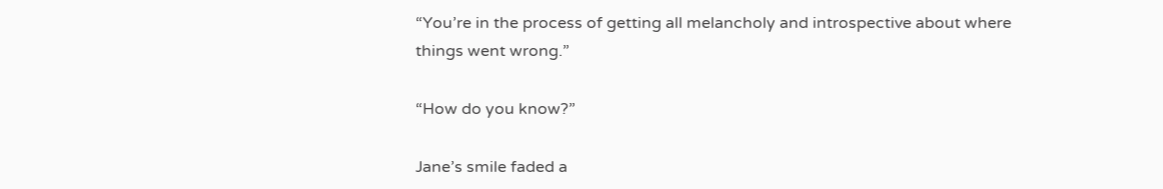“You’re in the process of getting all melancholy and introspective about where things went wrong.”

“How do you know?”

Jane’s smile faded a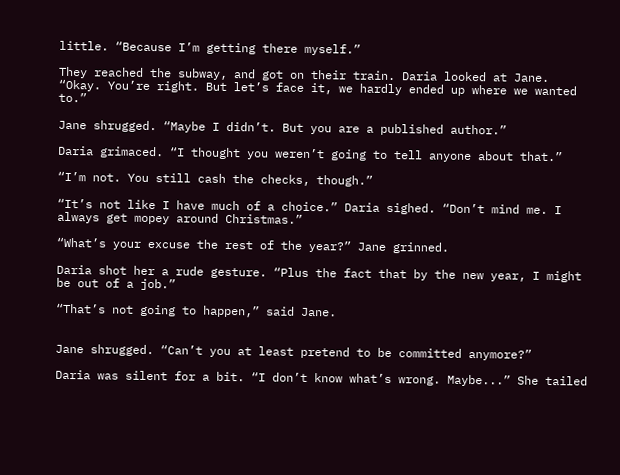little. “Because I’m getting there myself.”

They reached the subway, and got on their train. Daria looked at Jane. “Okay. You’re right. But let’s face it, we hardly ended up where we wanted to.”

Jane shrugged. “Maybe I didn’t. But you are a published author.”

Daria grimaced. “I thought you weren’t going to tell anyone about that.”

“I’m not. You still cash the checks, though.”

“It’s not like I have much of a choice.” Daria sighed. “Don’t mind me. I always get mopey around Christmas.”

“What’s your excuse the rest of the year?” Jane grinned.

Daria shot her a rude gesture. “Plus the fact that by the new year, I might be out of a job.”

“That’s not going to happen,” said Jane.


Jane shrugged. “Can’t you at least pretend to be committed anymore?”

Daria was silent for a bit. “I don’t know what’s wrong. Maybe...” She tailed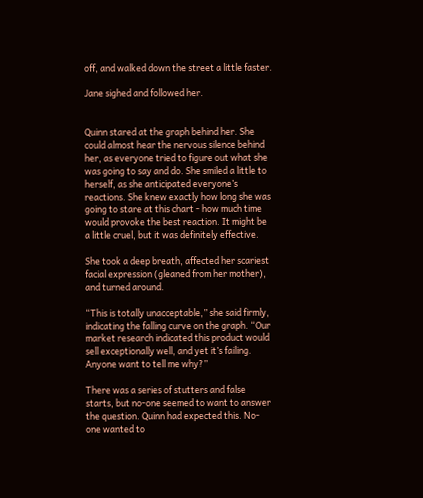off, and walked down the street a little faster.

Jane sighed and followed her.


Quinn stared at the graph behind her. She could almost hear the nervous silence behind her, as everyone tried to figure out what she was going to say and do. She smiled a little to herself, as she anticipated everyone’s reactions. She knew exactly how long she was going to stare at this chart - how much time would provoke the best reaction. It might be a little cruel, but it was definitely effective.

She took a deep breath, affected her scariest facial expression (gleaned from her mother), and turned around.

“This is totally unacceptable,” she said firmly, indicating the falling curve on the graph. “Our market research indicated this product would sell exceptionally well, and yet it’s failing. Anyone want to tell me why?”

There was a series of stutters and false starts, but no-one seemed to want to answer the question. Quinn had expected this. No-one wanted to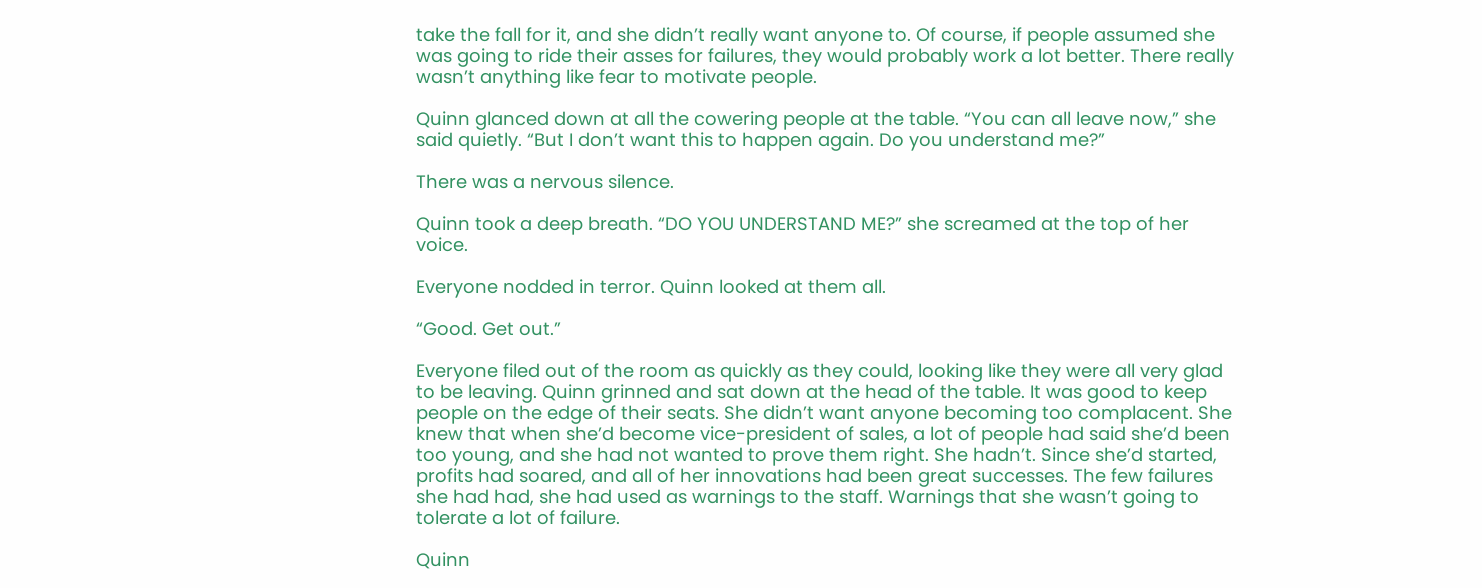take the fall for it, and she didn’t really want anyone to. Of course, if people assumed she was going to ride their asses for failures, they would probably work a lot better. There really wasn’t anything like fear to motivate people.

Quinn glanced down at all the cowering people at the table. “You can all leave now,” she said quietly. “But I don’t want this to happen again. Do you understand me?”

There was a nervous silence.

Quinn took a deep breath. “DO YOU UNDERSTAND ME?” she screamed at the top of her voice.

Everyone nodded in terror. Quinn looked at them all.

“Good. Get out.”

Everyone filed out of the room as quickly as they could, looking like they were all very glad to be leaving. Quinn grinned and sat down at the head of the table. It was good to keep people on the edge of their seats. She didn’t want anyone becoming too complacent. She knew that when she’d become vice-president of sales, a lot of people had said she’d been too young, and she had not wanted to prove them right. She hadn’t. Since she’d started, profits had soared, and all of her innovations had been great successes. The few failures she had had, she had used as warnings to the staff. Warnings that she wasn’t going to tolerate a lot of failure.

Quinn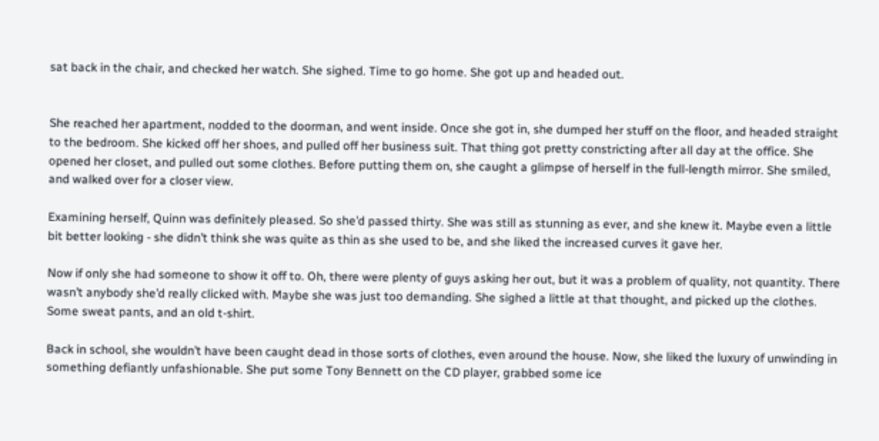sat back in the chair, and checked her watch. She sighed. Time to go home. She got up and headed out.


She reached her apartment, nodded to the doorman, and went inside. Once she got in, she dumped her stuff on the floor, and headed straight to the bedroom. She kicked off her shoes, and pulled off her business suit. That thing got pretty constricting after all day at the office. She opened her closet, and pulled out some clothes. Before putting them on, she caught a glimpse of herself in the full-length mirror. She smiled, and walked over for a closer view.

Examining herself, Quinn was definitely pleased. So she’d passed thirty. She was still as stunning as ever, and she knew it. Maybe even a little bit better looking - she didn’t think she was quite as thin as she used to be, and she liked the increased curves it gave her.

Now if only she had someone to show it off to. Oh, there were plenty of guys asking her out, but it was a problem of quality, not quantity. There wasn’t anybody she’d really clicked with. Maybe she was just too demanding. She sighed a little at that thought, and picked up the clothes. Some sweat pants, and an old t-shirt.

Back in school, she wouldn’t have been caught dead in those sorts of clothes, even around the house. Now, she liked the luxury of unwinding in something defiantly unfashionable. She put some Tony Bennett on the CD player, grabbed some ice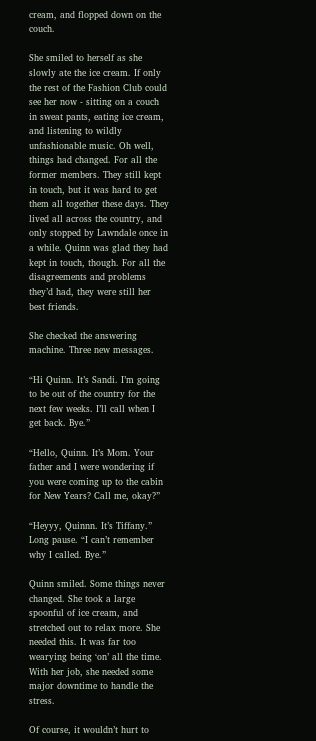cream, and flopped down on the couch.

She smiled to herself as she slowly ate the ice cream. If only the rest of the Fashion Club could see her now - sitting on a couch in sweat pants, eating ice cream, and listening to wildly unfashionable music. Oh well, things had changed. For all the former members. They still kept in touch, but it was hard to get them all together these days. They lived all across the country, and only stopped by Lawndale once in a while. Quinn was glad they had kept in touch, though. For all the disagreements and problems they’d had, they were still her best friends.

She checked the answering machine. Three new messages.

“Hi Quinn. It’s Sandi. I’m going to be out of the country for the next few weeks. I’ll call when I get back. Bye.”

“Hello, Quinn. It’s Mom. Your father and I were wondering if you were coming up to the cabin for New Years? Call me, okay?”

“Heyyy, Quinnn. It’s Tiffany.” Long pause. “I can’t remember why I called. Bye.”

Quinn smiled. Some things never changed. She took a large spoonful of ice cream, and stretched out to relax more. She needed this. It was far too wearying being ‘on’ all the time. With her job, she needed some major downtime to handle the stress.

Of course, it wouldn’t hurt to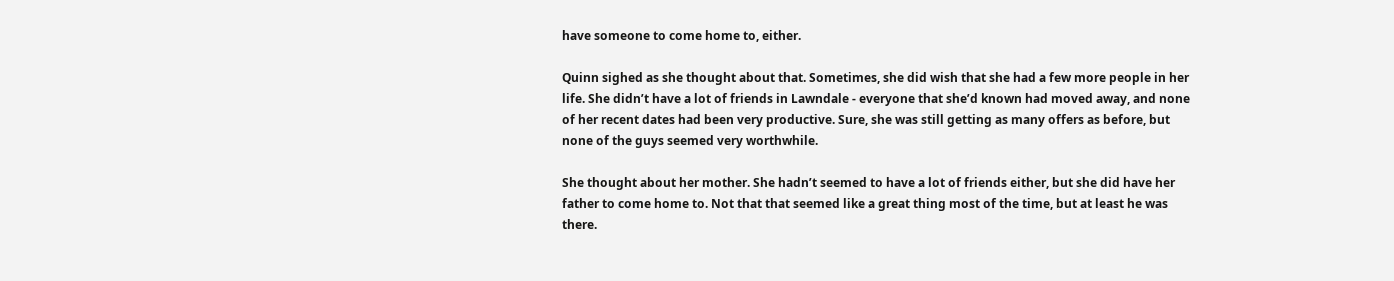have someone to come home to, either.

Quinn sighed as she thought about that. Sometimes, she did wish that she had a few more people in her life. She didn’t have a lot of friends in Lawndale - everyone that she’d known had moved away, and none of her recent dates had been very productive. Sure, she was still getting as many offers as before, but none of the guys seemed very worthwhile.

She thought about her mother. She hadn’t seemed to have a lot of friends either, but she did have her father to come home to. Not that that seemed like a great thing most of the time, but at least he was there.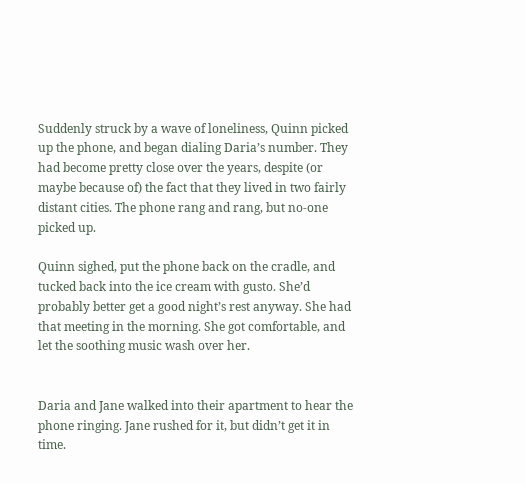Suddenly struck by a wave of loneliness, Quinn picked up the phone, and began dialing Daria’s number. They had become pretty close over the years, despite (or maybe because of) the fact that they lived in two fairly distant cities. The phone rang and rang, but no-one picked up.

Quinn sighed, put the phone back on the cradle, and tucked back into the ice cream with gusto. She’d probably better get a good night’s rest anyway. She had that meeting in the morning. She got comfortable, and let the soothing music wash over her.


Daria and Jane walked into their apartment to hear the phone ringing. Jane rushed for it, but didn’t get it in time.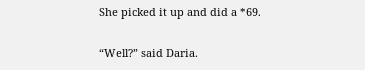She picked it up and did a *69.

“Well?” said Daria.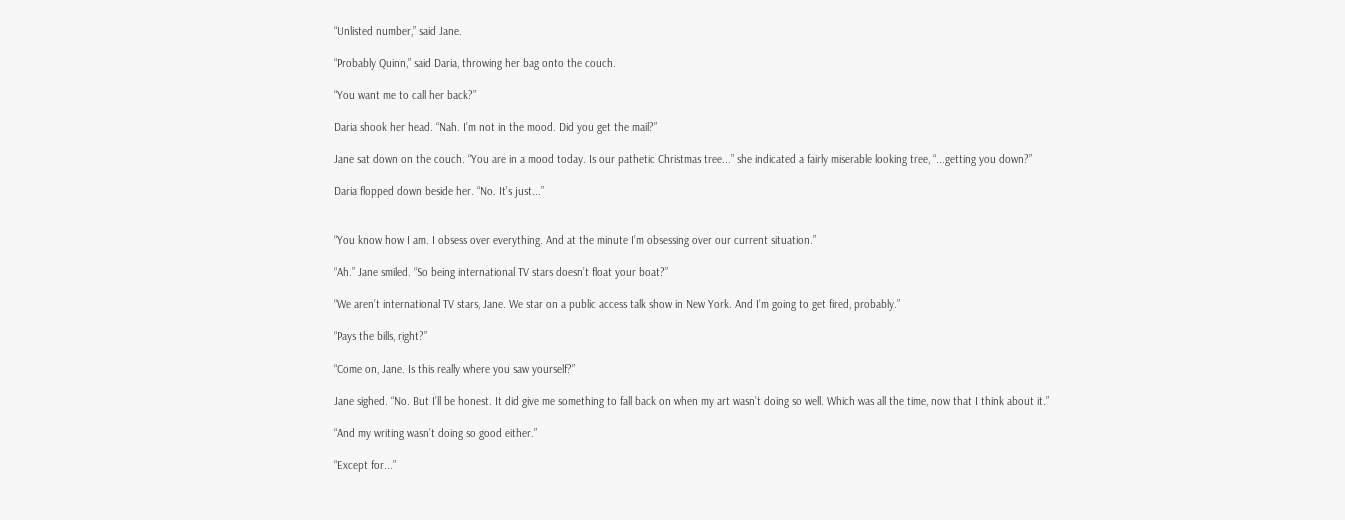“Unlisted number,” said Jane.

“Probably Quinn,” said Daria, throwing her bag onto the couch.

“You want me to call her back?”

Daria shook her head. “Nah. I’m not in the mood. Did you get the mail?”

Jane sat down on the couch. “You are in a mood today. Is our pathetic Christmas tree...” she indicated a fairly miserable looking tree, “...getting you down?”

Daria flopped down beside her. “No. It’s just...”


“You know how I am. I obsess over everything. And at the minute I’m obsessing over our current situation.”

“Ah.” Jane smiled. “So being international TV stars doesn’t float your boat?”

“We aren’t international TV stars, Jane. We star on a public access talk show in New York. And I’m going to get fired, probably.”

“Pays the bills, right?”

“Come on, Jane. Is this really where you saw yourself?”

Jane sighed. “No. But I’ll be honest. It did give me something to fall back on when my art wasn’t doing so well. Which was all the time, now that I think about it.”

“And my writing wasn’t doing so good either.”

“Except for...”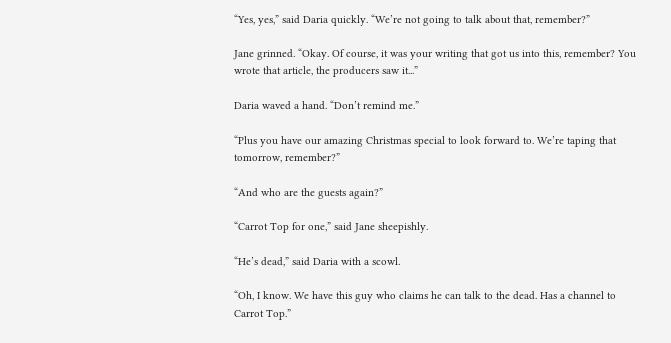“Yes, yes,” said Daria quickly. “We’re not going to talk about that, remember?”

Jane grinned. “Okay. Of course, it was your writing that got us into this, remember? You wrote that article, the producers saw it...”

Daria waved a hand. “Don’t remind me.”

“Plus you have our amazing Christmas special to look forward to. We’re taping that tomorrow, remember?”

“And who are the guests again?”

“Carrot Top for one,” said Jane sheepishly.

“He’s dead,” said Daria with a scowl.

“Oh, I know. We have this guy who claims he can talk to the dead. Has a channel to Carrot Top.”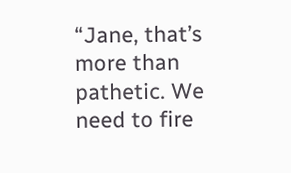“Jane, that’s more than pathetic. We need to fire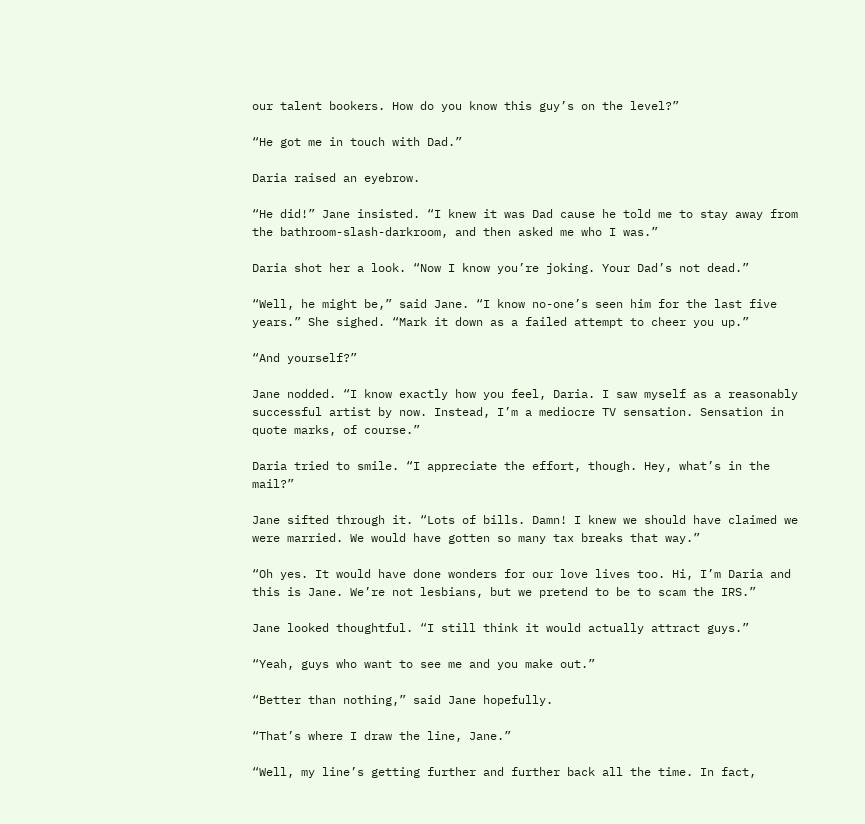our talent bookers. How do you know this guy’s on the level?”

“He got me in touch with Dad.”

Daria raised an eyebrow.

“He did!” Jane insisted. “I knew it was Dad cause he told me to stay away from the bathroom-slash-darkroom, and then asked me who I was.”

Daria shot her a look. “Now I know you’re joking. Your Dad’s not dead.”

“Well, he might be,” said Jane. “I know no-one’s seen him for the last five years.” She sighed. “Mark it down as a failed attempt to cheer you up.”

“And yourself?”

Jane nodded. “I know exactly how you feel, Daria. I saw myself as a reasonably successful artist by now. Instead, I’m a mediocre TV sensation. Sensation in quote marks, of course.”

Daria tried to smile. “I appreciate the effort, though. Hey, what’s in the mail?”

Jane sifted through it. “Lots of bills. Damn! I knew we should have claimed we were married. We would have gotten so many tax breaks that way.”

“Oh yes. It would have done wonders for our love lives too. Hi, I’m Daria and this is Jane. We’re not lesbians, but we pretend to be to scam the IRS.”

Jane looked thoughtful. “I still think it would actually attract guys.”

“Yeah, guys who want to see me and you make out.”

“Better than nothing,” said Jane hopefully.

“That’s where I draw the line, Jane.”

“Well, my line’s getting further and further back all the time. In fact,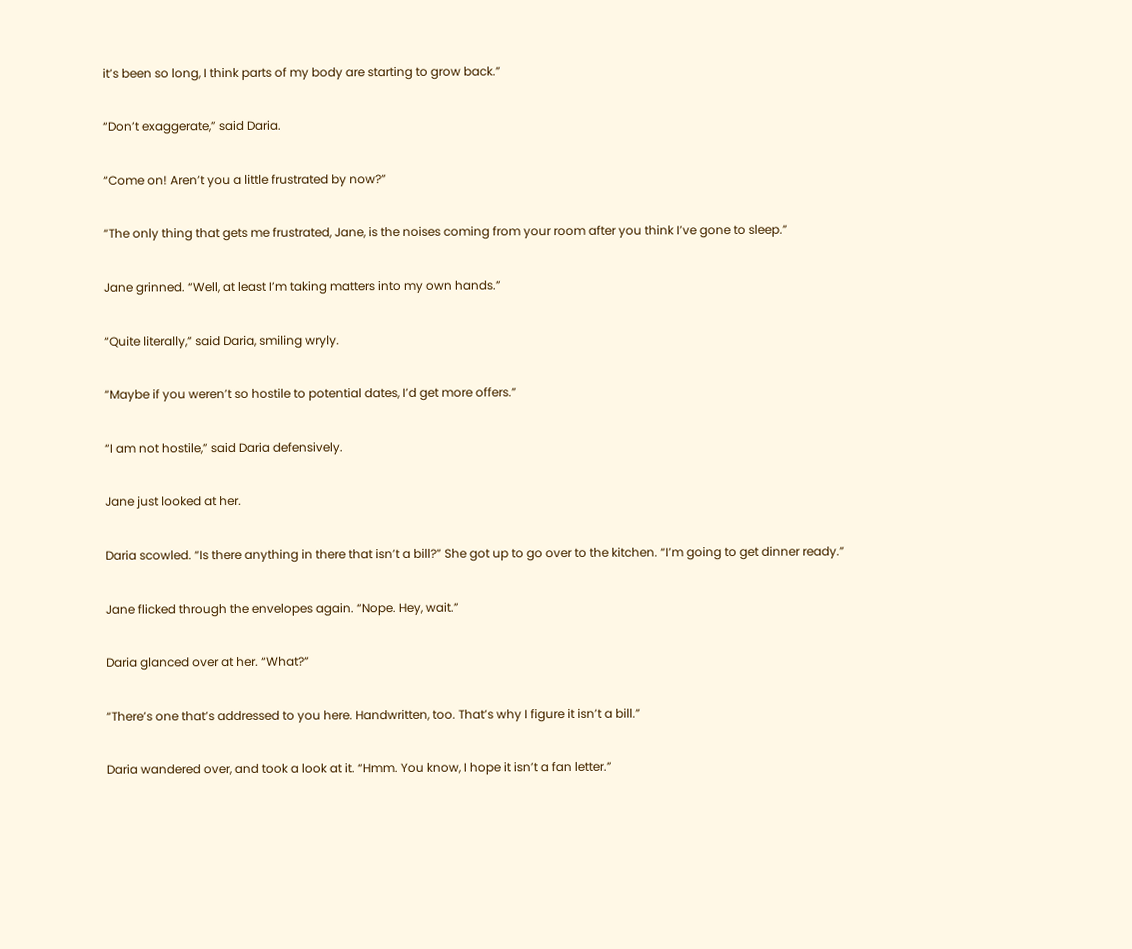it’s been so long, I think parts of my body are starting to grow back.”

“Don’t exaggerate,” said Daria.

“Come on! Aren’t you a little frustrated by now?”

“The only thing that gets me frustrated, Jane, is the noises coming from your room after you think I’ve gone to sleep.”

Jane grinned. “Well, at least I’m taking matters into my own hands.”

“Quite literally,” said Daria, smiling wryly.

“Maybe if you weren’t so hostile to potential dates, I’d get more offers.”

“I am not hostile,” said Daria defensively.

Jane just looked at her.

Daria scowled. “Is there anything in there that isn’t a bill?” She got up to go over to the kitchen. “I’m going to get dinner ready.”

Jane flicked through the envelopes again. “Nope. Hey, wait.”

Daria glanced over at her. “What?”

“There’s one that’s addressed to you here. Handwritten, too. That’s why I figure it isn’t a bill.”

Daria wandered over, and took a look at it. “Hmm. You know, I hope it isn’t a fan letter.”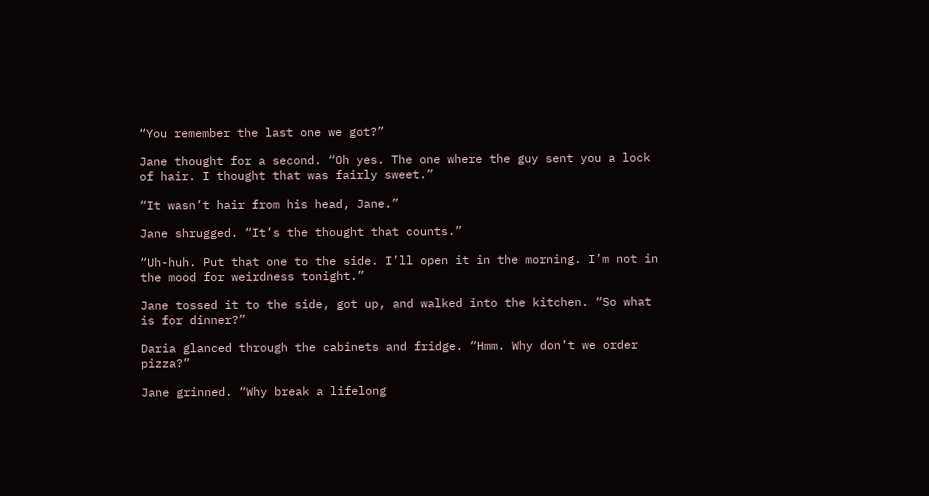“You remember the last one we got?”

Jane thought for a second. “Oh yes. The one where the guy sent you a lock of hair. I thought that was fairly sweet.”

“It wasn’t hair from his head, Jane.”

Jane shrugged. “It’s the thought that counts.”

“Uh-huh. Put that one to the side. I’ll open it in the morning. I’m not in the mood for weirdness tonight.”

Jane tossed it to the side, got up, and walked into the kitchen. “So what is for dinner?”

Daria glanced through the cabinets and fridge. “Hmm. Why don’t we order pizza?”

Jane grinned. “Why break a lifelong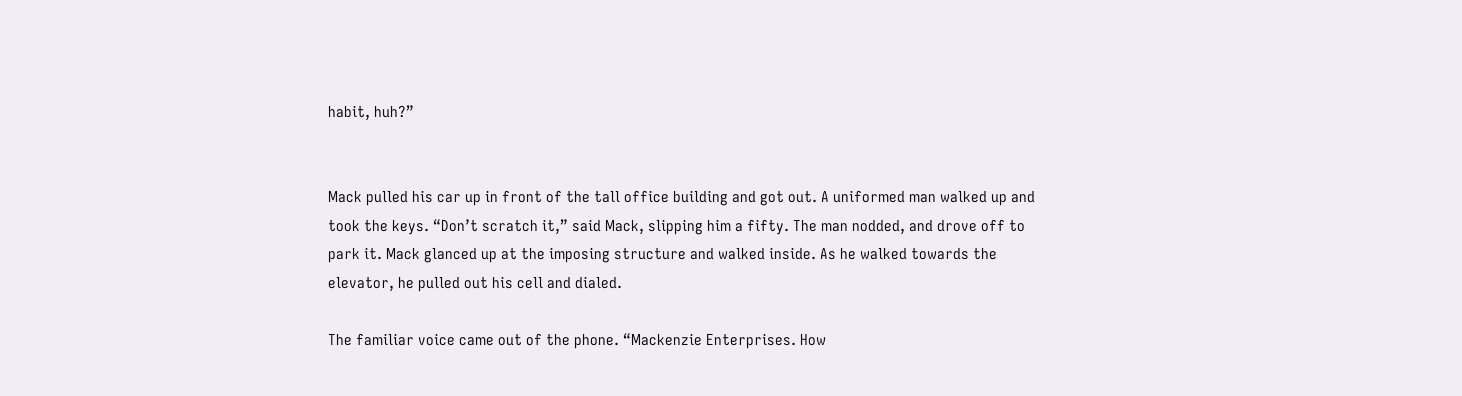habit, huh?”


Mack pulled his car up in front of the tall office building and got out. A uniformed man walked up and took the keys. “Don’t scratch it,” said Mack, slipping him a fifty. The man nodded, and drove off to park it. Mack glanced up at the imposing structure and walked inside. As he walked towards the elevator, he pulled out his cell and dialed.

The familiar voice came out of the phone. “Mackenzie Enterprises. How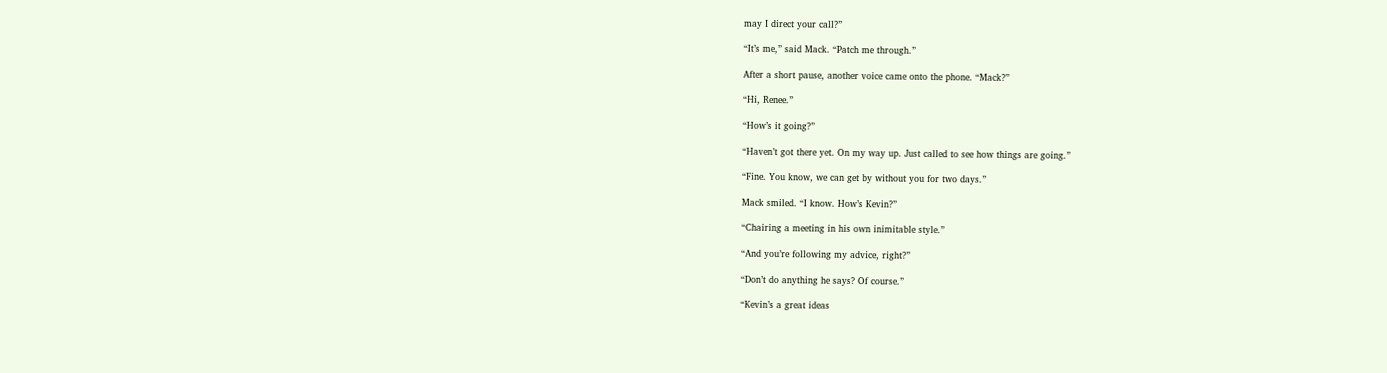may I direct your call?”

“It’s me,” said Mack. “Patch me through.”

After a short pause, another voice came onto the phone. “Mack?”

“Hi, Renee.”

“How’s it going?”

“Haven’t got there yet. On my way up. Just called to see how things are going.”

“Fine. You know, we can get by without you for two days.”

Mack smiled. “I know. How’s Kevin?”

“Chairing a meeting in his own inimitable style.”

“And you’re following my advice, right?”

“Don’t do anything he says? Of course.”

“Kevin’s a great ideas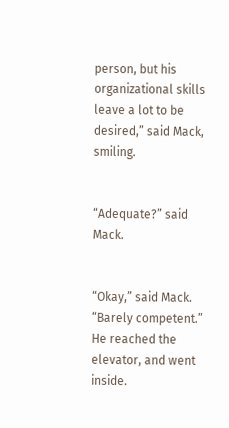person, but his organizational skills leave a lot to be desired,” said Mack, smiling.


“Adequate?” said Mack.


“Okay,” said Mack. “Barely competent.” He reached the elevator, and went inside.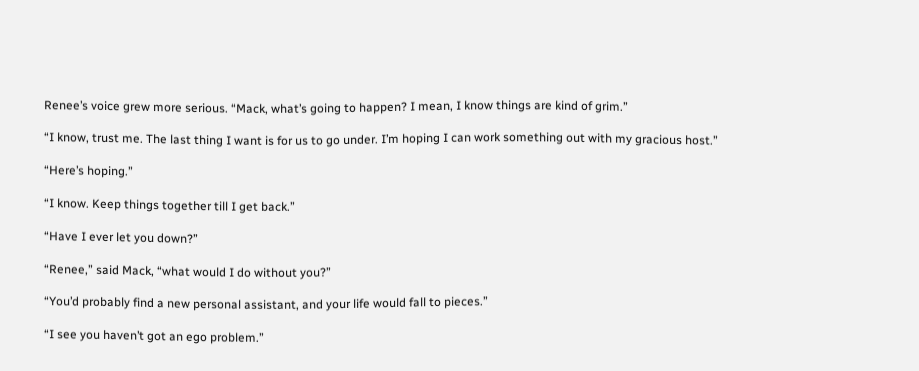Renee’s voice grew more serious. “Mack, what’s going to happen? I mean, I know things are kind of grim.”

“I know, trust me. The last thing I want is for us to go under. I’m hoping I can work something out with my gracious host.”

“Here’s hoping.”

“I know. Keep things together till I get back.”

“Have I ever let you down?”

“Renee,” said Mack, “what would I do without you?”

“You’d probably find a new personal assistant, and your life would fall to pieces.”

“I see you haven’t got an ego problem.”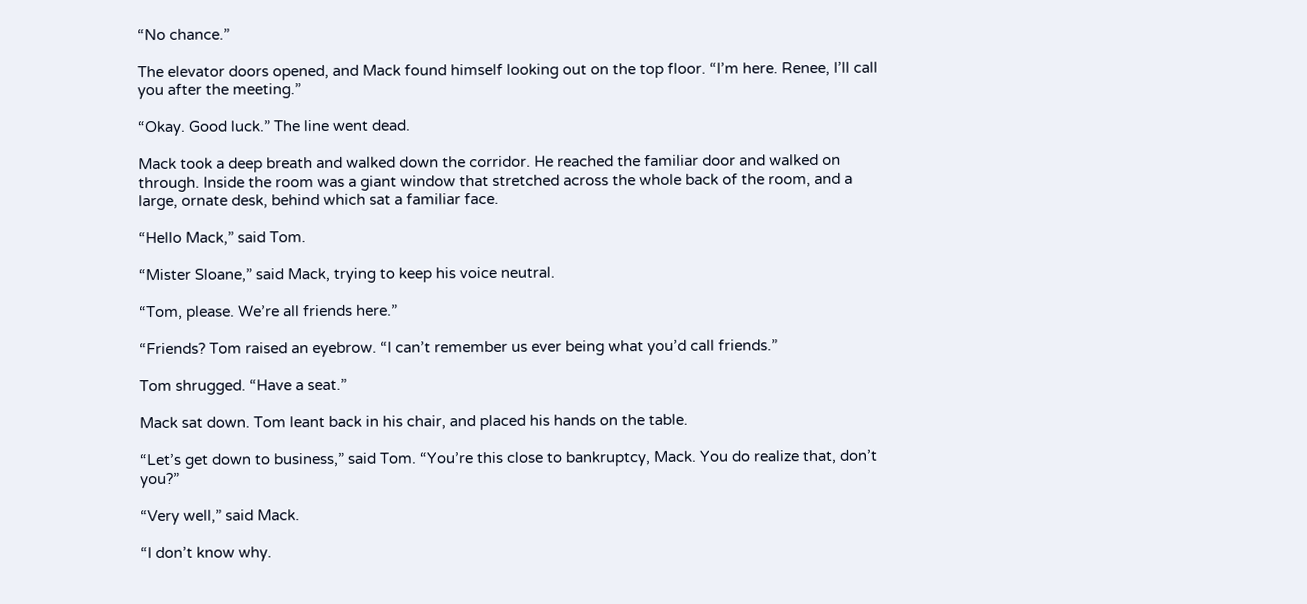“No chance.”

The elevator doors opened, and Mack found himself looking out on the top floor. “I’m here. Renee, I’ll call you after the meeting.”

“Okay. Good luck.” The line went dead.

Mack took a deep breath and walked down the corridor. He reached the familiar door and walked on through. Inside the room was a giant window that stretched across the whole back of the room, and a large, ornate desk, behind which sat a familiar face.

“Hello Mack,” said Tom.

“Mister Sloane,” said Mack, trying to keep his voice neutral.

“Tom, please. We’re all friends here.”

“Friends? Tom raised an eyebrow. “I can’t remember us ever being what you’d call friends.”

Tom shrugged. “Have a seat.”

Mack sat down. Tom leant back in his chair, and placed his hands on the table.

“Let’s get down to business,” said Tom. “You’re this close to bankruptcy, Mack. You do realize that, don’t you?”

“Very well,” said Mack.

“I don’t know why.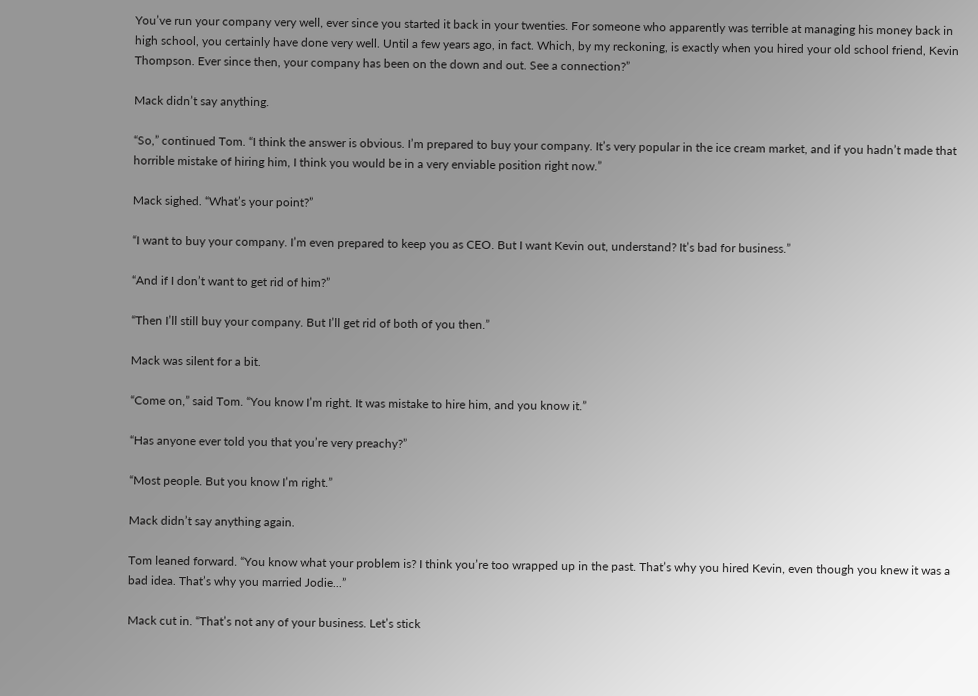You’ve run your company very well, ever since you started it back in your twenties. For someone who apparently was terrible at managing his money back in high school, you certainly have done very well. Until a few years ago, in fact. Which, by my reckoning, is exactly when you hired your old school friend, Kevin Thompson. Ever since then, your company has been on the down and out. See a connection?”

Mack didn’t say anything.

“So,” continued Tom. “I think the answer is obvious. I’m prepared to buy your company. It’s very popular in the ice cream market, and if you hadn’t made that horrible mistake of hiring him, I think you would be in a very enviable position right now.”

Mack sighed. “What’s your point?”

“I want to buy your company. I’m even prepared to keep you as CEO. But I want Kevin out, understand? It’s bad for business.”

“And if I don’t want to get rid of him?”

“Then I’ll still buy your company. But I’ll get rid of both of you then.”

Mack was silent for a bit.

“Come on,” said Tom. “You know I’m right. It was mistake to hire him, and you know it.”

“Has anyone ever told you that you’re very preachy?”

“Most people. But you know I’m right.”

Mack didn’t say anything again.

Tom leaned forward. “You know what your problem is? I think you’re too wrapped up in the past. That’s why you hired Kevin, even though you knew it was a bad idea. That’s why you married Jodie...”

Mack cut in. “That’s not any of your business. Let’s stick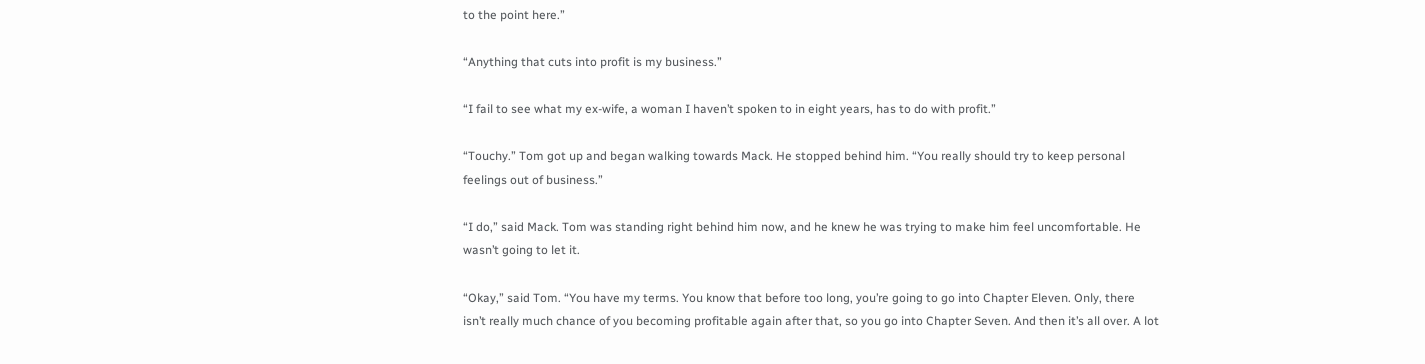to the point here.”

“Anything that cuts into profit is my business.”

“I fail to see what my ex-wife, a woman I haven’t spoken to in eight years, has to do with profit.”

“Touchy.” Tom got up and began walking towards Mack. He stopped behind him. “You really should try to keep personal feelings out of business.”

“I do,” said Mack. Tom was standing right behind him now, and he knew he was trying to make him feel uncomfortable. He wasn’t going to let it.

“Okay,” said Tom. “You have my terms. You know that before too long, you’re going to go into Chapter Eleven. Only, there isn’t really much chance of you becoming profitable again after that, so you go into Chapter Seven. And then it’s all over. A lot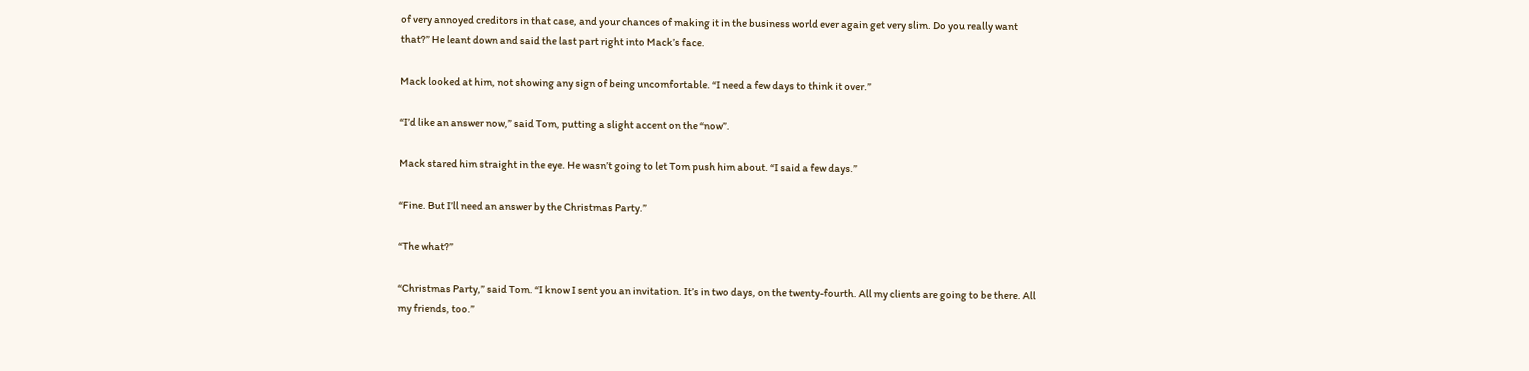of very annoyed creditors in that case, and your chances of making it in the business world ever again get very slim. Do you really want that?” He leant down and said the last part right into Mack’s face.

Mack looked at him, not showing any sign of being uncomfortable. “I need a few days to think it over.”

“I’d like an answer now,” said Tom, putting a slight accent on the “now”.

Mack stared him straight in the eye. He wasn’t going to let Tom push him about. “I said a few days.”

“Fine. But I’ll need an answer by the Christmas Party.”

“The what?”

“Christmas Party,” said Tom. “I know I sent you an invitation. It’s in two days, on the twenty-fourth. All my clients are going to be there. All my friends, too.”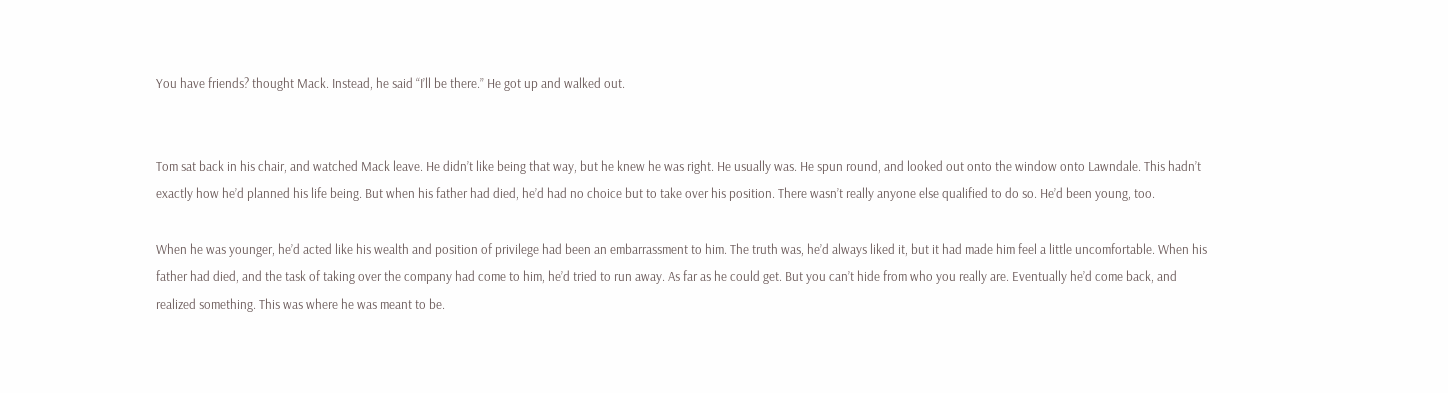You have friends? thought Mack. Instead, he said “I’ll be there.” He got up and walked out.


Tom sat back in his chair, and watched Mack leave. He didn’t like being that way, but he knew he was right. He usually was. He spun round, and looked out onto the window onto Lawndale. This hadn’t exactly how he’d planned his life being. But when his father had died, he’d had no choice but to take over his position. There wasn’t really anyone else qualified to do so. He’d been young, too.

When he was younger, he’d acted like his wealth and position of privilege had been an embarrassment to him. The truth was, he’d always liked it, but it had made him feel a little uncomfortable. When his father had died, and the task of taking over the company had come to him, he’d tried to run away. As far as he could get. But you can’t hide from who you really are. Eventually he’d come back, and realized something. This was where he was meant to be.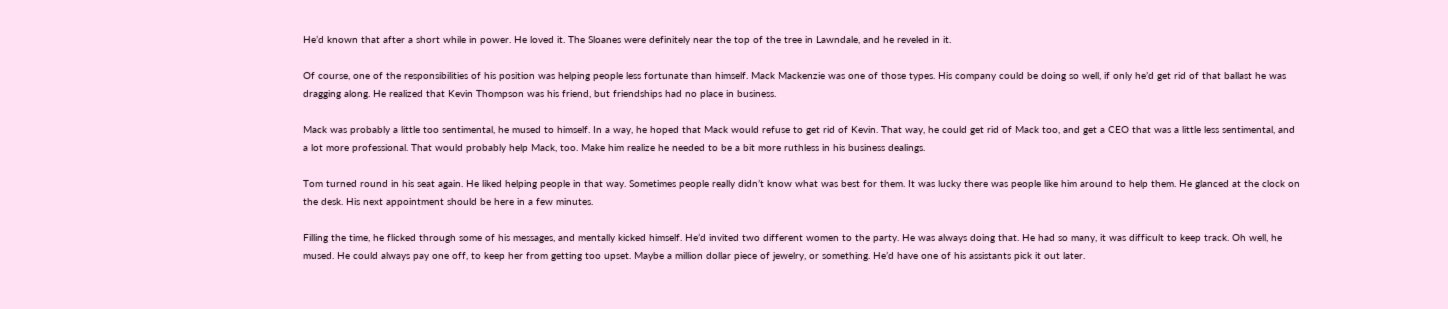He’d known that after a short while in power. He loved it. The Sloanes were definitely near the top of the tree in Lawndale, and he reveled in it.

Of course, one of the responsibilities of his position was helping people less fortunate than himself. Mack Mackenzie was one of those types. His company could be doing so well, if only he’d get rid of that ballast he was dragging along. He realized that Kevin Thompson was his friend, but friendships had no place in business.

Mack was probably a little too sentimental, he mused to himself. In a way, he hoped that Mack would refuse to get rid of Kevin. That way, he could get rid of Mack too, and get a CEO that was a little less sentimental, and a lot more professional. That would probably help Mack, too. Make him realize he needed to be a bit more ruthless in his business dealings.

Tom turned round in his seat again. He liked helping people in that way. Sometimes people really didn’t know what was best for them. It was lucky there was people like him around to help them. He glanced at the clock on the desk. His next appointment should be here in a few minutes.

Filling the time, he flicked through some of his messages, and mentally kicked himself. He’d invited two different women to the party. He was always doing that. He had so many, it was difficult to keep track. Oh well, he mused. He could always pay one off, to keep her from getting too upset. Maybe a million dollar piece of jewelry, or something. He’d have one of his assistants pick it out later.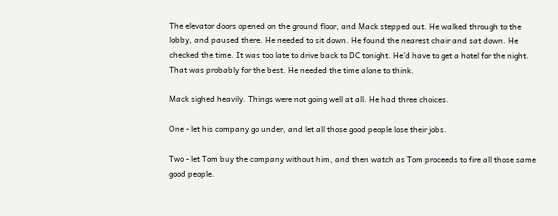The elevator doors opened on the ground floor, and Mack stepped out. He walked through to the lobby, and paused there. He needed to sit down. He found the nearest chair and sat down. He checked the time. It was too late to drive back to DC tonight. He’d have to get a hotel for the night. That was probably for the best. He needed the time alone to think.

Mack sighed heavily. Things were not going well at all. He had three choices.

One - let his company go under, and let all those good people lose their jobs.

Two - let Tom buy the company without him, and then watch as Tom proceeds to fire all those same good people.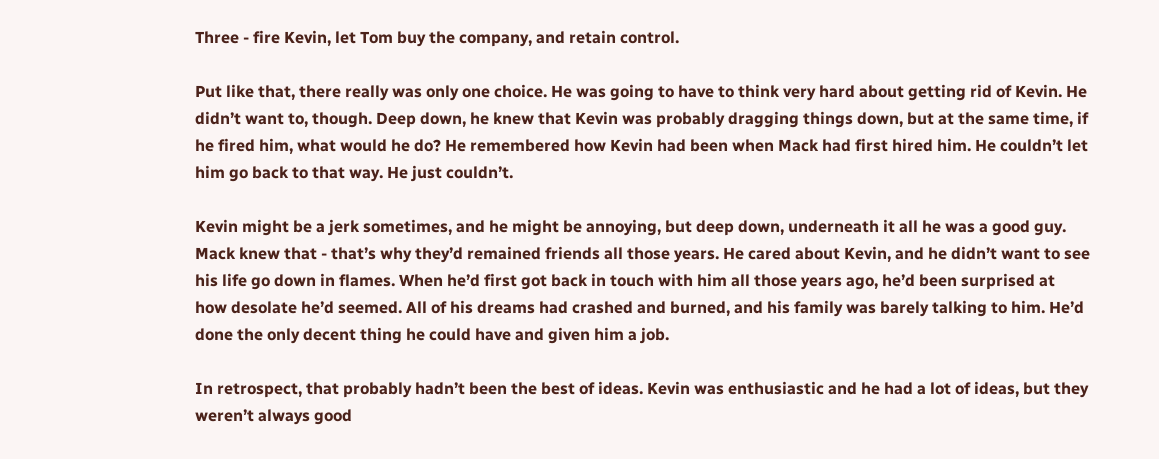Three - fire Kevin, let Tom buy the company, and retain control.

Put like that, there really was only one choice. He was going to have to think very hard about getting rid of Kevin. He didn’t want to, though. Deep down, he knew that Kevin was probably dragging things down, but at the same time, if he fired him, what would he do? He remembered how Kevin had been when Mack had first hired him. He couldn’t let him go back to that way. He just couldn’t.

Kevin might be a jerk sometimes, and he might be annoying, but deep down, underneath it all he was a good guy. Mack knew that - that’s why they’d remained friends all those years. He cared about Kevin, and he didn’t want to see his life go down in flames. When he’d first got back in touch with him all those years ago, he’d been surprised at how desolate he’d seemed. All of his dreams had crashed and burned, and his family was barely talking to him. He’d done the only decent thing he could have and given him a job.

In retrospect, that probably hadn’t been the best of ideas. Kevin was enthusiastic and he had a lot of ideas, but they weren’t always good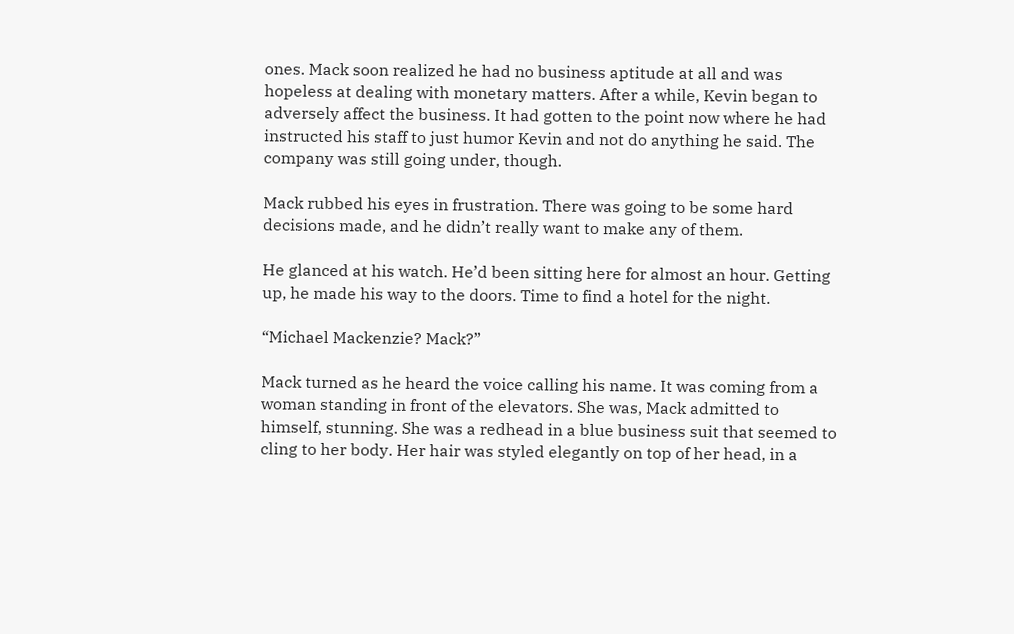ones. Mack soon realized he had no business aptitude at all and was hopeless at dealing with monetary matters. After a while, Kevin began to adversely affect the business. It had gotten to the point now where he had instructed his staff to just humor Kevin and not do anything he said. The company was still going under, though.

Mack rubbed his eyes in frustration. There was going to be some hard decisions made, and he didn’t really want to make any of them.

He glanced at his watch. He’d been sitting here for almost an hour. Getting up, he made his way to the doors. Time to find a hotel for the night.

“Michael Mackenzie? Mack?”

Mack turned as he heard the voice calling his name. It was coming from a woman standing in front of the elevators. She was, Mack admitted to himself, stunning. She was a redhead in a blue business suit that seemed to cling to her body. Her hair was styled elegantly on top of her head, in a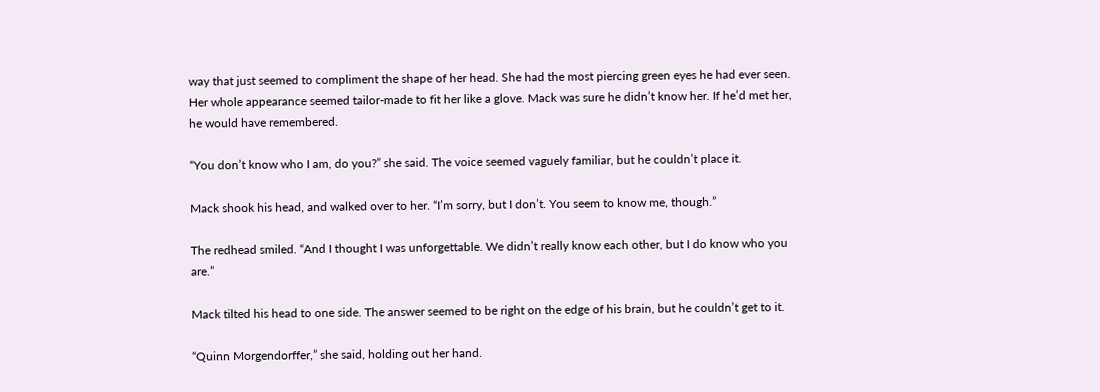way that just seemed to compliment the shape of her head. She had the most piercing green eyes he had ever seen. Her whole appearance seemed tailor-made to fit her like a glove. Mack was sure he didn’t know her. If he’d met her, he would have remembered.

“You don’t know who I am, do you?” she said. The voice seemed vaguely familiar, but he couldn’t place it.

Mack shook his head, and walked over to her. “I’m sorry, but I don’t. You seem to know me, though.”

The redhead smiled. “And I thought I was unforgettable. We didn’t really know each other, but I do know who you are.”

Mack tilted his head to one side. The answer seemed to be right on the edge of his brain, but he couldn’t get to it.

“Quinn Morgendorffer,” she said, holding out her hand.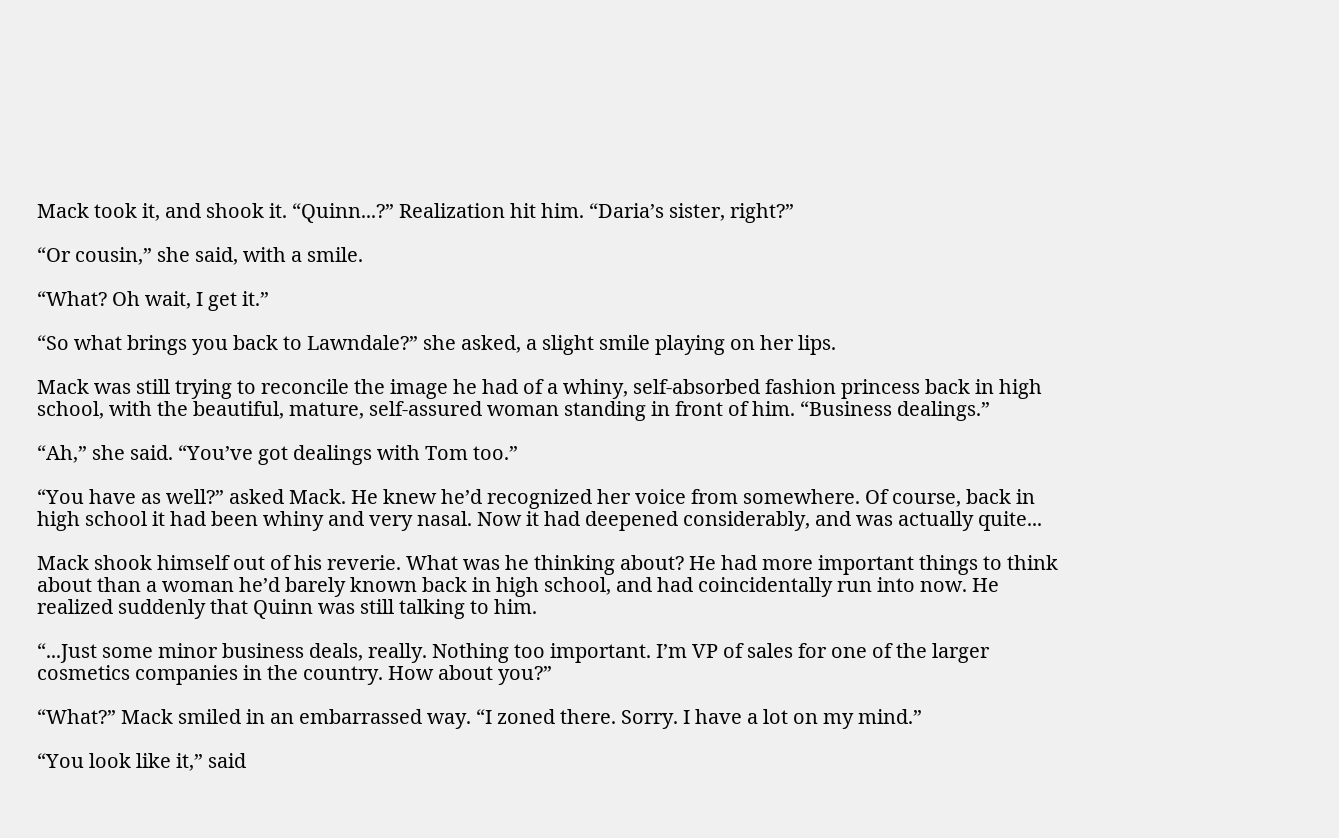Mack took it, and shook it. “Quinn...?” Realization hit him. “Daria’s sister, right?”

“Or cousin,” she said, with a smile.

“What? Oh wait, I get it.”

“So what brings you back to Lawndale?” she asked, a slight smile playing on her lips.

Mack was still trying to reconcile the image he had of a whiny, self-absorbed fashion princess back in high school, with the beautiful, mature, self-assured woman standing in front of him. “Business dealings.”

“Ah,” she said. “You’ve got dealings with Tom too.”

“You have as well?” asked Mack. He knew he’d recognized her voice from somewhere. Of course, back in high school it had been whiny and very nasal. Now it had deepened considerably, and was actually quite...

Mack shook himself out of his reverie. What was he thinking about? He had more important things to think about than a woman he’d barely known back in high school, and had coincidentally run into now. He realized suddenly that Quinn was still talking to him.

“...Just some minor business deals, really. Nothing too important. I’m VP of sales for one of the larger cosmetics companies in the country. How about you?”

“What?” Mack smiled in an embarrassed way. “I zoned there. Sorry. I have a lot on my mind.”

“You look like it,” said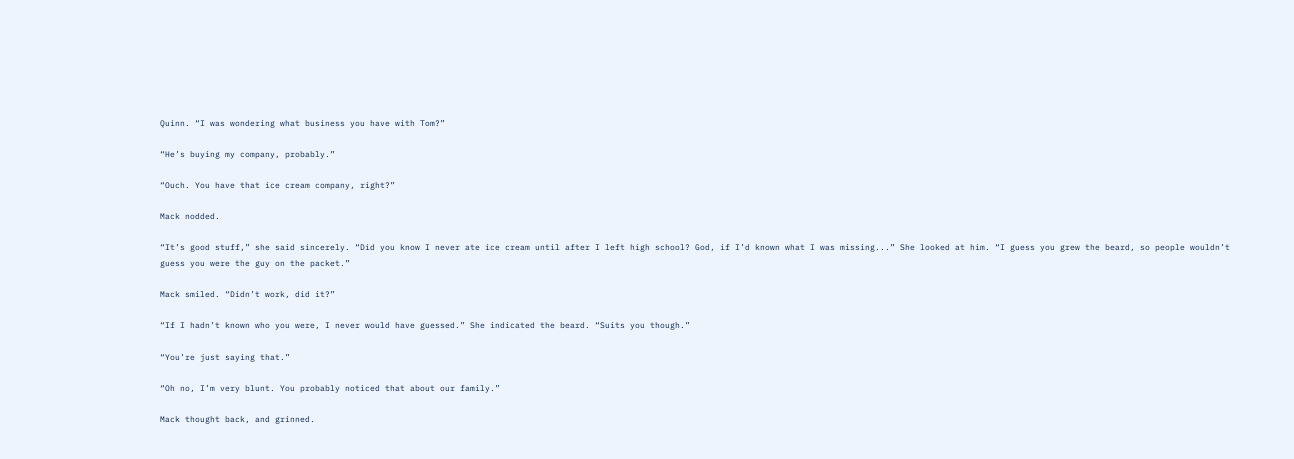Quinn. “I was wondering what business you have with Tom?”

“He’s buying my company, probably.”

“Ouch. You have that ice cream company, right?”

Mack nodded.

“It’s good stuff,” she said sincerely. “Did you know I never ate ice cream until after I left high school? God, if I’d known what I was missing...” She looked at him. “I guess you grew the beard, so people wouldn’t guess you were the guy on the packet.”

Mack smiled. “Didn’t work, did it?”

“If I hadn’t known who you were, I never would have guessed.” She indicated the beard. “Suits you though.”

“You’re just saying that.”

“Oh no, I’m very blunt. You probably noticed that about our family.”

Mack thought back, and grinned.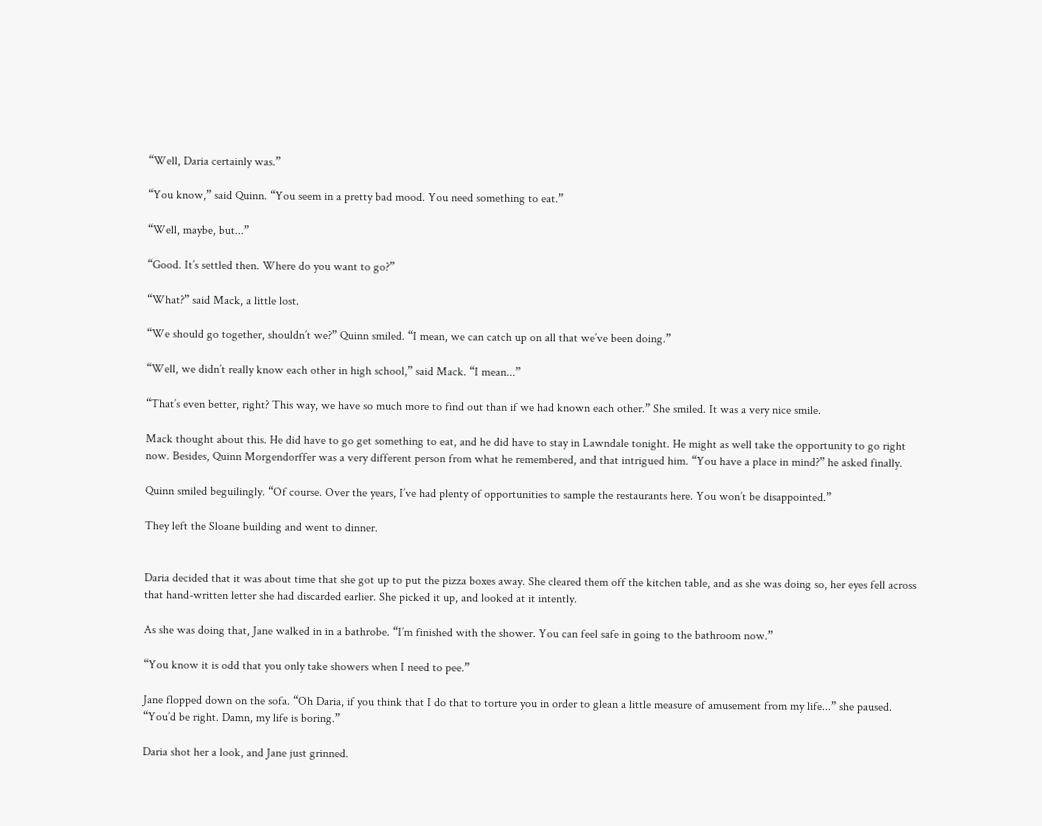“Well, Daria certainly was.”

“You know,” said Quinn. “You seem in a pretty bad mood. You need something to eat.”

“Well, maybe, but...”

“Good. It’s settled then. Where do you want to go?”

“What?” said Mack, a little lost.

“We should go together, shouldn’t we?” Quinn smiled. “I mean, we can catch up on all that we’ve been doing.”

“Well, we didn’t really know each other in high school,” said Mack. “I mean...”

“That’s even better, right? This way, we have so much more to find out than if we had known each other.” She smiled. It was a very nice smile.

Mack thought about this. He did have to go get something to eat, and he did have to stay in Lawndale tonight. He might as well take the opportunity to go right now. Besides, Quinn Morgendorffer was a very different person from what he remembered, and that intrigued him. “You have a place in mind?” he asked finally.

Quinn smiled beguilingly. “Of course. Over the years, I’ve had plenty of opportunities to sample the restaurants here. You won’t be disappointed.”

They left the Sloane building and went to dinner.


Daria decided that it was about time that she got up to put the pizza boxes away. She cleared them off the kitchen table, and as she was doing so, her eyes fell across that hand-written letter she had discarded earlier. She picked it up, and looked at it intently.

As she was doing that, Jane walked in in a bathrobe. “I’m finished with the shower. You can feel safe in going to the bathroom now.”

“You know it is odd that you only take showers when I need to pee.”

Jane flopped down on the sofa. “Oh Daria, if you think that I do that to torture you in order to glean a little measure of amusement from my life...” she paused. “You’d be right. Damn, my life is boring.”

Daria shot her a look, and Jane just grinned.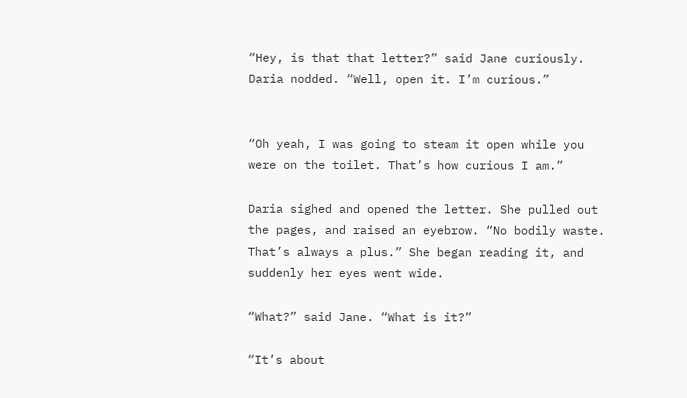“Hey, is that that letter?” said Jane curiously. Daria nodded. “Well, open it. I’m curious.”


“Oh yeah, I was going to steam it open while you were on the toilet. That’s how curious I am.”

Daria sighed and opened the letter. She pulled out the pages, and raised an eyebrow. “No bodily waste. That’s always a plus.” She began reading it, and suddenly her eyes went wide.

“What?” said Jane. “What is it?”

“It’s about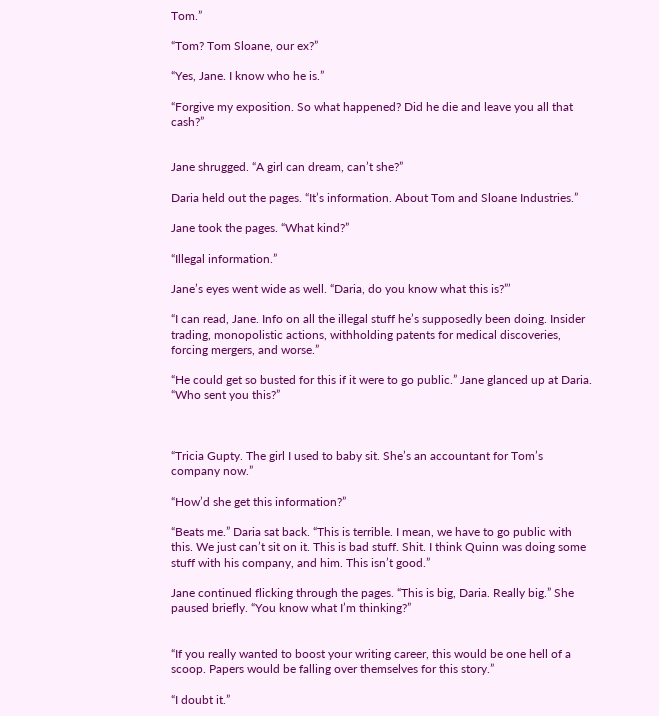Tom.”

“Tom? Tom Sloane, our ex?”

“Yes, Jane. I know who he is.”

“Forgive my exposition. So what happened? Did he die and leave you all that cash?”


Jane shrugged. “A girl can dream, can’t she?”

Daria held out the pages. “It’s information. About Tom and Sloane Industries.”

Jane took the pages. “What kind?”

“Illegal information.”

Jane’s eyes went wide as well. “Daria, do you know what this is?”’

“I can read, Jane. Info on all the illegal stuff he’s supposedly been doing. Insider trading, monopolistic actions, withholding patents for medical discoveries, forcing mergers, and worse.”

“He could get so busted for this if it were to go public.” Jane glanced up at Daria. “Who sent you this?”



“Tricia Gupty. The girl I used to baby sit. She’s an accountant for Tom’s company now.”

“How’d she get this information?”

“Beats me.” Daria sat back. “This is terrible. I mean, we have to go public with this. We just can’t sit on it. This is bad stuff. Shit. I think Quinn was doing some stuff with his company, and him. This isn’t good.”

Jane continued flicking through the pages. “This is big, Daria. Really big.” She paused briefly. “You know what I’m thinking?”


“If you really wanted to boost your writing career, this would be one hell of a scoop. Papers would be falling over themselves for this story.”

“I doubt it.”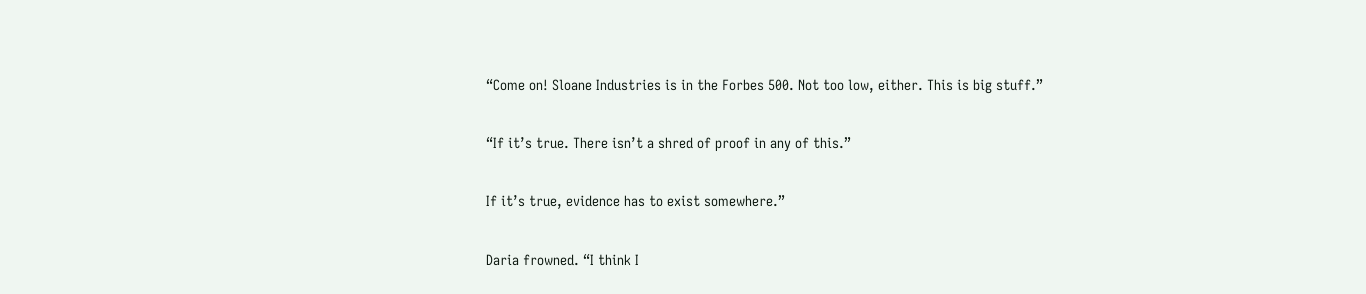“Come on! Sloane Industries is in the Forbes 500. Not too low, either. This is big stuff.”

“If it’s true. There isn’t a shred of proof in any of this.”

If it’s true, evidence has to exist somewhere.”

Daria frowned. “I think I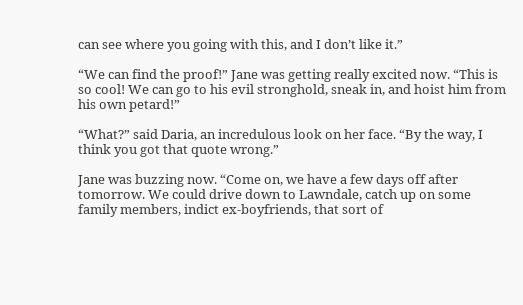can see where you going with this, and I don’t like it.”

“We can find the proof!” Jane was getting really excited now. “This is so cool! We can go to his evil stronghold, sneak in, and hoist him from his own petard!”

“What?” said Daria, an incredulous look on her face. “By the way, I think you got that quote wrong.”

Jane was buzzing now. “Come on, we have a few days off after tomorrow. We could drive down to Lawndale, catch up on some family members, indict ex-boyfriends, that sort of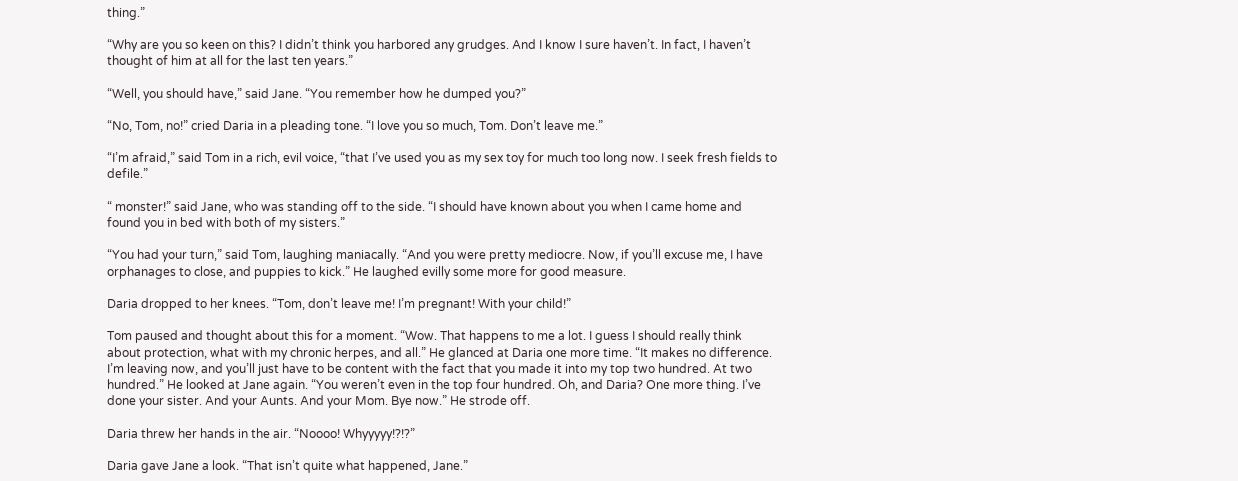thing.”

“Why are you so keen on this? I didn’t think you harbored any grudges. And I know I sure haven’t. In fact, I haven’t thought of him at all for the last ten years.”

“Well, you should have,” said Jane. “You remember how he dumped you?”

“No, Tom, no!” cried Daria in a pleading tone. “I love you so much, Tom. Don’t leave me.”

“I’m afraid,” said Tom in a rich, evil voice, “that I’ve used you as my sex toy for much too long now. I seek fresh fields to defile.”

“ monster!” said Jane, who was standing off to the side. “I should have known about you when I came home and found you in bed with both of my sisters.”

“You had your turn,” said Tom, laughing maniacally. “And you were pretty mediocre. Now, if you’ll excuse me, I have orphanages to close, and puppies to kick.” He laughed evilly some more for good measure.

Daria dropped to her knees. “Tom, don’t leave me! I’m pregnant! With your child!”

Tom paused and thought about this for a moment. “Wow. That happens to me a lot. I guess I should really think about protection, what with my chronic herpes, and all.” He glanced at Daria one more time. “It makes no difference. I’m leaving now, and you’ll just have to be content with the fact that you made it into my top two hundred. At two hundred.” He looked at Jane again. “You weren’t even in the top four hundred. Oh, and Daria? One more thing. I’ve done your sister. And your Aunts. And your Mom. Bye now.” He strode off.

Daria threw her hands in the air. “Noooo! Whyyyyy!?!?”

Daria gave Jane a look. “That isn’t quite what happened, Jane.”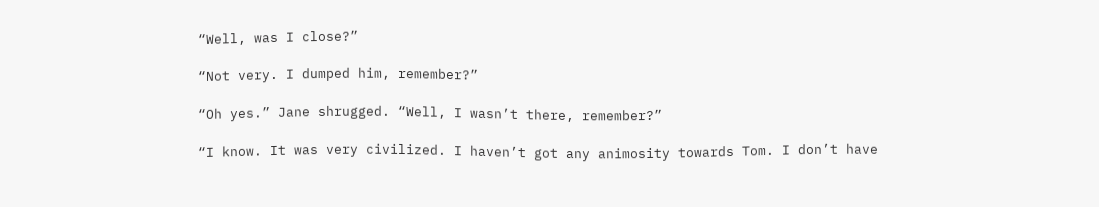“Well, was I close?”

“Not very. I dumped him, remember?”

“Oh yes.” Jane shrugged. “Well, I wasn’t there, remember?”

“I know. It was very civilized. I haven’t got any animosity towards Tom. I don’t have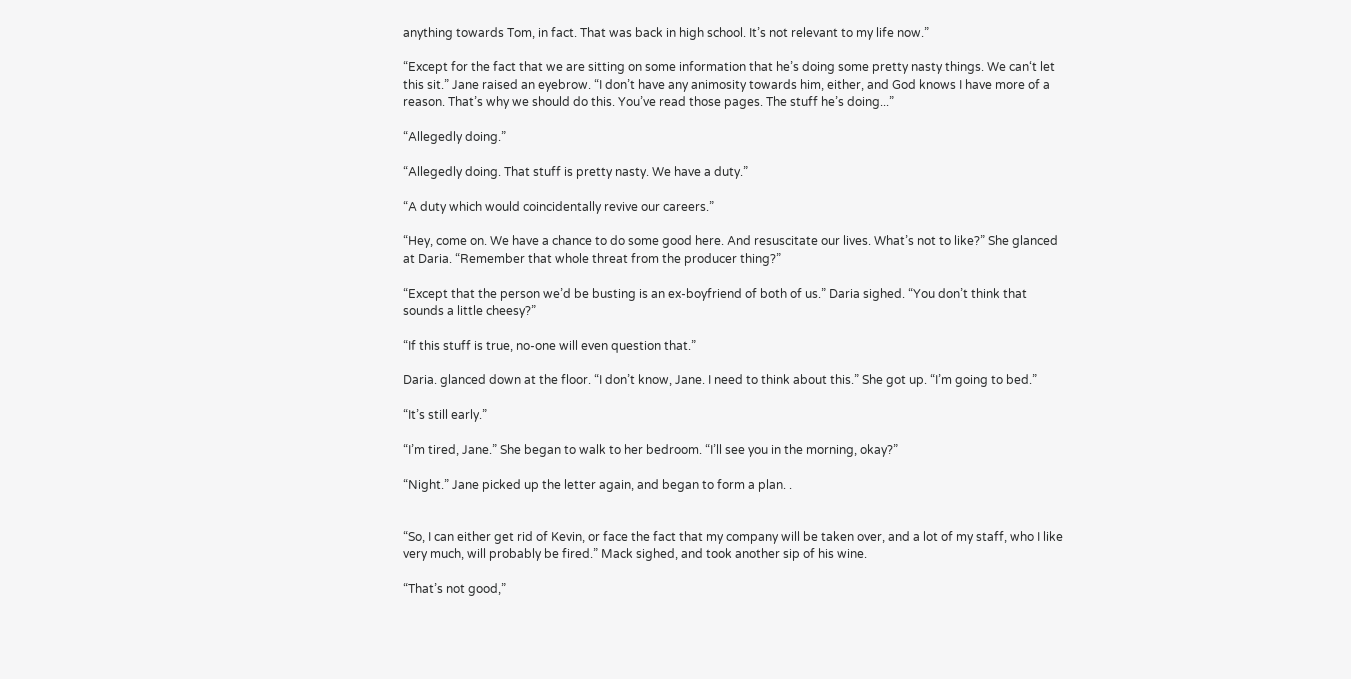anything towards Tom, in fact. That was back in high school. It’s not relevant to my life now.”

“Except for the fact that we are sitting on some information that he’s doing some pretty nasty things. We can‘t let this sit.” Jane raised an eyebrow. “I don’t have any animosity towards him, either, and God knows I have more of a reason. That’s why we should do this. You’ve read those pages. The stuff he’s doing...”

“Allegedly doing.”

“Allegedly doing. That stuff is pretty nasty. We have a duty.”

“A duty which would coincidentally revive our careers.”

“Hey, come on. We have a chance to do some good here. And resuscitate our lives. What’s not to like?” She glanced at Daria. “Remember that whole threat from the producer thing?”

“Except that the person we’d be busting is an ex-boyfriend of both of us.” Daria sighed. “You don’t think that sounds a little cheesy?”

“If this stuff is true, no-one will even question that.”

Daria. glanced down at the floor. “I don’t know, Jane. I need to think about this.” She got up. “I’m going to bed.”

“It’s still early.”

“I’m tired, Jane.” She began to walk to her bedroom. “I’ll see you in the morning, okay?”

“Night.” Jane picked up the letter again, and began to form a plan. .


“So, I can either get rid of Kevin, or face the fact that my company will be taken over, and a lot of my staff, who I like very much, will probably be fired.” Mack sighed, and took another sip of his wine.

“That’s not good,”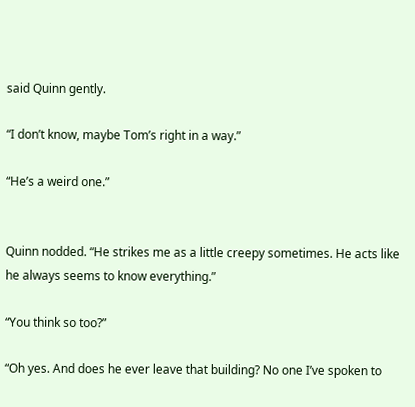said Quinn gently.

“I don’t know, maybe Tom’s right in a way.”

“He’s a weird one.”


Quinn nodded. “He strikes me as a little creepy sometimes. He acts like he always seems to know everything.”

“You think so too?”

“Oh yes. And does he ever leave that building? No one I’ve spoken to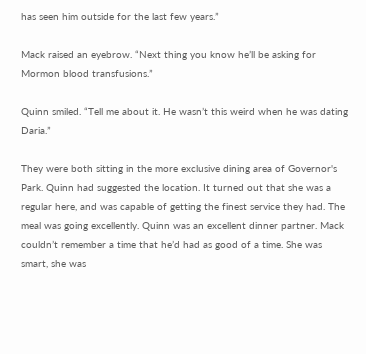has seen him outside for the last few years.”

Mack raised an eyebrow. “Next thing you know he’ll be asking for Mormon blood transfusions.”

Quinn smiled. “Tell me about it. He wasn’t this weird when he was dating Daria.”

They were both sitting in the more exclusive dining area of Governor's Park. Quinn had suggested the location. It turned out that she was a regular here, and was capable of getting the finest service they had. The meal was going excellently. Quinn was an excellent dinner partner. Mack couldn’t remember a time that he’d had as good of a time. She was smart, she was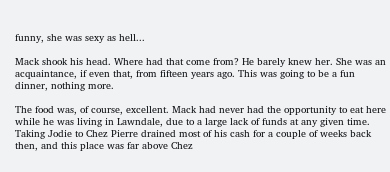funny, she was sexy as hell...

Mack shook his head. Where had that come from? He barely knew her. She was an acquaintance, if even that, from fifteen years ago. This was going to be a fun dinner, nothing more.

The food was, of course, excellent. Mack had never had the opportunity to eat here while he was living in Lawndale, due to a large lack of funds at any given time. Taking Jodie to Chez Pierre drained most of his cash for a couple of weeks back then, and this place was far above Chez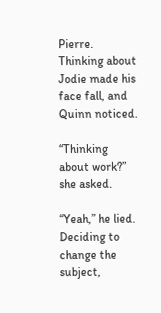Pierre. Thinking about Jodie made his face fall, and Quinn noticed.

“Thinking about work?” she asked.

“Yeah,” he lied. Deciding to change the subject,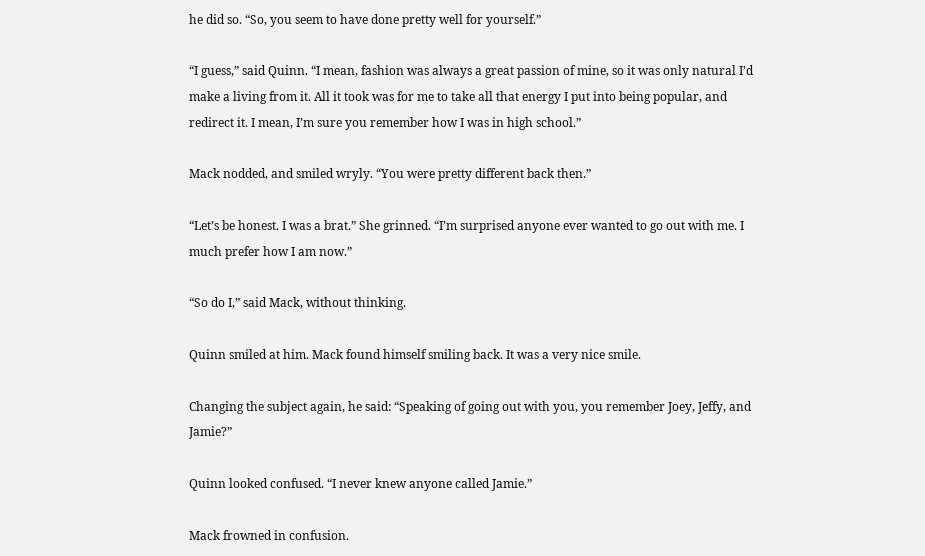he did so. “So, you seem to have done pretty well for yourself.”

“I guess,” said Quinn. “I mean, fashion was always a great passion of mine, so it was only natural I’d make a living from it. All it took was for me to take all that energy I put into being popular, and redirect it. I mean, I’m sure you remember how I was in high school.”

Mack nodded, and smiled wryly. “You were pretty different back then.”

“Let’s be honest. I was a brat.” She grinned. “I’m surprised anyone ever wanted to go out with me. I much prefer how I am now.”

“So do I,” said Mack, without thinking.

Quinn smiled at him. Mack found himself smiling back. It was a very nice smile.

Changing the subject again, he said: “Speaking of going out with you, you remember Joey, Jeffy, and Jamie?”

Quinn looked confused. “I never knew anyone called Jamie.”

Mack frowned in confusion.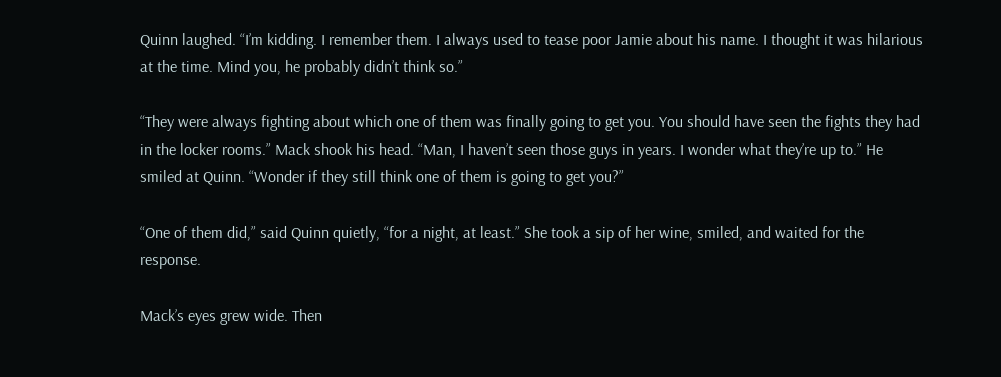Quinn laughed. “I’m kidding. I remember them. I always used to tease poor Jamie about his name. I thought it was hilarious at the time. Mind you, he probably didn’t think so.”

“They were always fighting about which one of them was finally going to get you. You should have seen the fights they had in the locker rooms.” Mack shook his head. “Man, I haven’t seen those guys in years. I wonder what they’re up to.” He smiled at Quinn. “Wonder if they still think one of them is going to get you?”

“One of them did,” said Quinn quietly, “for a night, at least.” She took a sip of her wine, smiled, and waited for the response.

Mack’s eyes grew wide. Then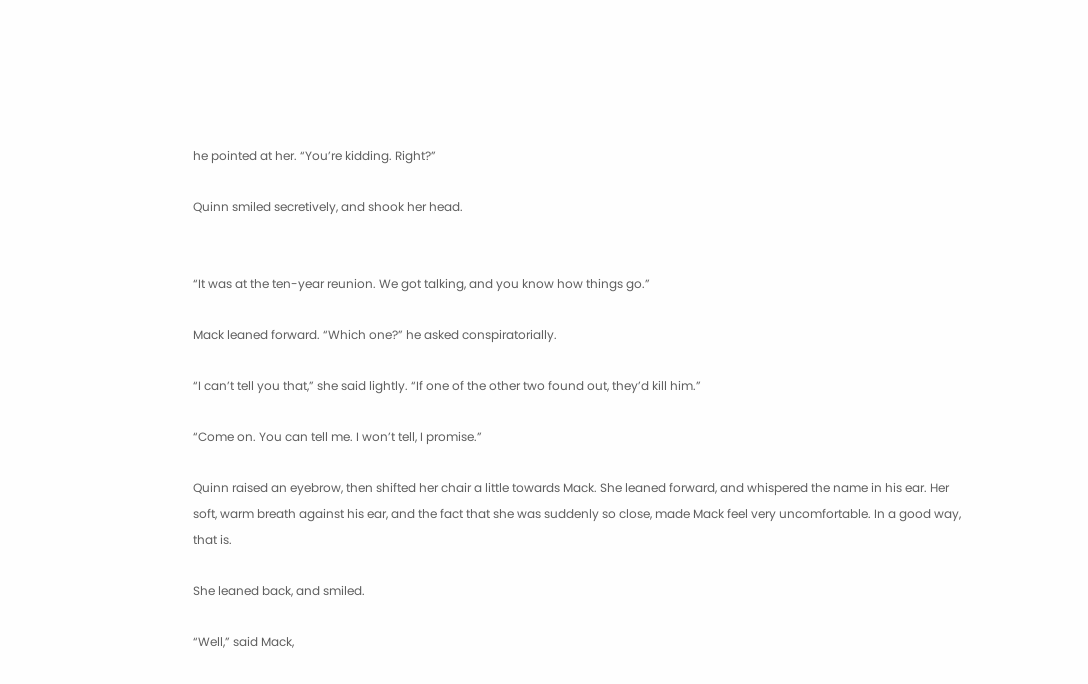he pointed at her. “You’re kidding. Right?”

Quinn smiled secretively, and shook her head.


“It was at the ten-year reunion. We got talking, and you know how things go.”

Mack leaned forward. “Which one?” he asked conspiratorially.

“I can’t tell you that,” she said lightly. “If one of the other two found out, they’d kill him.”

“Come on. You can tell me. I won’t tell, I promise.”

Quinn raised an eyebrow, then shifted her chair a little towards Mack. She leaned forward, and whispered the name in his ear. Her soft, warm breath against his ear, and the fact that she was suddenly so close, made Mack feel very uncomfortable. In a good way, that is.

She leaned back, and smiled.

“Well,” said Mack,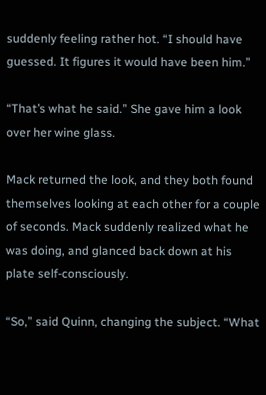suddenly feeling rather hot. “I should have guessed. It figures it would have been him.”

“That’s what he said.” She gave him a look over her wine glass.

Mack returned the look, and they both found themselves looking at each other for a couple of seconds. Mack suddenly realized what he was doing, and glanced back down at his plate self-consciously.

“So,” said Quinn, changing the subject. “What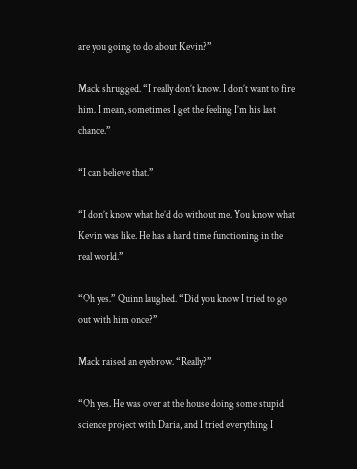are you going to do about Kevin?”

Mack shrugged. “I really don’t know. I don’t want to fire him. I mean, sometimes I get the feeling I’m his last chance.”

“I can believe that.”

“I don’t know what he’d do without me. You know what Kevin was like. He has a hard time functioning in the real world.”

“Oh yes.” Quinn laughed. “Did you know I tried to go out with him once?”

Mack raised an eyebrow. “Really?”

“Oh yes. He was over at the house doing some stupid science project with Daria, and I tried everything I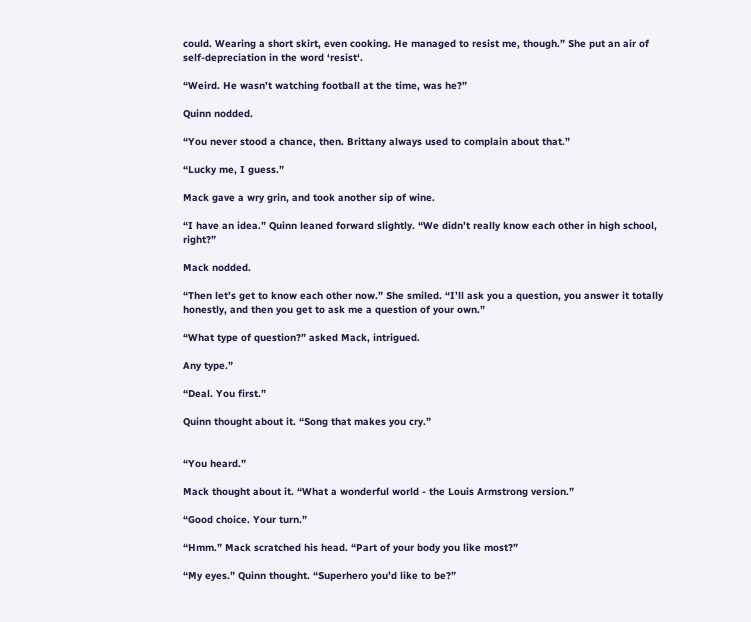could. Wearing a short skirt, even cooking. He managed to resist me, though.” She put an air of self-depreciation in the word ‘resist‘.

“Weird. He wasn’t watching football at the time, was he?”

Quinn nodded.

“You never stood a chance, then. Brittany always used to complain about that.”

“Lucky me, I guess.”

Mack gave a wry grin, and took another sip of wine.

“I have an idea.” Quinn leaned forward slightly. “We didn’t really know each other in high school, right?”

Mack nodded.

“Then let’s get to know each other now.” She smiled. “I’ll ask you a question, you answer it totally honestly, and then you get to ask me a question of your own.”

“What type of question?” asked Mack, intrigued.

Any type.”

“Deal. You first.”

Quinn thought about it. “Song that makes you cry.”


“You heard.”

Mack thought about it. “What a wonderful world - the Louis Armstrong version.”

“Good choice. Your turn.”

“Hmm.” Mack scratched his head. “Part of your body you like most?”

“My eyes.” Quinn thought. “Superhero you’d like to be?”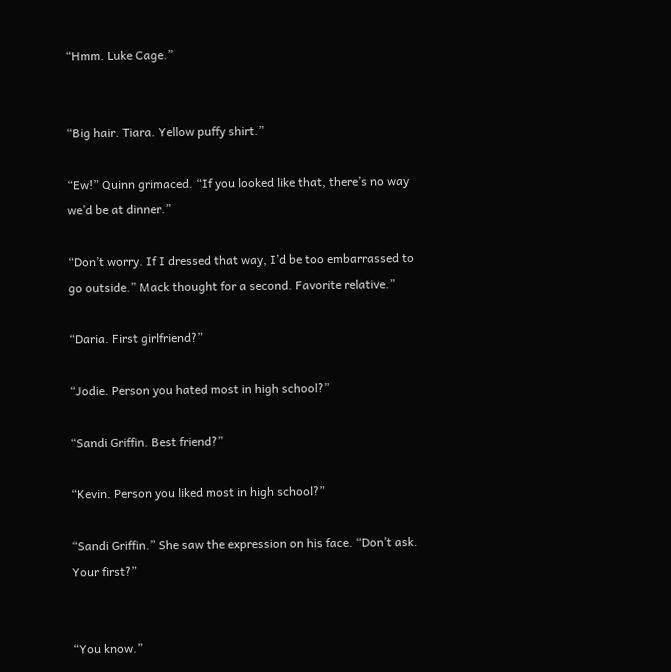“Hmm. Luke Cage.”


“Big hair. Tiara. Yellow puffy shirt.”

“Ew!” Quinn grimaced. “If you looked like that, there’s no way we’d be at dinner.”

“Don’t worry. If I dressed that way, I’d be too embarrassed to go outside.” Mack thought for a second. Favorite relative.”

“Daria. First girlfriend?”

“Jodie. Person you hated most in high school?”

“Sandi Griffin. Best friend?”

“Kevin. Person you liked most in high school?”

“Sandi Griffin.” She saw the expression on his face. “Don’t ask. Your first?”


“You know.”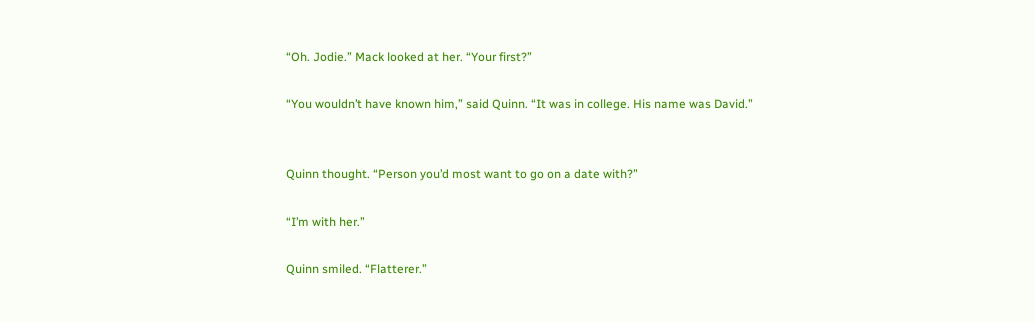“Oh. Jodie.” Mack looked at her. “Your first?”

“You wouldn’t have known him,” said Quinn. “It was in college. His name was David.”


Quinn thought. “Person you’d most want to go on a date with?”

“I’m with her.”

Quinn smiled. “Flatterer.”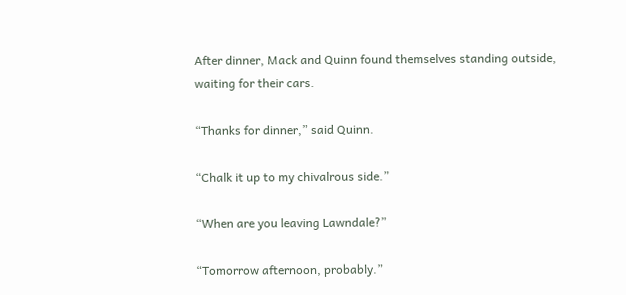After dinner, Mack and Quinn found themselves standing outside, waiting for their cars.

“Thanks for dinner,” said Quinn.

“Chalk it up to my chivalrous side.”

“When are you leaving Lawndale?”

“Tomorrow afternoon, probably.”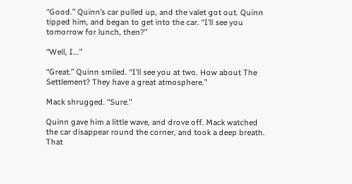“Good.” Quinn’s car pulled up, and the valet got out. Quinn tipped him, and began to get into the car. “I’ll see you tomorrow for lunch, then?”

“Well, I...”

“Great.” Quinn smiled. “I’ll see you at two. How about The Settlement? They have a great atmosphere.”

Mack shrugged. “Sure.”

Quinn gave him a little wave, and drove off. Mack watched the car disappear round the corner, and took a deep breath. That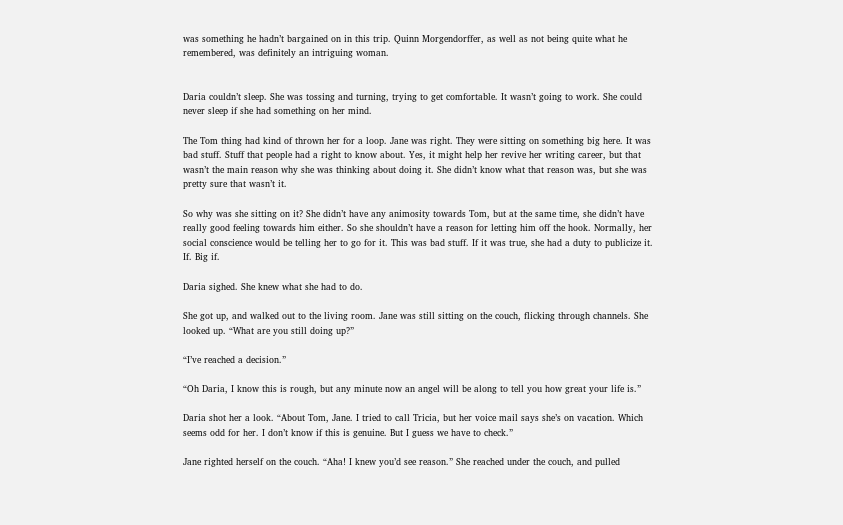was something he hadn’t bargained on in this trip. Quinn Morgendorffer, as well as not being quite what he remembered, was definitely an intriguing woman.


Daria couldn’t sleep. She was tossing and turning, trying to get comfortable. It wasn’t going to work. She could never sleep if she had something on her mind.

The Tom thing had kind of thrown her for a loop. Jane was right. They were sitting on something big here. It was bad stuff. Stuff that people had a right to know about. Yes, it might help her revive her writing career, but that wasn’t the main reason why she was thinking about doing it. She didn’t know what that reason was, but she was pretty sure that wasn’t it.

So why was she sitting on it? She didn’t have any animosity towards Tom, but at the same time, she didn’t have really good feeling towards him either. So she shouldn’t have a reason for letting him off the hook. Normally, her social conscience would be telling her to go for it. This was bad stuff. If it was true, she had a duty to publicize it. If. Big if.

Daria sighed. She knew what she had to do.

She got up, and walked out to the living room. Jane was still sitting on the couch, flicking through channels. She looked up. “What are you still doing up?”

“I’ve reached a decision.”

“Oh Daria, I know this is rough, but any minute now an angel will be along to tell you how great your life is.”

Daria shot her a look. “About Tom, Jane. I tried to call Tricia, but her voice mail says she’s on vacation. Which seems odd for her. I don’t know if this is genuine. But I guess we have to check.”

Jane righted herself on the couch. “Aha! I knew you’d see reason.” She reached under the couch, and pulled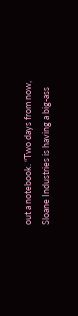out a notebook. “Two days from now, Sloane Industries is having a big-ass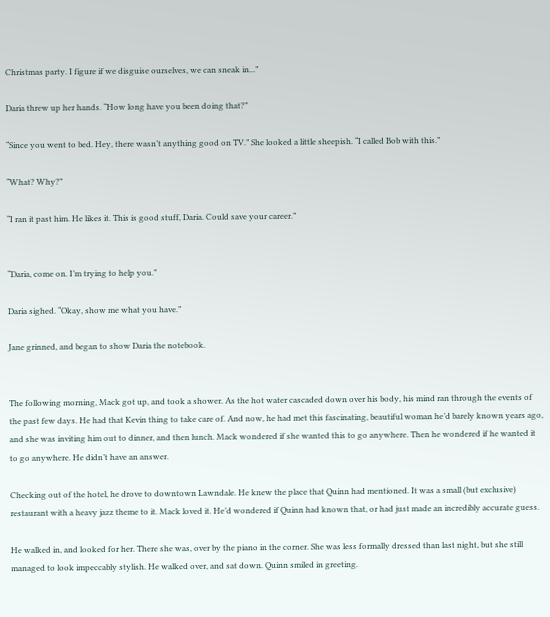Christmas party. I figure if we disguise ourselves, we can sneak in...”

Daria threw up her hands. “How long have you been doing that?”

“Since you went to bed. Hey, there wasn’t anything good on TV.” She looked a little sheepish. “I called Bob with this.”

“What? Why?”

“I ran it past him. He likes it. This is good stuff, Daria. Could save your career.”


“Daria, come on. I’m trying to help you.”

Daria sighed. “Okay, show me what you have.”

Jane grinned, and began to show Daria the notebook.


The following morning, Mack got up, and took a shower. As the hot water cascaded down over his body, his mind ran through the events of the past few days. He had that Kevin thing to take care of. And now, he had met this fascinating, beautiful woman he’d barely known years ago, and she was inviting him out to dinner, and then lunch. Mack wondered if she wanted this to go anywhere. Then he wondered if he wanted it to go anywhere. He didn’t have an answer.

Checking out of the hotel, he drove to downtown Lawndale. He knew the place that Quinn had mentioned. It was a small (but exclusive) restaurant with a heavy jazz theme to it. Mack loved it. He’d wondered if Quinn had known that, or had just made an incredibly accurate guess.

He walked in, and looked for her. There she was, over by the piano in the corner. She was less formally dressed than last night, but she still managed to look impeccably stylish. He walked over, and sat down. Quinn smiled in greeting.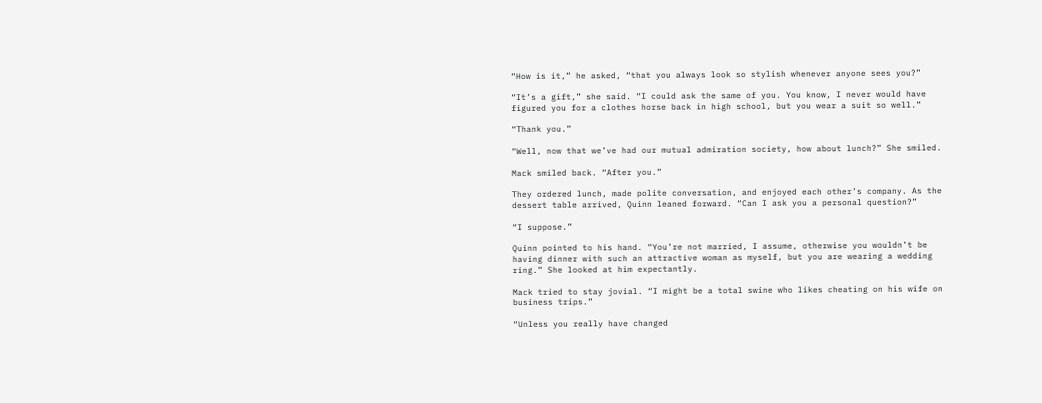“How is it,” he asked, “that you always look so stylish whenever anyone sees you?”

“It’s a gift,” she said. “I could ask the same of you. You know, I never would have figured you for a clothes horse back in high school, but you wear a suit so well.”

“Thank you.”

“Well, now that we’ve had our mutual admiration society, how about lunch?” She smiled.

Mack smiled back. “After you.”

They ordered lunch, made polite conversation, and enjoyed each other’s company. As the dessert table arrived, Quinn leaned forward. “Can I ask you a personal question?”

“I suppose.”

Quinn pointed to his hand. “You’re not married, I assume, otherwise you wouldn’t be having dinner with such an attractive woman as myself, but you are wearing a wedding ring.” She looked at him expectantly.

Mack tried to stay jovial. “I might be a total swine who likes cheating on his wife on business trips.”

“Unless you really have changed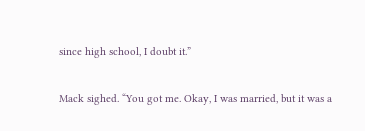since high school, I doubt it.”

Mack sighed. “You got me. Okay, I was married, but it was a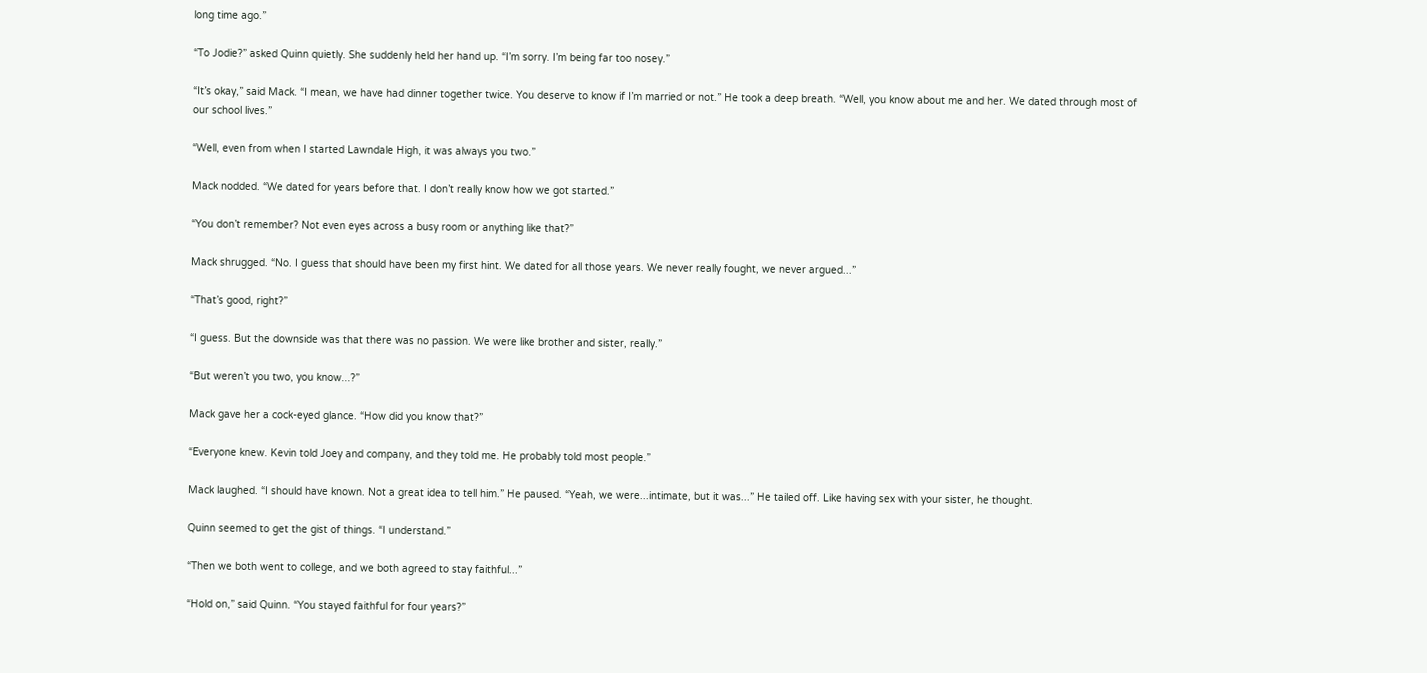long time ago.”

“To Jodie?” asked Quinn quietly. She suddenly held her hand up. “I’m sorry. I’m being far too nosey.”

“It’s okay,” said Mack. “I mean, we have had dinner together twice. You deserve to know if I’m married or not.” He took a deep breath. “Well, you know about me and her. We dated through most of our school lives.”

“Well, even from when I started Lawndale High, it was always you two.”

Mack nodded. “We dated for years before that. I don’t really know how we got started.”

“You don’t remember? Not even eyes across a busy room or anything like that?”

Mack shrugged. “No. I guess that should have been my first hint. We dated for all those years. We never really fought, we never argued...”

“That’s good, right?”

“I guess. But the downside was that there was no passion. We were like brother and sister, really.”

“But weren’t you two, you know...?”

Mack gave her a cock-eyed glance. “How did you know that?”

“Everyone knew. Kevin told Joey and company, and they told me. He probably told most people.”

Mack laughed. “I should have known. Not a great idea to tell him.” He paused. “Yeah, we were...intimate, but it was...” He tailed off. Like having sex with your sister, he thought.

Quinn seemed to get the gist of things. “I understand.”

“Then we both went to college, and we both agreed to stay faithful...”

“Hold on,” said Quinn. “You stayed faithful for four years?”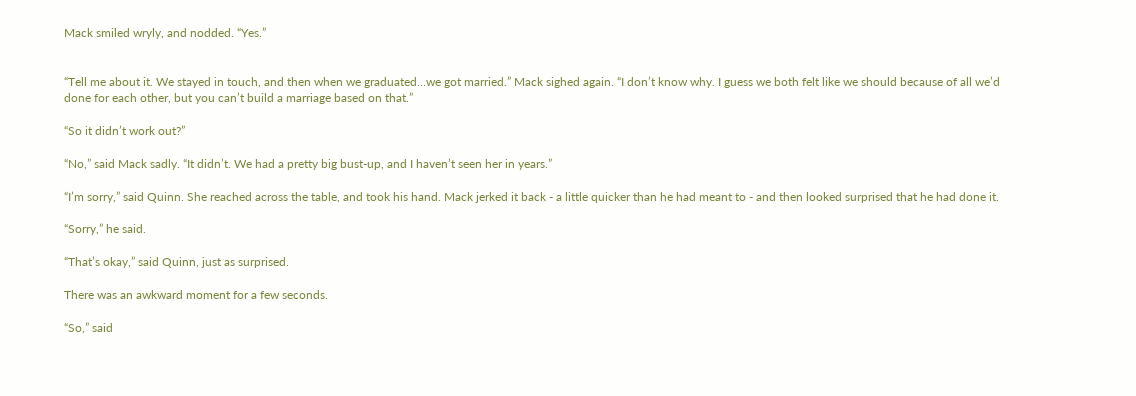Mack smiled wryly, and nodded. “Yes.”


“Tell me about it. We stayed in touch, and then when we graduated...we got married.” Mack sighed again. “I don’t know why. I guess we both felt like we should because of all we’d done for each other, but you can’t build a marriage based on that.”

“So it didn’t work out?”

“No,” said Mack sadly. “It didn’t. We had a pretty big bust-up, and I haven’t seen her in years.”

“I’m sorry,” said Quinn. She reached across the table, and took his hand. Mack jerked it back - a little quicker than he had meant to - and then looked surprised that he had done it.

“Sorry,” he said.

“That’s okay,” said Quinn, just as surprised.

There was an awkward moment for a few seconds.

“So,” said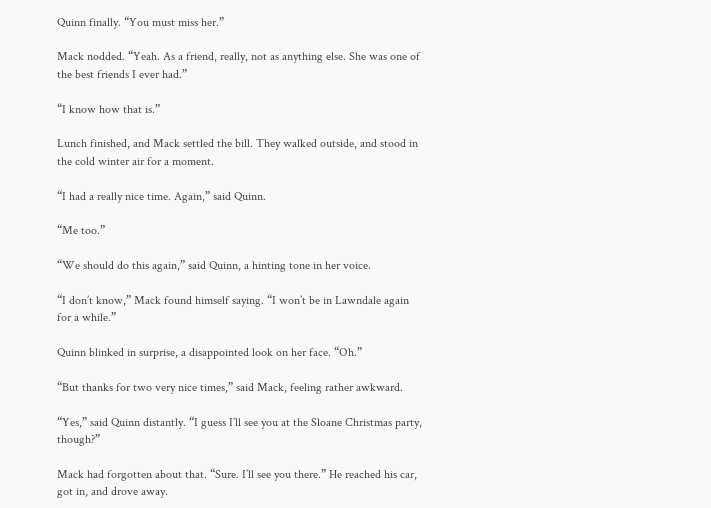Quinn finally. “You must miss her.”

Mack nodded. “Yeah. As a friend, really, not as anything else. She was one of the best friends I ever had.”

“I know how that is.”

Lunch finished, and Mack settled the bill. They walked outside, and stood in the cold winter air for a moment.

“I had a really nice time. Again,” said Quinn.

“Me too.”

“We should do this again,” said Quinn, a hinting tone in her voice.

“I don’t know,” Mack found himself saying. “I won’t be in Lawndale again for a while.”

Quinn blinked in surprise, a disappointed look on her face. “Oh.”

“But thanks for two very nice times,” said Mack, feeling rather awkward.

“Yes,” said Quinn distantly. “I guess I’ll see you at the Sloane Christmas party, though?”

Mack had forgotten about that. “Sure. I’ll see you there.” He reached his car, got in, and drove away.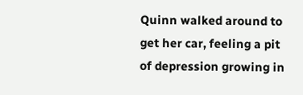Quinn walked around to get her car, feeling a pit of depression growing in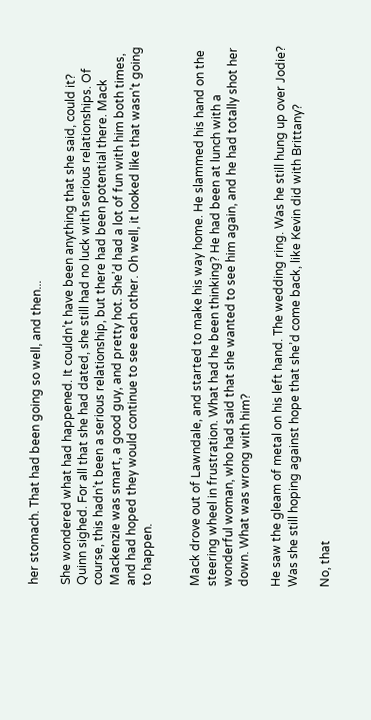her stomach. That had been going so well, and then...

She wondered what had happened. It couldn’t have been anything that she said, could it? Quinn sighed. For all that she had dated, she still had no luck with serious relationships. Of course, this hadn’t been a serious relationship, but there had been potential there. Mack Mackenzie was smart, a good guy, and pretty hot. She’d had a lot of fun with him both times, and had hoped they would continue to see each other. Oh well, it looked like that wasn’t going to happen.


Mack drove out of Lawndale, and started to make his way home. He slammed his hand on the steering wheel in frustration. What had he been thinking? He had been at lunch with a wonderful woman, who had said that she wanted to see him again, and he had totally shot her down. What was wrong with him?

He saw the gleam of metal on his left hand. The wedding ring. Was he still hung up over Jodie? Was she still hoping against hope that she’d come back, like Kevin did with Brittany?

No, that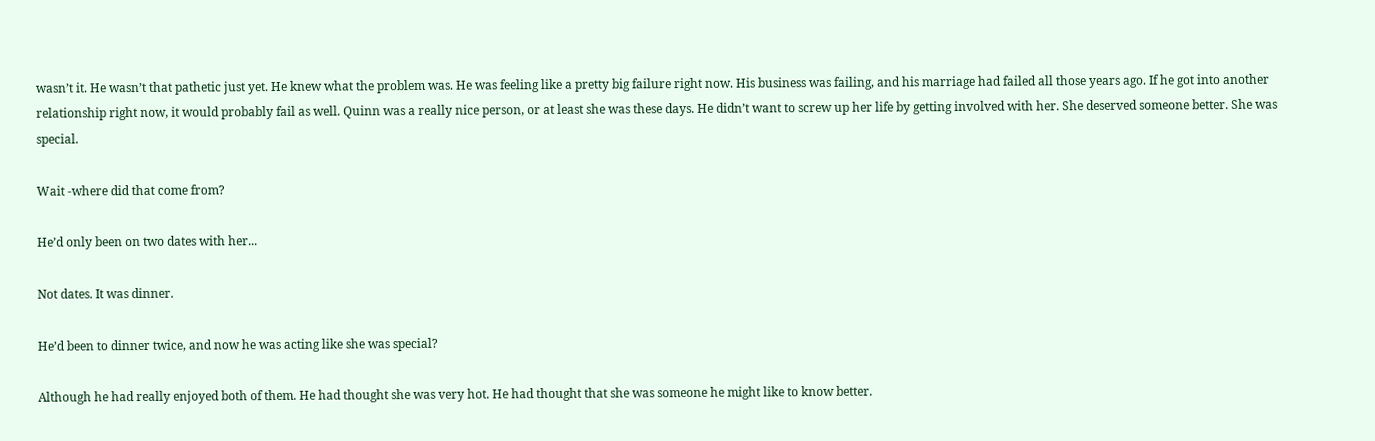wasn’t it. He wasn’t that pathetic just yet. He knew what the problem was. He was feeling like a pretty big failure right now. His business was failing, and his marriage had failed all those years ago. If he got into another relationship right now, it would probably fail as well. Quinn was a really nice person, or at least she was these days. He didn’t want to screw up her life by getting involved with her. She deserved someone better. She was special.

Wait -where did that come from?

He’d only been on two dates with her...

Not dates. It was dinner.

He’d been to dinner twice, and now he was acting like she was special?

Although he had really enjoyed both of them. He had thought she was very hot. He had thought that she was someone he might like to know better.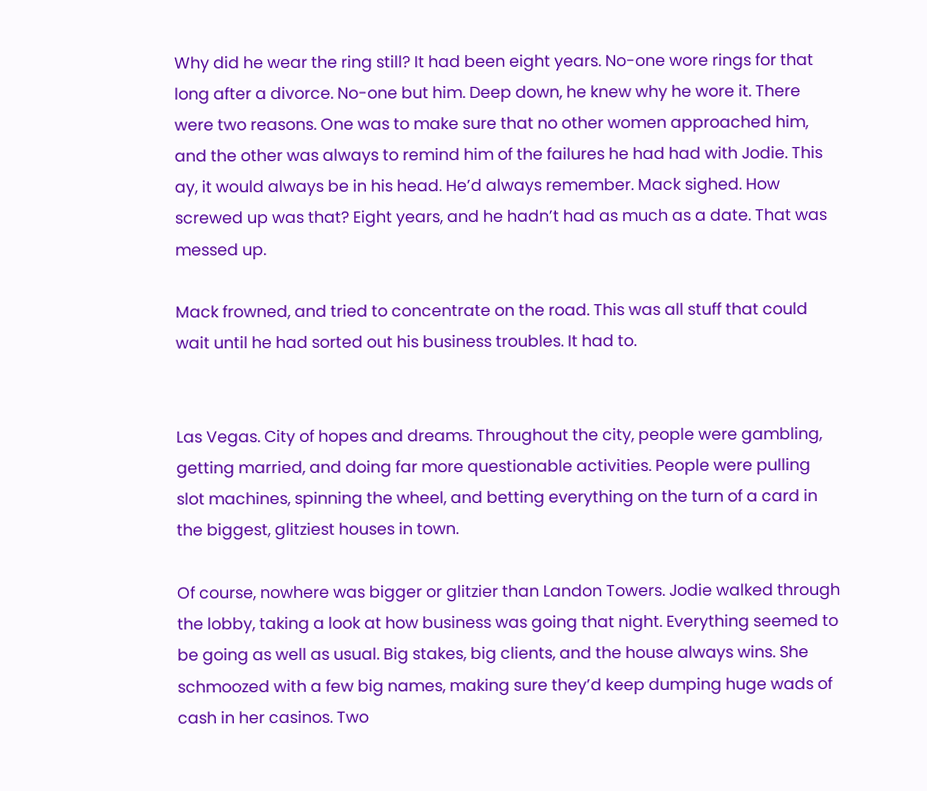Why did he wear the ring still? It had been eight years. No-one wore rings for that long after a divorce. No-one but him. Deep down, he knew why he wore it. There were two reasons. One was to make sure that no other women approached him, and the other was always to remind him of the failures he had had with Jodie. This ay, it would always be in his head. He’d always remember. Mack sighed. How screwed up was that? Eight years, and he hadn’t had as much as a date. That was messed up.

Mack frowned, and tried to concentrate on the road. This was all stuff that could wait until he had sorted out his business troubles. It had to.


Las Vegas. City of hopes and dreams. Throughout the city, people were gambling, getting married, and doing far more questionable activities. People were pulling slot machines, spinning the wheel, and betting everything on the turn of a card in the biggest, glitziest houses in town.

Of course, nowhere was bigger or glitzier than Landon Towers. Jodie walked through the lobby, taking a look at how business was going that night. Everything seemed to be going as well as usual. Big stakes, big clients, and the house always wins. She schmoozed with a few big names, making sure they’d keep dumping huge wads of cash in her casinos. Two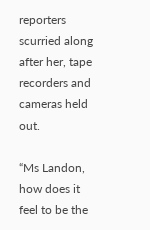reporters scurried along after her, tape recorders and cameras held out.

“Ms Landon, how does it feel to be the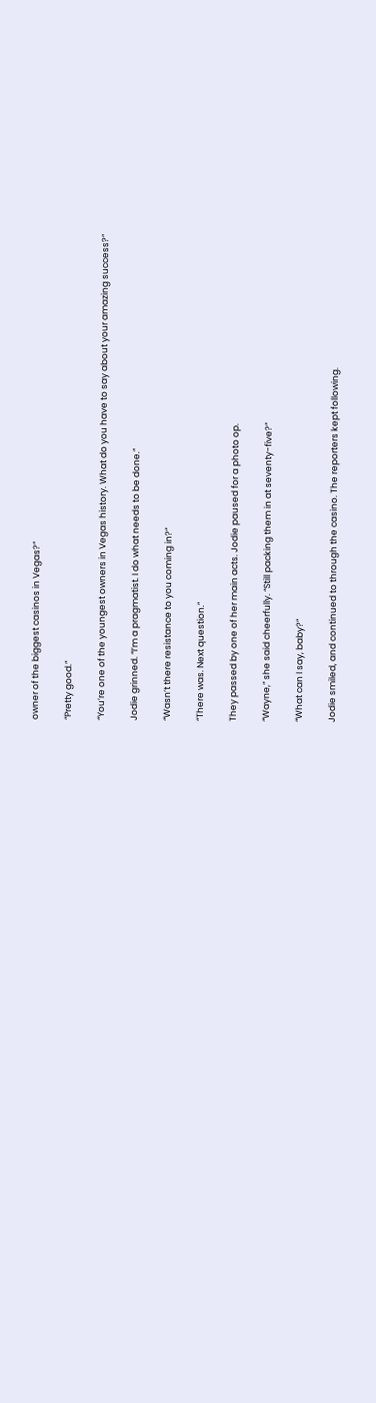owner of the biggest casinos in Vegas?”

“Pretty good.”

“You’re one of the youngest owners in Vegas history. What do you have to say about your amazing success?”

Jodie grinned. “I’m a pragmatist. I do what needs to be done.”

“Wasn’t there resistance to you coming in?”

“There was. Next question.”

They passed by one of her main acts. Jodie paused for a photo op.

“Wayne,” she said cheerfully. “Still packing them in at seventy-five?”

“What can I say, baby?”

Jodie smiled, and continued to through the casino. The reporters kept following.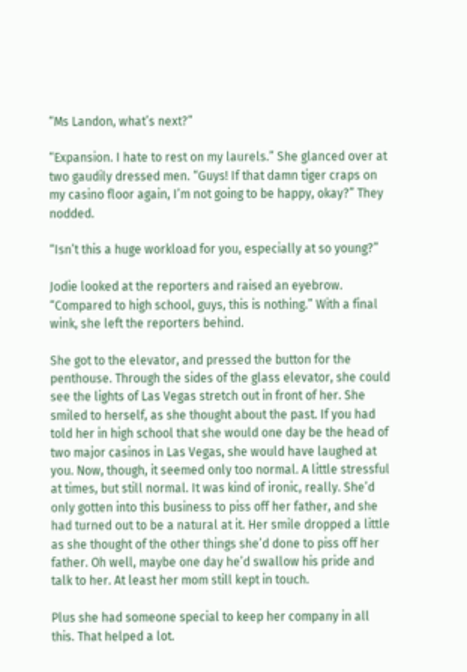“Ms Landon, what’s next?”

“Expansion. I hate to rest on my laurels.” She glanced over at two gaudily dressed men. “Guys! If that damn tiger craps on my casino floor again, I’m not going to be happy, okay?” They nodded.

“Isn’t this a huge workload for you, especially at so young?”

Jodie looked at the reporters and raised an eyebrow. “Compared to high school, guys, this is nothing.” With a final wink, she left the reporters behind.

She got to the elevator, and pressed the button for the penthouse. Through the sides of the glass elevator, she could see the lights of Las Vegas stretch out in front of her. She smiled to herself, as she thought about the past. If you had told her in high school that she would one day be the head of two major casinos in Las Vegas, she would have laughed at you. Now, though, it seemed only too normal. A little stressful at times, but still normal. It was kind of ironic, really. She’d only gotten into this business to piss off her father, and she had turned out to be a natural at it. Her smile dropped a little as she thought of the other things she’d done to piss off her father. Oh well, maybe one day he’d swallow his pride and talk to her. At least her mom still kept in touch.

Plus she had someone special to keep her company in all this. That helped a lot.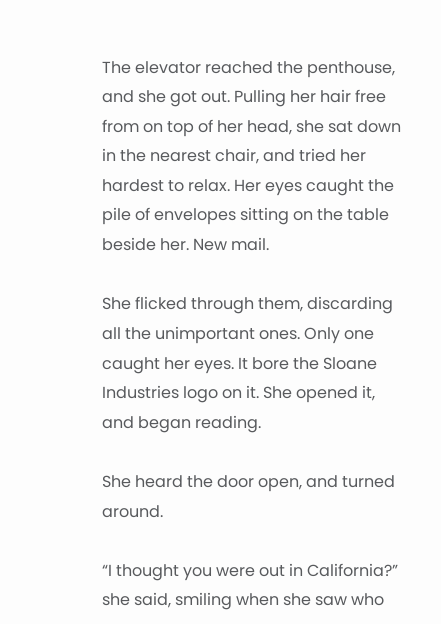The elevator reached the penthouse, and she got out. Pulling her hair free from on top of her head, she sat down in the nearest chair, and tried her hardest to relax. Her eyes caught the pile of envelopes sitting on the table beside her. New mail.

She flicked through them, discarding all the unimportant ones. Only one caught her eyes. It bore the Sloane Industries logo on it. She opened it, and began reading.

She heard the door open, and turned around.

“I thought you were out in California?” she said, smiling when she saw who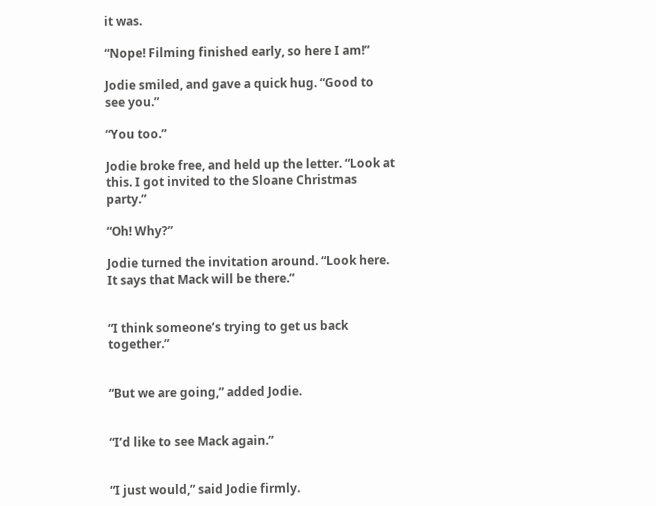it was.

“Nope! Filming finished early, so here I am!”

Jodie smiled, and gave a quick hug. “Good to see you.”

“You too.”

Jodie broke free, and held up the letter. “Look at this. I got invited to the Sloane Christmas party.”

“Oh! Why?”

Jodie turned the invitation around. “Look here. It says that Mack will be there.”


“I think someone’s trying to get us back together.”


“But we are going,” added Jodie.


“I’d like to see Mack again.”


“I just would,” said Jodie firmly.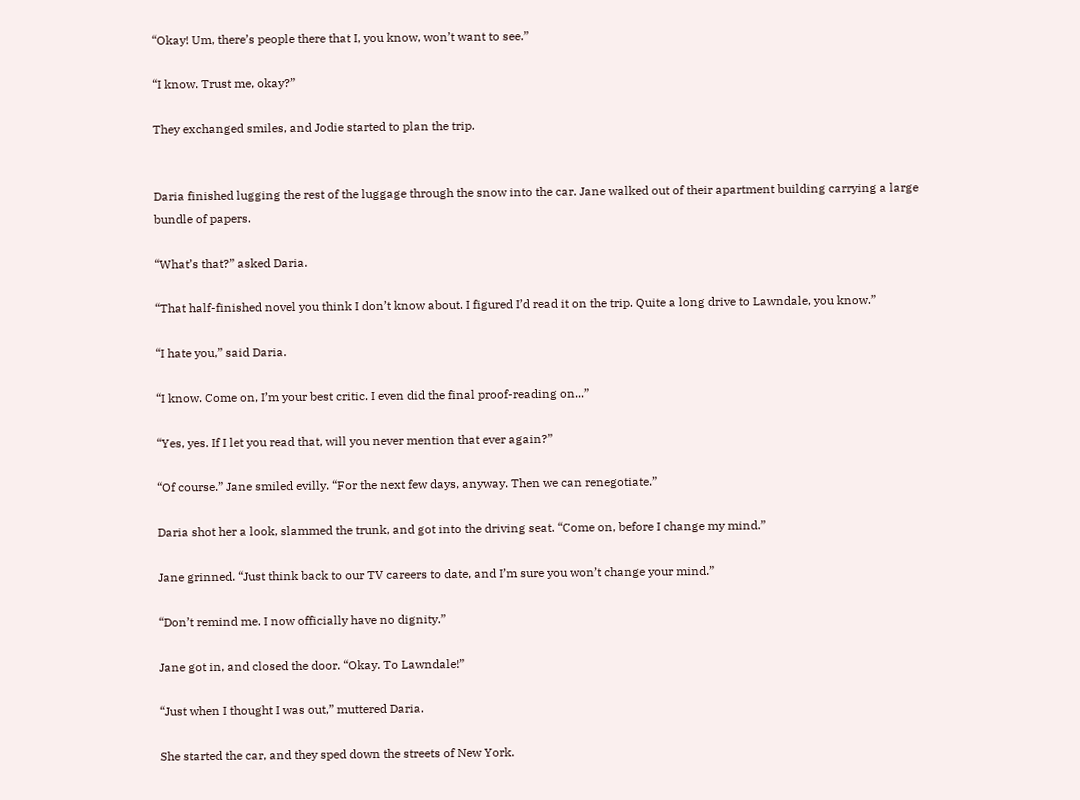“Okay! Um, there’s people there that I, you know, won’t want to see.”

“I know. Trust me, okay?”

They exchanged smiles, and Jodie started to plan the trip.


Daria finished lugging the rest of the luggage through the snow into the car. Jane walked out of their apartment building carrying a large bundle of papers.

“What’s that?” asked Daria.

“That half-finished novel you think I don’t know about. I figured I’d read it on the trip. Quite a long drive to Lawndale, you know.”

“I hate you,” said Daria.

“I know. Come on, I’m your best critic. I even did the final proof-reading on...”

“Yes, yes. If I let you read that, will you never mention that ever again?”

“Of course.” Jane smiled evilly. “For the next few days, anyway. Then we can renegotiate.”

Daria shot her a look, slammed the trunk, and got into the driving seat. “Come on, before I change my mind.”

Jane grinned. “Just think back to our TV careers to date, and I’m sure you won’t change your mind.”

“Don’t remind me. I now officially have no dignity.”

Jane got in, and closed the door. “Okay. To Lawndale!”

“Just when I thought I was out,” muttered Daria.

She started the car, and they sped down the streets of New York.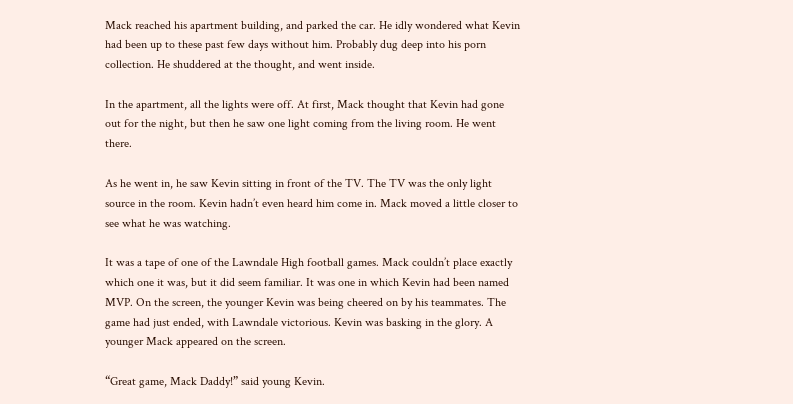Mack reached his apartment building, and parked the car. He idly wondered what Kevin had been up to these past few days without him. Probably dug deep into his porn collection. He shuddered at the thought, and went inside.

In the apartment, all the lights were off. At first, Mack thought that Kevin had gone out for the night, but then he saw one light coming from the living room. He went there.

As he went in, he saw Kevin sitting in front of the TV. The TV was the only light source in the room. Kevin hadn’t even heard him come in. Mack moved a little closer to see what he was watching.

It was a tape of one of the Lawndale High football games. Mack couldn’t place exactly which one it was, but it did seem familiar. It was one in which Kevin had been named MVP. On the screen, the younger Kevin was being cheered on by his teammates. The game had just ended, with Lawndale victorious. Kevin was basking in the glory. A younger Mack appeared on the screen.

“Great game, Mack Daddy!” said young Kevin.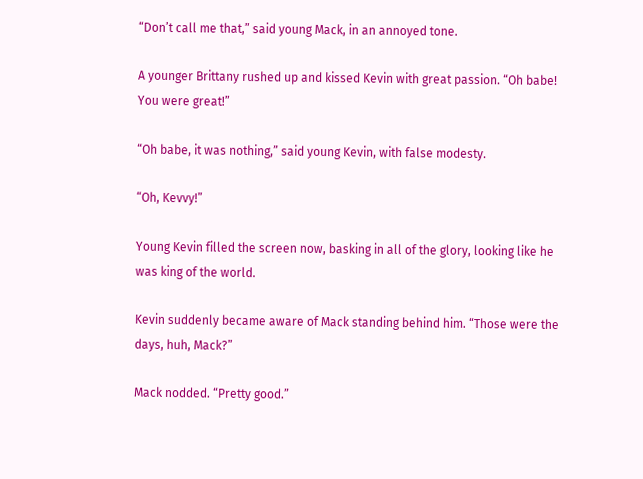“Don’t call me that,” said young Mack, in an annoyed tone.

A younger Brittany rushed up and kissed Kevin with great passion. “Oh babe! You were great!”

“Oh babe, it was nothing,” said young Kevin, with false modesty.

“Oh, Kevvy!”

Young Kevin filled the screen now, basking in all of the glory, looking like he was king of the world.

Kevin suddenly became aware of Mack standing behind him. “Those were the days, huh, Mack?”

Mack nodded. “Pretty good.”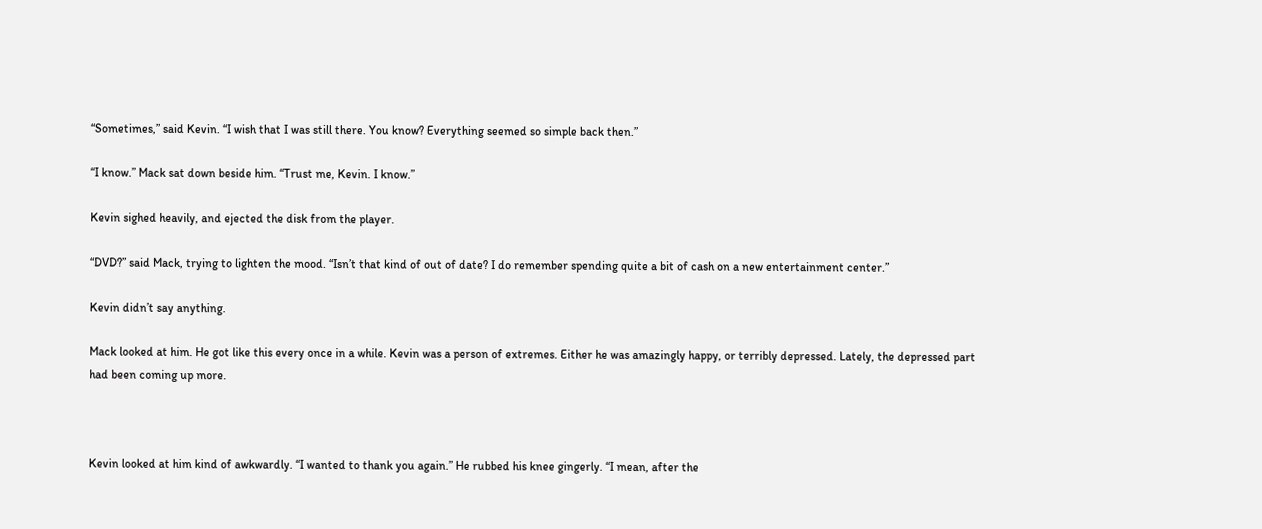“Sometimes,” said Kevin. “I wish that I was still there. You know? Everything seemed so simple back then.”

“I know.” Mack sat down beside him. “Trust me, Kevin. I know.”

Kevin sighed heavily, and ejected the disk from the player.

“DVD?” said Mack, trying to lighten the mood. “Isn’t that kind of out of date? I do remember spending quite a bit of cash on a new entertainment center.”

Kevin didn’t say anything.

Mack looked at him. He got like this every once in a while. Kevin was a person of extremes. Either he was amazingly happy, or terribly depressed. Lately, the depressed part had been coming up more.



Kevin looked at him kind of awkwardly. “I wanted to thank you again.” He rubbed his knee gingerly. “I mean, after the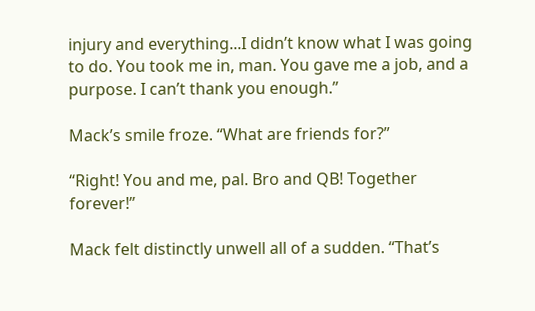injury and everything...I didn’t know what I was going to do. You took me in, man. You gave me a job, and a purpose. I can’t thank you enough.”

Mack’s smile froze. “What are friends for?”

“Right! You and me, pal. Bro and QB! Together forever!”

Mack felt distinctly unwell all of a sudden. “That’s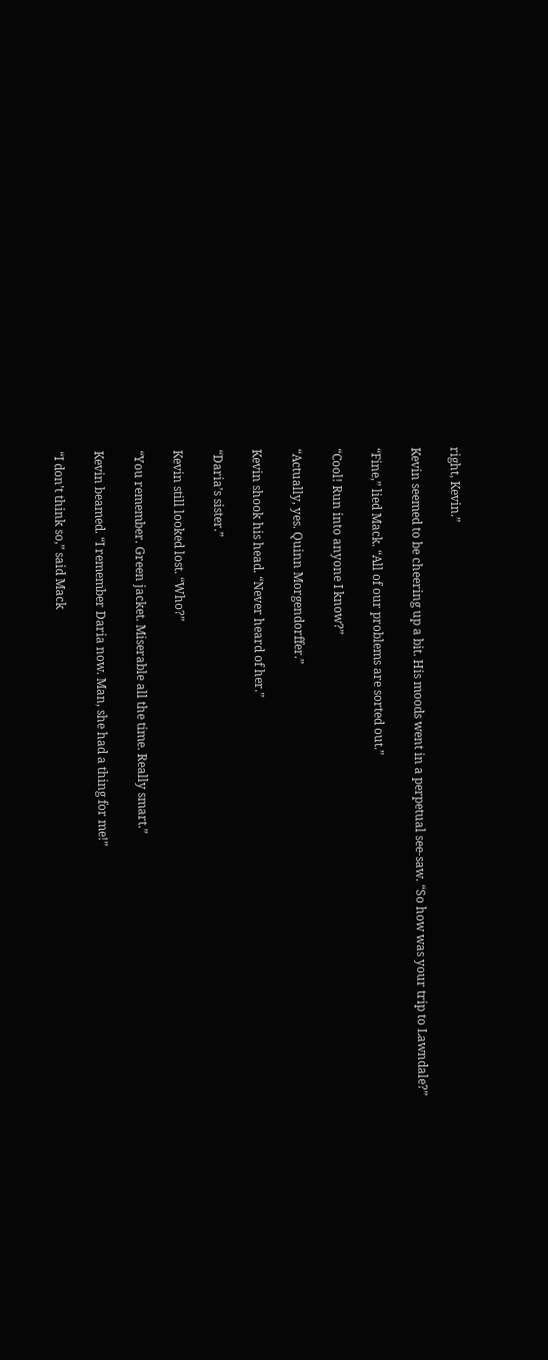right, Kevin.”

Kevin seemed to be cheering up a bit. His moods went in a perpetual see-saw. “So how was your trip to Lawndale?”

“Fine,” lied Mack. “All of our problems are sorted out.”

“Cool! Run into anyone I know?”

“Actually, yes. Quinn Morgendorffer.”

Kevin shook his head. “Never heard of her.”

“Daria’s sister.”

Kevin still looked lost. “Who?”

“You remember. Green jacket. Miserable all the time. Really smart.”

Kevin beamed. “I remember Daria now. Man, she had a thing for me!”

“I don’t think so,” said Mack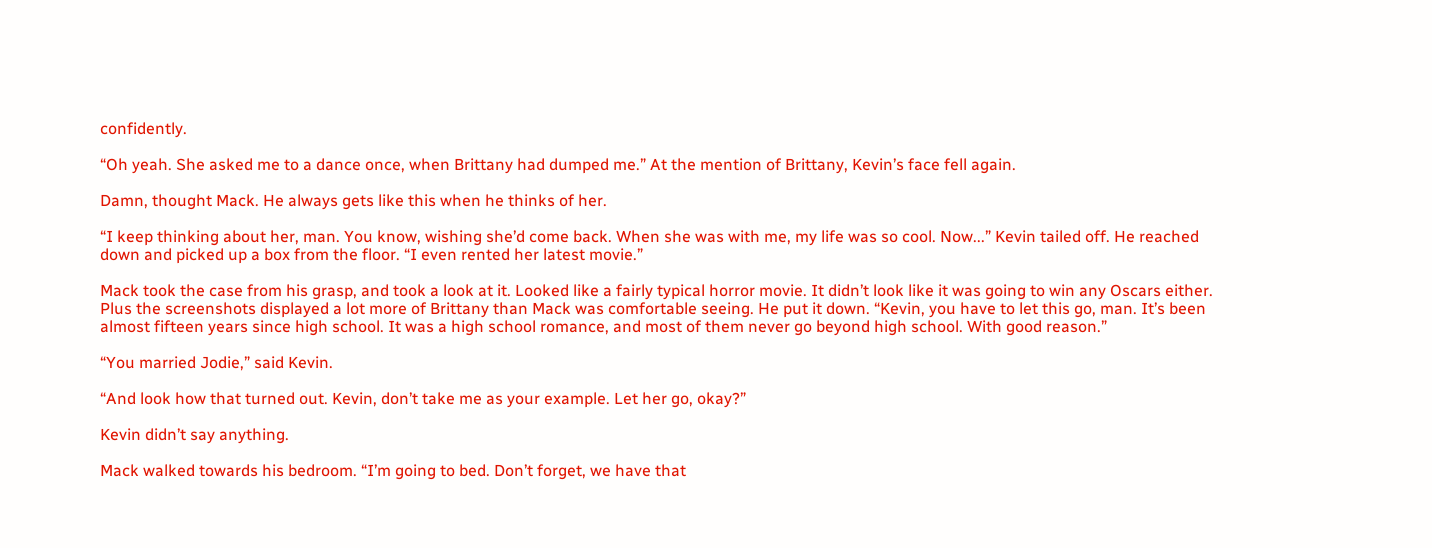confidently.

“Oh yeah. She asked me to a dance once, when Brittany had dumped me.” At the mention of Brittany, Kevin’s face fell again.

Damn, thought Mack. He always gets like this when he thinks of her.

“I keep thinking about her, man. You know, wishing she’d come back. When she was with me, my life was so cool. Now...” Kevin tailed off. He reached down and picked up a box from the floor. “I even rented her latest movie.”

Mack took the case from his grasp, and took a look at it. Looked like a fairly typical horror movie. It didn’t look like it was going to win any Oscars either. Plus the screenshots displayed a lot more of Brittany than Mack was comfortable seeing. He put it down. “Kevin, you have to let this go, man. It’s been almost fifteen years since high school. It was a high school romance, and most of them never go beyond high school. With good reason.”

“You married Jodie,” said Kevin.

“And look how that turned out. Kevin, don’t take me as your example. Let her go, okay?”

Kevin didn’t say anything.

Mack walked towards his bedroom. “I’m going to bed. Don’t forget, we have that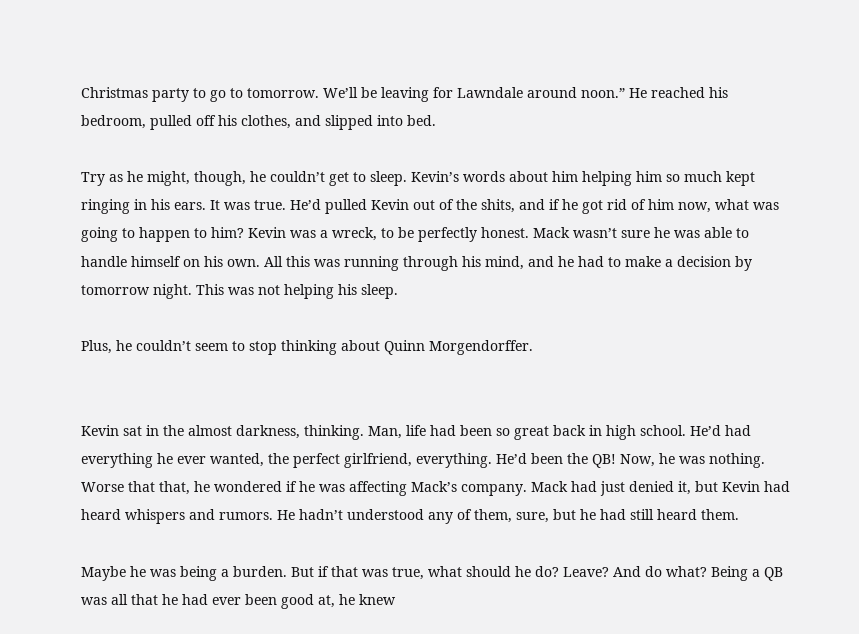Christmas party to go to tomorrow. We’ll be leaving for Lawndale around noon.” He reached his bedroom, pulled off his clothes, and slipped into bed.

Try as he might, though, he couldn’t get to sleep. Kevin’s words about him helping him so much kept ringing in his ears. It was true. He’d pulled Kevin out of the shits, and if he got rid of him now, what was going to happen to him? Kevin was a wreck, to be perfectly honest. Mack wasn’t sure he was able to handle himself on his own. All this was running through his mind, and he had to make a decision by tomorrow night. This was not helping his sleep.

Plus, he couldn’t seem to stop thinking about Quinn Morgendorffer.


Kevin sat in the almost darkness, thinking. Man, life had been so great back in high school. He’d had everything he ever wanted, the perfect girlfriend, everything. He’d been the QB! Now, he was nothing. Worse that that, he wondered if he was affecting Mack’s company. Mack had just denied it, but Kevin had heard whispers and rumors. He hadn’t understood any of them, sure, but he had still heard them.

Maybe he was being a burden. But if that was true, what should he do? Leave? And do what? Being a QB was all that he had ever been good at, he knew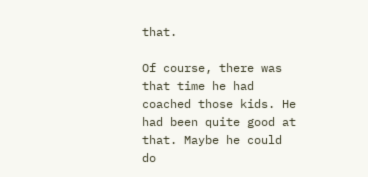that.

Of course, there was that time he had coached those kids. He had been quite good at that. Maybe he could do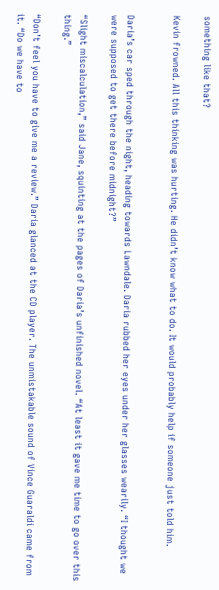something like that?

Kevin frowned. All this thinking was hurting. He didn’t know what to do. It would probably help if someone just told him.


Daria’s car sped through the night, heading towards Lawndale. Daria rubbed her eyes under her glasses wearily. “I thought we were supposed to get there before midnight?”

“Slight miscalculation,” said Jane, squinting at the pages of Daria’s unfinished novel. “At least it gave me time to go over this thing.”

“Don’t feel you have to give me a review.” Daria glanced at the CD player. The unmistakable sound of Vince Guaraldi came from it. “Do we have to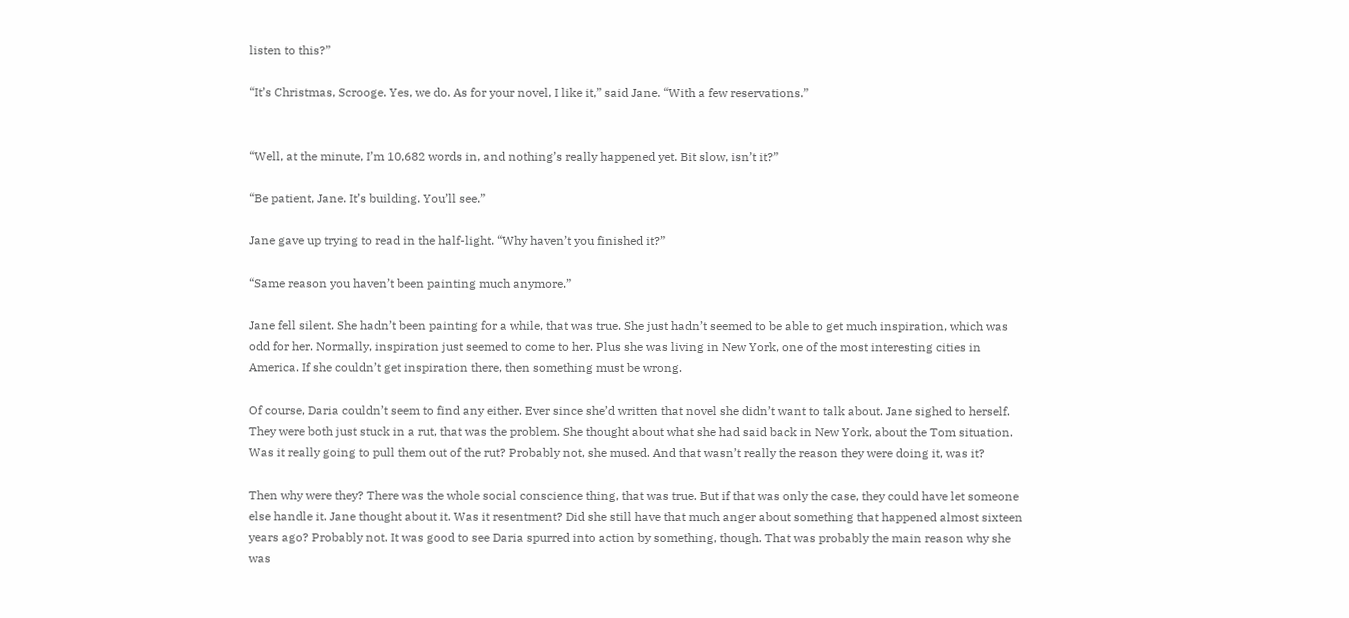listen to this?”

“It’s Christmas, Scrooge. Yes, we do. As for your novel, I like it,” said Jane. “With a few reservations.”


“Well, at the minute, I’m 10,682 words in, and nothing’s really happened yet. Bit slow, isn’t it?”

“Be patient, Jane. It’s building. You’ll see.”

Jane gave up trying to read in the half-light. “Why haven’t you finished it?”

“Same reason you haven’t been painting much anymore.”

Jane fell silent. She hadn’t been painting for a while, that was true. She just hadn’t seemed to be able to get much inspiration, which was odd for her. Normally, inspiration just seemed to come to her. Plus she was living in New York, one of the most interesting cities in America. If she couldn’t get inspiration there, then something must be wrong.

Of course, Daria couldn’t seem to find any either. Ever since she’d written that novel she didn’t want to talk about. Jane sighed to herself. They were both just stuck in a rut, that was the problem. She thought about what she had said back in New York, about the Tom situation. Was it really going to pull them out of the rut? Probably not, she mused. And that wasn’t really the reason they were doing it, was it?

Then why were they? There was the whole social conscience thing, that was true. But if that was only the case, they could have let someone else handle it. Jane thought about it. Was it resentment? Did she still have that much anger about something that happened almost sixteen years ago? Probably not. It was good to see Daria spurred into action by something, though. That was probably the main reason why she was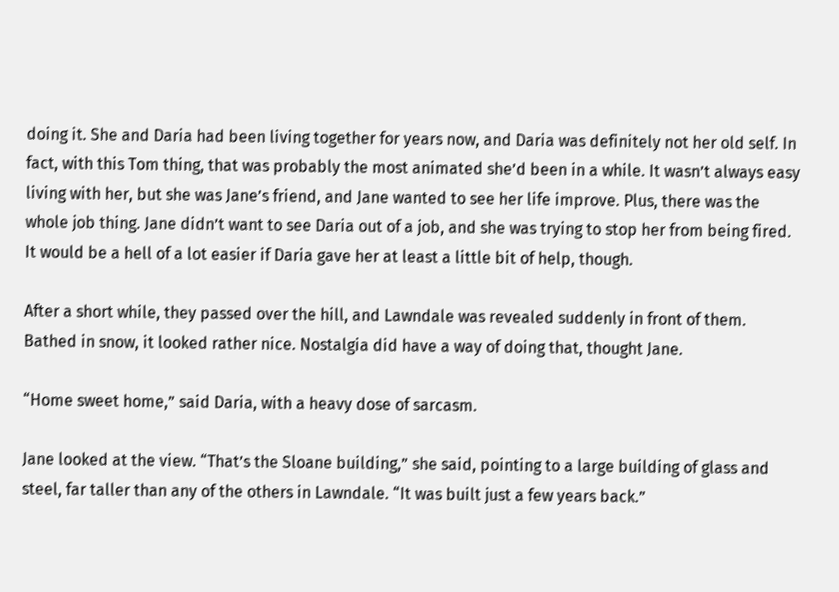doing it. She and Daria had been living together for years now, and Daria was definitely not her old self. In fact, with this Tom thing, that was probably the most animated she’d been in a while. It wasn’t always easy living with her, but she was Jane’s friend, and Jane wanted to see her life improve. Plus, there was the whole job thing. Jane didn’t want to see Daria out of a job, and she was trying to stop her from being fired. It would be a hell of a lot easier if Daria gave her at least a little bit of help, though.

After a short while, they passed over the hill, and Lawndale was revealed suddenly in front of them. Bathed in snow, it looked rather nice. Nostalgia did have a way of doing that, thought Jane.

“Home sweet home,” said Daria, with a heavy dose of sarcasm.

Jane looked at the view. “That’s the Sloane building,” she said, pointing to a large building of glass and steel, far taller than any of the others in Lawndale. “It was built just a few years back.”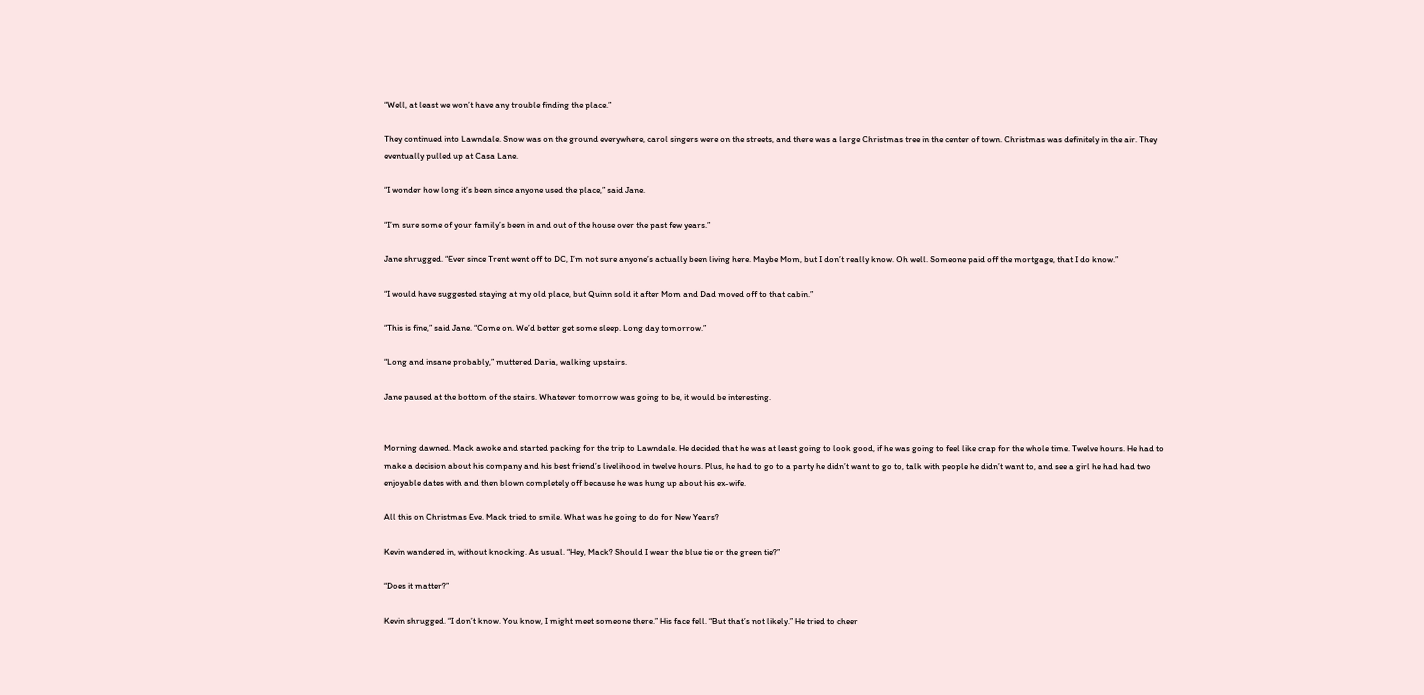“Well, at least we won’t have any trouble finding the place.”

They continued into Lawndale. Snow was on the ground everywhere, carol singers were on the streets, and there was a large Christmas tree in the center of town. Christmas was definitely in the air. They eventually pulled up at Casa Lane.

“I wonder how long it’s been since anyone used the place,” said Jane.

“I’m sure some of your family’s been in and out of the house over the past few years.”

Jane shrugged. “Ever since Trent went off to DC, I’m not sure anyone’s actually been living here. Maybe Mom, but I don’t really know. Oh well. Someone paid off the mortgage, that I do know.”

“I would have suggested staying at my old place, but Quinn sold it after Mom and Dad moved off to that cabin.”

“This is fine,” said Jane. “Come on. We’d better get some sleep. Long day tomorrow.”

“Long and insane probably,” muttered Daria, walking upstairs.

Jane paused at the bottom of the stairs. Whatever tomorrow was going to be, it would be interesting.


Morning dawned. Mack awoke and started packing for the trip to Lawndale. He decided that he was at least going to look good, if he was going to feel like crap for the whole time. Twelve hours. He had to make a decision about his company and his best friend’s livelihood in twelve hours. Plus, he had to go to a party he didn’t want to go to, talk with people he didn’t want to, and see a girl he had had two enjoyable dates with and then blown completely off because he was hung up about his ex-wife.

All this on Christmas Eve. Mack tried to smile. What was he going to do for New Years?

Kevin wandered in, without knocking. As usual. “Hey, Mack? Should I wear the blue tie or the green tie?”

“Does it matter?”

Kevin shrugged. “I don’t know. You know, I might meet someone there.” His face fell. “But that’s not likely.” He tried to cheer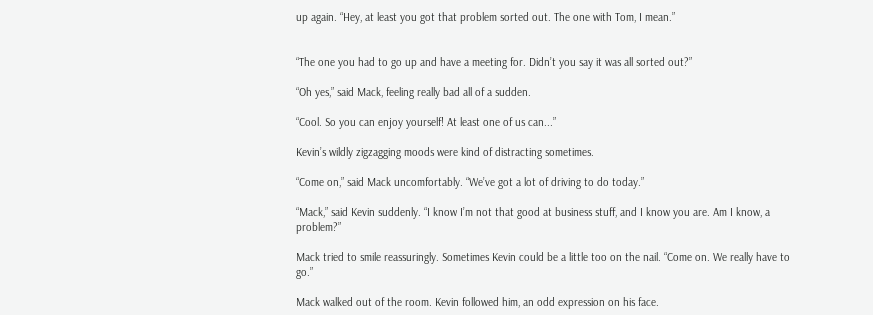up again. “Hey, at least you got that problem sorted out. The one with Tom, I mean.”


“The one you had to go up and have a meeting for. Didn’t you say it was all sorted out?”

“Oh yes,” said Mack, feeling really bad all of a sudden.

“Cool. So you can enjoy yourself! At least one of us can...”

Kevin’s wildly zigzagging moods were kind of distracting sometimes.

“Come on,” said Mack uncomfortably. “We’ve got a lot of driving to do today.”

“Mack,” said Kevin suddenly. “I know I’m not that good at business stuff, and I know you are. Am I know, a problem?”

Mack tried to smile reassuringly. Sometimes Kevin could be a little too on the nail. “Come on. We really have to go.”

Mack walked out of the room. Kevin followed him, an odd expression on his face.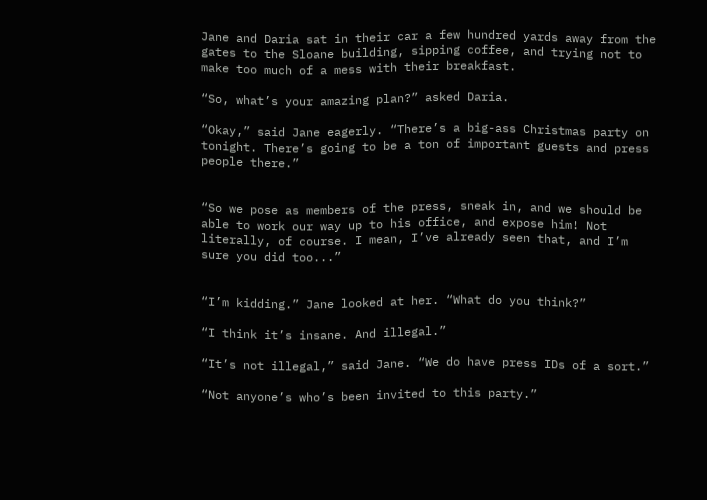Jane and Daria sat in their car a few hundred yards away from the gates to the Sloane building, sipping coffee, and trying not to make too much of a mess with their breakfast.

“So, what’s your amazing plan?” asked Daria.

“Okay,” said Jane eagerly. “There’s a big-ass Christmas party on tonight. There’s going to be a ton of important guests and press people there.”


“So we pose as members of the press, sneak in, and we should be able to work our way up to his office, and expose him! Not literally, of course. I mean, I’ve already seen that, and I’m sure you did too...”


“I’m kidding.” Jane looked at her. “What do you think?”

“I think it’s insane. And illegal.”

“It’s not illegal,” said Jane. “We do have press IDs of a sort.”

“Not anyone’s who’s been invited to this party.”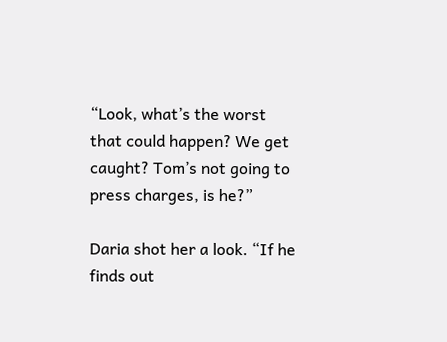“Look, what’s the worst that could happen? We get caught? Tom’s not going to press charges, is he?”

Daria shot her a look. “If he finds out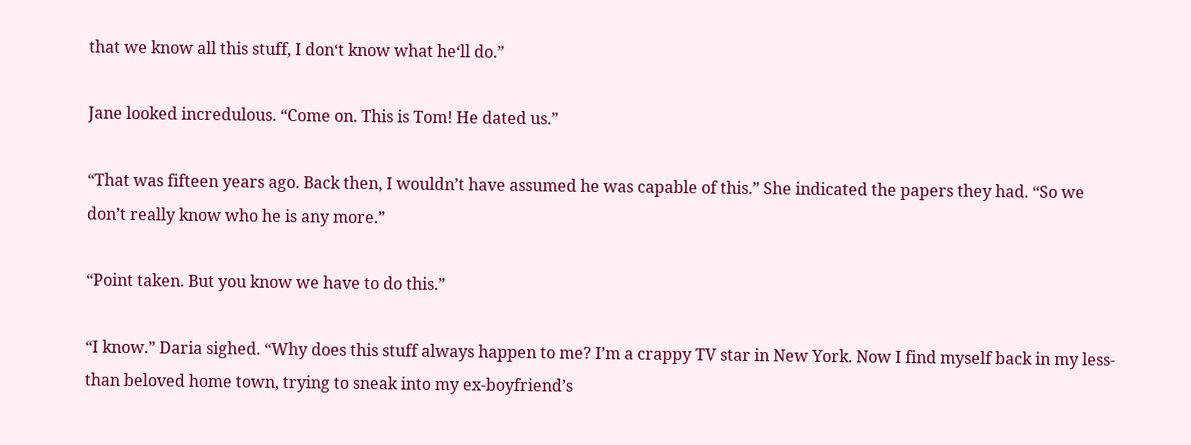that we know all this stuff, I don‘t know what he‘ll do.”

Jane looked incredulous. “Come on. This is Tom! He dated us.”

“That was fifteen years ago. Back then, I wouldn’t have assumed he was capable of this.” She indicated the papers they had. “So we don’t really know who he is any more.”

“Point taken. But you know we have to do this.”

“I know.” Daria sighed. “Why does this stuff always happen to me? I’m a crappy TV star in New York. Now I find myself back in my less-than beloved home town, trying to sneak into my ex-boyfriend’s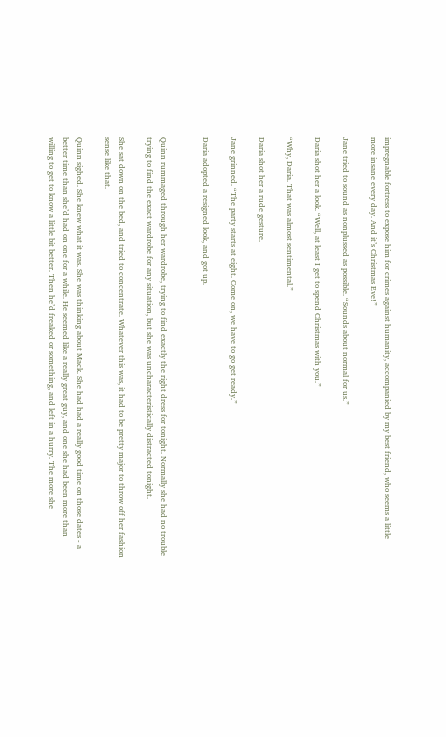impregnable fortress to expose him for crimes against humanity, accompanied by my best friend, who seems a little more insane every day. And it’s Christmas Eve!”

Jane tried to sound as nonplussed as possible. “Sounds about normal for us.”

Daria shot her a look. “Well, at least I get to spend Christmas with you.”

“Why, Daria. That was almost sentimental.”

Daria shot her a rude gesture.

Jane grinned. “The party starts at eight. Come on, we have to go get ready.”

Daria adopted a resigned look, and got up.


Quinn rummaged through her wardrobe, trying to find exactly the right dress for tonight. Normally she had no trouble trying to find the exact wardrobe for any situation, but she was uncharacteristically distracted tonight.

She sat down on the bed, and tried to concentrate. Whatever this was, it had to be pretty major to throw off her fashion sense like that.

Quinn sighed. She knew what it was. She was thinking about Mack. She had had a really good time on those dates - a better time than she’d had on one for a while. He seemed like a really great guy, and one she had been more than willing to get to know a little bit better. Then he’d freaked or something, and left in a hurry. The more she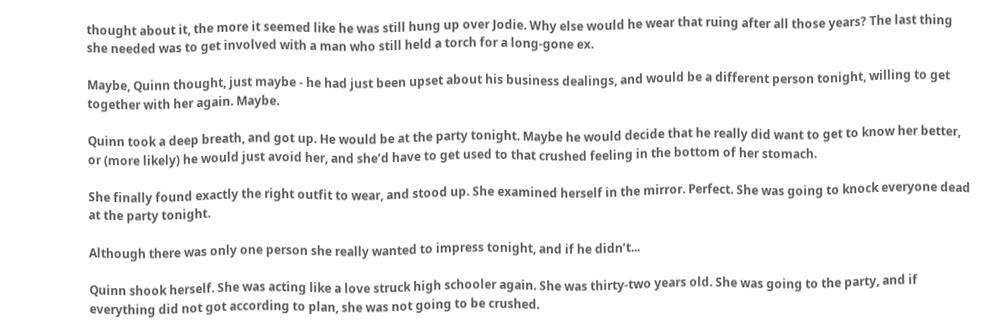thought about it, the more it seemed like he was still hung up over Jodie. Why else would he wear that ruing after all those years? The last thing she needed was to get involved with a man who still held a torch for a long-gone ex.

Maybe, Quinn thought, just maybe - he had just been upset about his business dealings, and would be a different person tonight, willing to get together with her again. Maybe.

Quinn took a deep breath, and got up. He would be at the party tonight. Maybe he would decide that he really did want to get to know her better, or (more likely) he would just avoid her, and she’d have to get used to that crushed feeling in the bottom of her stomach.

She finally found exactly the right outfit to wear, and stood up. She examined herself in the mirror. Perfect. She was going to knock everyone dead at the party tonight.

Although there was only one person she really wanted to impress tonight, and if he didn’t...

Quinn shook herself. She was acting like a love struck high schooler again. She was thirty-two years old. She was going to the party, and if everything did not got according to plan, she was not going to be crushed.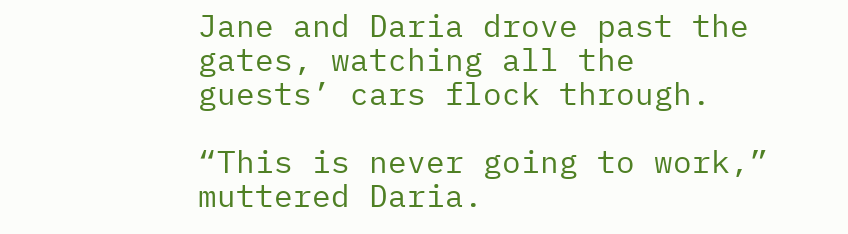Jane and Daria drove past the gates, watching all the guests’ cars flock through.

“This is never going to work,” muttered Daria.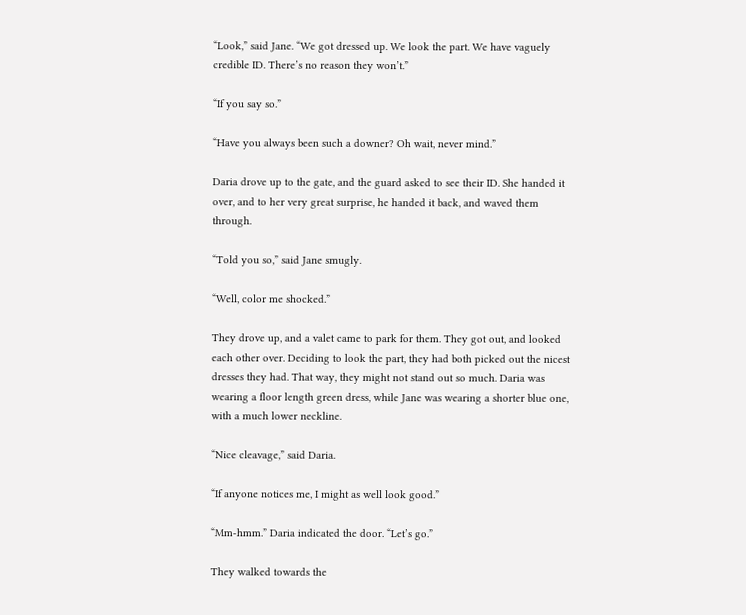“Look,” said Jane. “We got dressed up. We look the part. We have vaguely credible ID. There’s no reason they won’t.”

“If you say so.”

“Have you always been such a downer? Oh wait, never mind.”

Daria drove up to the gate, and the guard asked to see their ID. She handed it over, and to her very great surprise, he handed it back, and waved them through.

“Told you so,” said Jane smugly.

“Well, color me shocked.”

They drove up, and a valet came to park for them. They got out, and looked each other over. Deciding to look the part, they had both picked out the nicest dresses they had. That way, they might not stand out so much. Daria was wearing a floor length green dress, while Jane was wearing a shorter blue one, with a much lower neckline.

“Nice cleavage,” said Daria.

“If anyone notices me, I might as well look good.”

“Mm-hmm.” Daria indicated the door. “Let’s go.”

They walked towards the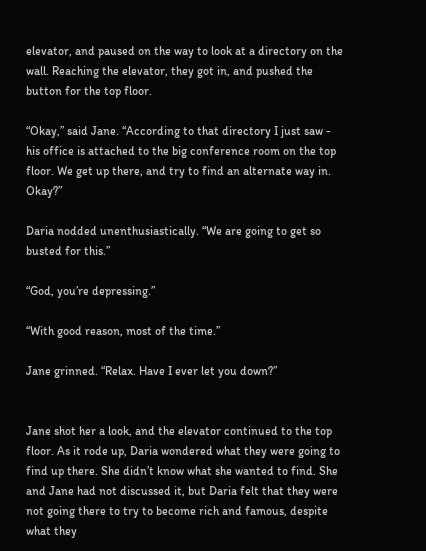elevator, and paused on the way to look at a directory on the wall. Reaching the elevator, they got in, and pushed the button for the top floor.

“Okay,” said Jane. “According to that directory I just saw - his office is attached to the big conference room on the top floor. We get up there, and try to find an alternate way in. Okay?”

Daria nodded unenthusiastically. “We are going to get so busted for this.”

“God, you’re depressing.”

“With good reason, most of the time.”

Jane grinned. “Relax. Have I ever let you down?”


Jane shot her a look, and the elevator continued to the top floor. As it rode up, Daria wondered what they were going to find up there. She didn’t know what she wanted to find. She and Jane had not discussed it, but Daria felt that they were not going there to try to become rich and famous, despite what they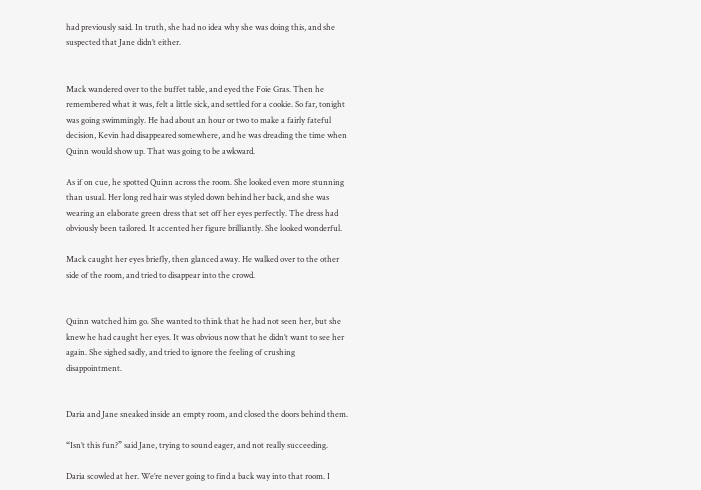had previously said. In truth, she had no idea why she was doing this, and she suspected that Jane didn’t either.


Mack wandered over to the buffet table, and eyed the Foie Gras. Then he remembered what it was, felt a little sick, and settled for a cookie. So far, tonight was going swimmingly. He had about an hour or two to make a fairly fateful decision, Kevin had disappeared somewhere, and he was dreading the time when Quinn would show up. That was going to be awkward.

As if on cue, he spotted Quinn across the room. She looked even more stunning than usual. Her long red hair was styled down behind her back, and she was wearing an elaborate green dress that set off her eyes perfectly. The dress had obviously been tailored. It accented her figure brilliantly. She looked wonderful.

Mack caught her eyes briefly, then glanced away. He walked over to the other side of the room, and tried to disappear into the crowd.


Quinn watched him go. She wanted to think that he had not seen her, but she knew he had caught her eyes. It was obvious now that he didn’t want to see her again. She sighed sadly, and tried to ignore the feeling of crushing disappointment.


Daria and Jane sneaked inside an empty room, and closed the doors behind them.

“Isn’t this fun?” said Jane, trying to sound eager, and not really succeeding.

Daria scowled at her. We’re never going to find a back way into that room. I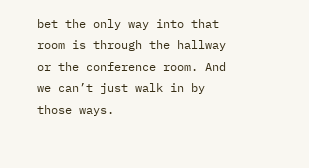bet the only way into that room is through the hallway or the conference room. And we can’t just walk in by those ways.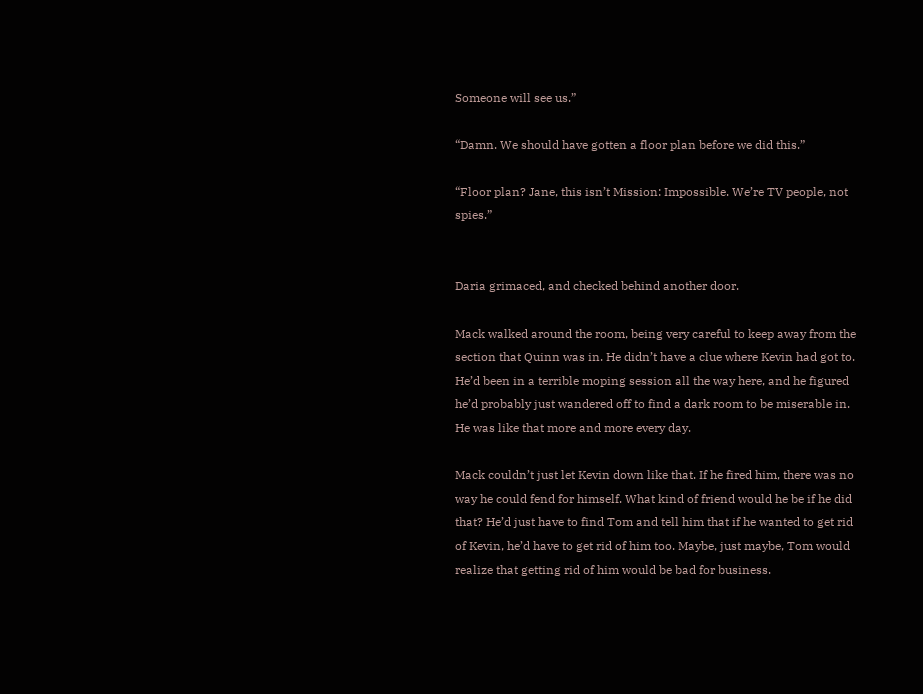Someone will see us.”

“Damn. We should have gotten a floor plan before we did this.”

“Floor plan? Jane, this isn’t Mission: Impossible. We’re TV people, not spies.”


Daria grimaced, and checked behind another door.

Mack walked around the room, being very careful to keep away from the section that Quinn was in. He didn’t have a clue where Kevin had got to. He’d been in a terrible moping session all the way here, and he figured he’d probably just wandered off to find a dark room to be miserable in. He was like that more and more every day.

Mack couldn’t just let Kevin down like that. If he fired him, there was no way he could fend for himself. What kind of friend would he be if he did that? He’d just have to find Tom and tell him that if he wanted to get rid of Kevin, he’d have to get rid of him too. Maybe, just maybe, Tom would realize that getting rid of him would be bad for business.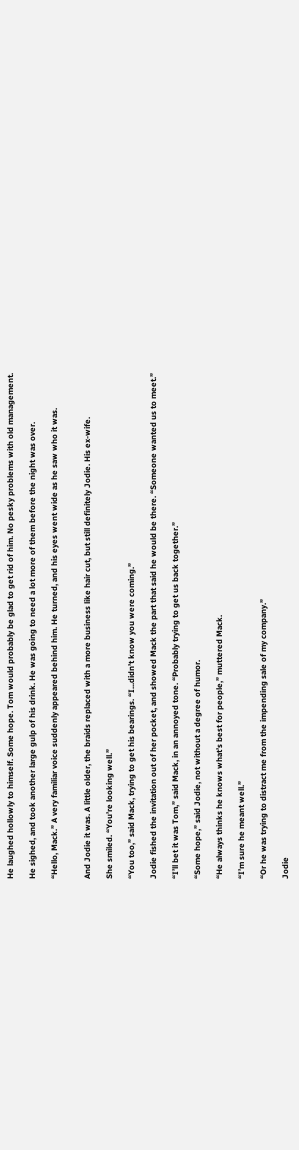He laughed hollowly to himself. Some hope. Tom would probably be glad to get rid of him. No pesky problems with old management.

He sighed, and took another large gulp of his drink. He was going to need a lot more of them before the night was over.

“Hello, Mack.” A very familiar voice suddenly appeared behind him. He turned, and his eyes went wide as he saw who it was.


And Jodie it was. A little older, the braids replaced with a more business like hair cut, but still definitely Jodie. His ex-wife.

She smiled. “You’re looking well.”

“You too,” said Mack, trying to get his bearings. “I...didn’t know you were coming.”

Jodie fished the invitation out of her pocket, and showed Mack the part that said he would be there. “Someone wanted us to meet.”

“I’ll bet it was Tom,” said Mack, in an annoyed tone. “Probably trying to get us back together.”

“Some hope,” said Jodie, not without a degree of humor.

“He always thinks he knows what’s best for people,” muttered Mack.

“I’m sure he meant well.”

“Or he was trying to distract me from the impending sale of my company.”

Jodie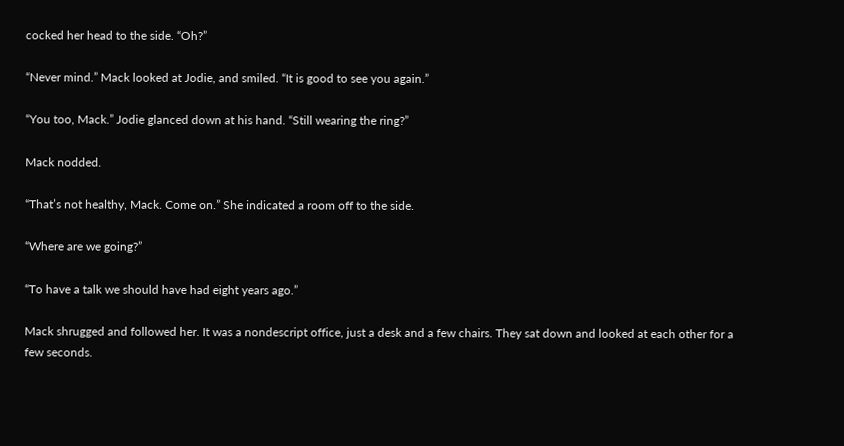cocked her head to the side. “Oh?”

“Never mind.” Mack looked at Jodie, and smiled. “It is good to see you again.”

“You too, Mack.” Jodie glanced down at his hand. “Still wearing the ring?”

Mack nodded.

“That’s not healthy, Mack. Come on.” She indicated a room off to the side.

“Where are we going?”

“To have a talk we should have had eight years ago.”

Mack shrugged and followed her. It was a nondescript office, just a desk and a few chairs. They sat down and looked at each other for a few seconds.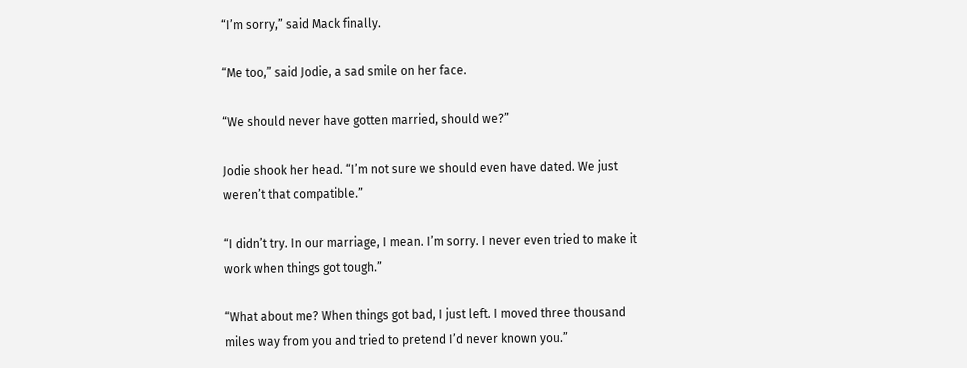“I’m sorry,” said Mack finally.

“Me too,” said Jodie, a sad smile on her face.

“We should never have gotten married, should we?”

Jodie shook her head. “I’m not sure we should even have dated. We just weren’t that compatible.”

“I didn’t try. In our marriage, I mean. I’m sorry. I never even tried to make it work when things got tough.”

“What about me? When things got bad, I just left. I moved three thousand miles way from you and tried to pretend I’d never known you.”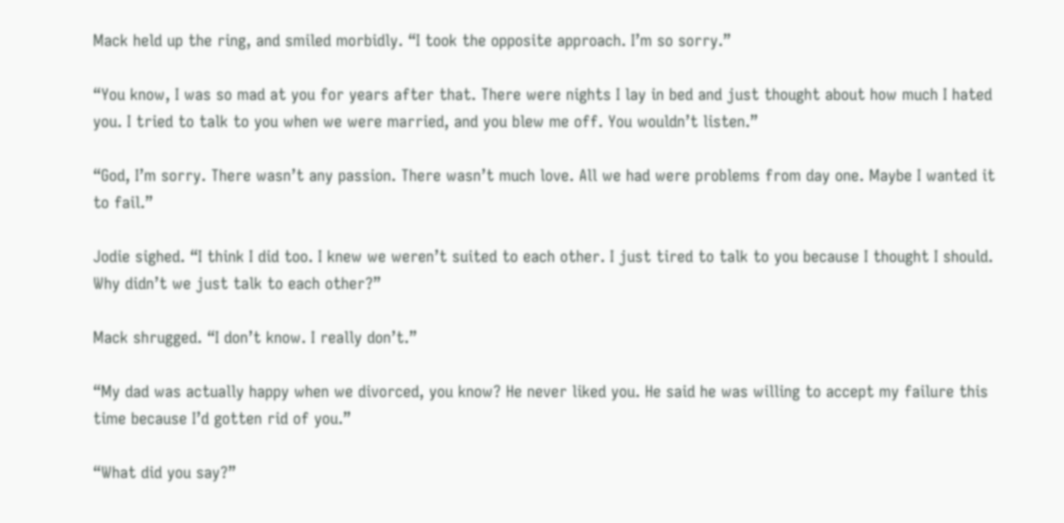Mack held up the ring, and smiled morbidly. “I took the opposite approach. I’m so sorry.”

“You know, I was so mad at you for years after that. There were nights I lay in bed and just thought about how much I hated you. I tried to talk to you when we were married, and you blew me off. You wouldn’t listen.”

“God, I’m sorry. There wasn’t any passion. There wasn’t much love. All we had were problems from day one. Maybe I wanted it to fail.”

Jodie sighed. “I think I did too. I knew we weren’t suited to each other. I just tired to talk to you because I thought I should. Why didn’t we just talk to each other?”

Mack shrugged. “I don’t know. I really don’t.”

“My dad was actually happy when we divorced, you know? He never liked you. He said he was willing to accept my failure this time because I’d gotten rid of you.”

“What did you say?”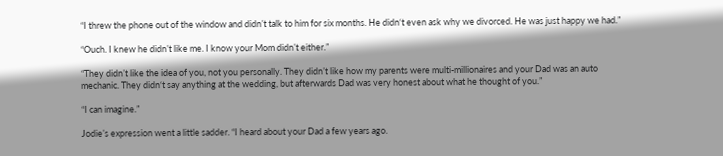“I threw the phone out of the window and didn’t talk to him for six months. He didn‘t even ask why we divorced. He was just happy we had.”

“Ouch. I knew he didn’t like me. I know your Mom didn’t either.”

“They didn’t like the idea of you, not you personally. They didn’t like how my parents were multi-millionaires and your Dad was an auto mechanic. They didn‘t say anything at the wedding, but afterwards Dad was very honest about what he thought of you.”

“I can imagine.”

Jodie’s expression went a little sadder. “I heard about your Dad a few years ago.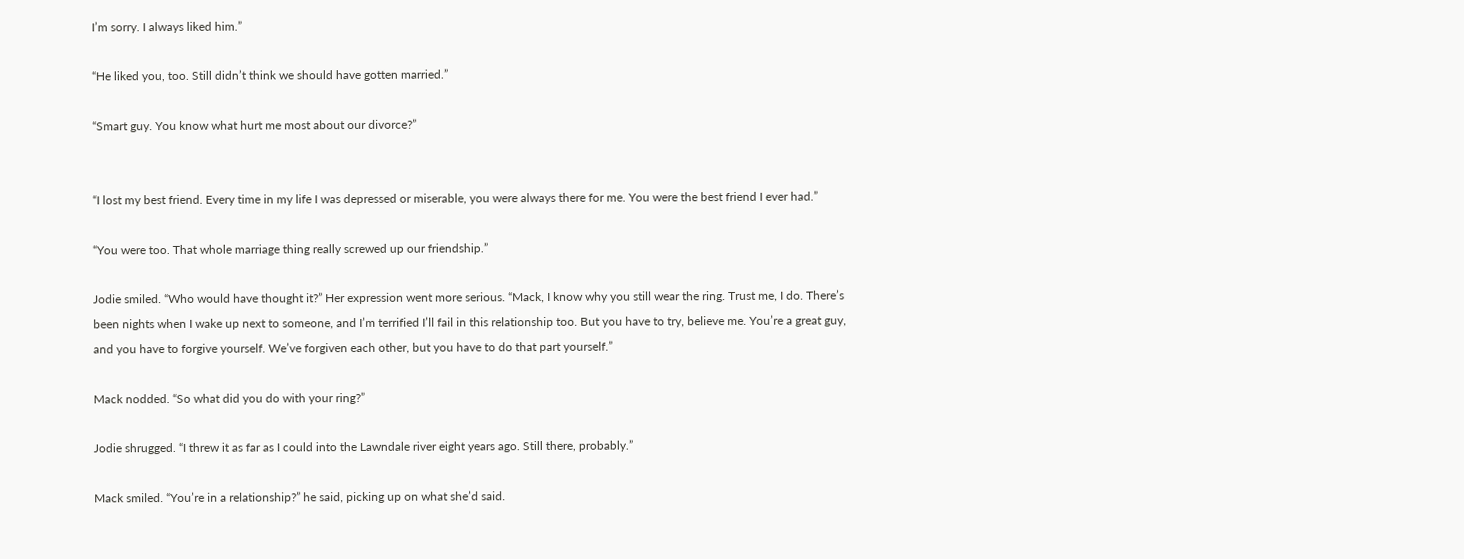I’m sorry. I always liked him.”

“He liked you, too. Still didn’t think we should have gotten married.”

“Smart guy. You know what hurt me most about our divorce?”


“I lost my best friend. Every time in my life I was depressed or miserable, you were always there for me. You were the best friend I ever had.”

“You were too. That whole marriage thing really screwed up our friendship.”

Jodie smiled. “Who would have thought it?” Her expression went more serious. “Mack, I know why you still wear the ring. Trust me, I do. There’s been nights when I wake up next to someone, and I’m terrified I’ll fail in this relationship too. But you have to try, believe me. You’re a great guy, and you have to forgive yourself. We’ve forgiven each other, but you have to do that part yourself.”

Mack nodded. “So what did you do with your ring?”

Jodie shrugged. “I threw it as far as I could into the Lawndale river eight years ago. Still there, probably.”

Mack smiled. “You’re in a relationship?” he said, picking up on what she’d said.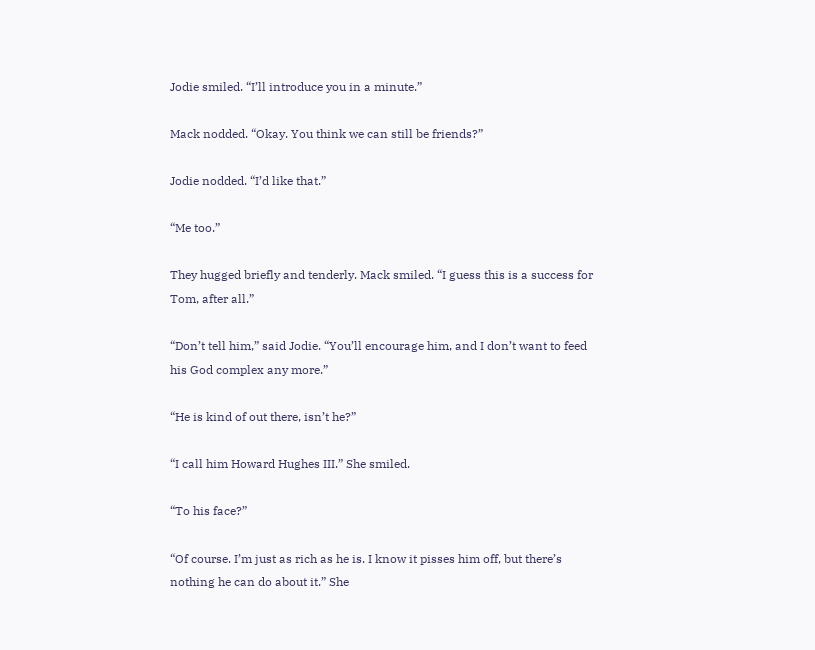Jodie smiled. “I’ll introduce you in a minute.”

Mack nodded. “Okay. You think we can still be friends?”

Jodie nodded. “I’d like that.”

“Me too.”

They hugged briefly and tenderly. Mack smiled. “I guess this is a success for Tom, after all.”

“Don’t tell him,” said Jodie. “You’ll encourage him, and I don’t want to feed his God complex any more.”

“He is kind of out there, isn’t he?”

“I call him Howard Hughes III.” She smiled.

“To his face?”

“Of course. I’m just as rich as he is. I know it pisses him off, but there’s nothing he can do about it.” She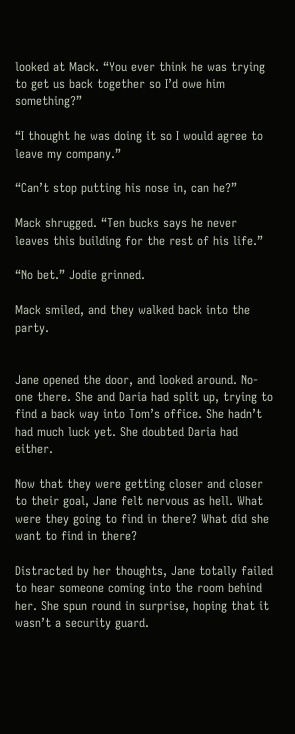looked at Mack. “You ever think he was trying to get us back together so I’d owe him something?”

“I thought he was doing it so I would agree to leave my company.”

“Can’t stop putting his nose in, can he?”

Mack shrugged. “Ten bucks says he never leaves this building for the rest of his life.”

“No bet.” Jodie grinned.

Mack smiled, and they walked back into the party.


Jane opened the door, and looked around. No-one there. She and Daria had split up, trying to find a back way into Tom’s office. She hadn’t had much luck yet. She doubted Daria had either.

Now that they were getting closer and closer to their goal, Jane felt nervous as hell. What were they going to find in there? What did she want to find in there?

Distracted by her thoughts, Jane totally failed to hear someone coming into the room behind her. She spun round in surprise, hoping that it wasn’t a security guard.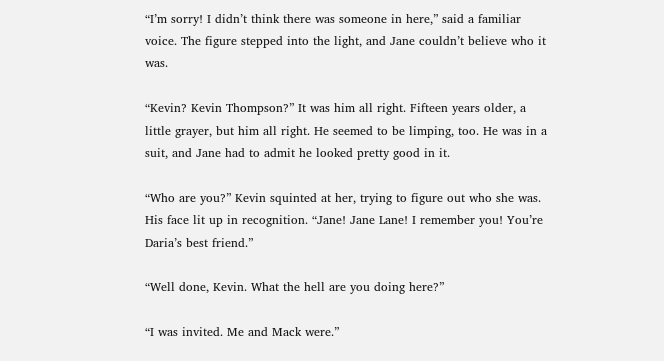“I’m sorry! I didn’t think there was someone in here,” said a familiar voice. The figure stepped into the light, and Jane couldn’t believe who it was.

“Kevin? Kevin Thompson?” It was him all right. Fifteen years older, a little grayer, but him all right. He seemed to be limping, too. He was in a suit, and Jane had to admit he looked pretty good in it.

“Who are you?” Kevin squinted at her, trying to figure out who she was. His face lit up in recognition. “Jane! Jane Lane! I remember you! You’re Daria’s best friend.”

“Well done, Kevin. What the hell are you doing here?”

“I was invited. Me and Mack were.”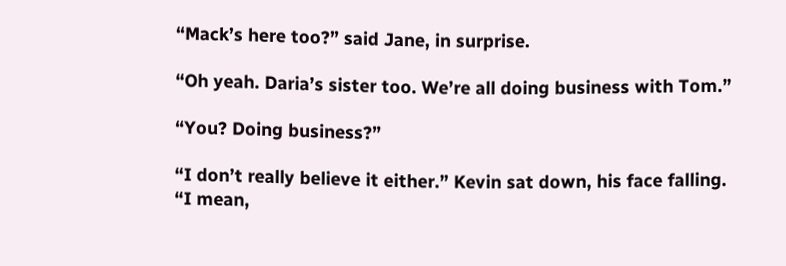“Mack’s here too?” said Jane, in surprise.

“Oh yeah. Daria’s sister too. We’re all doing business with Tom.”

“You? Doing business?”

“I don’t really believe it either.” Kevin sat down, his face falling. “I mean,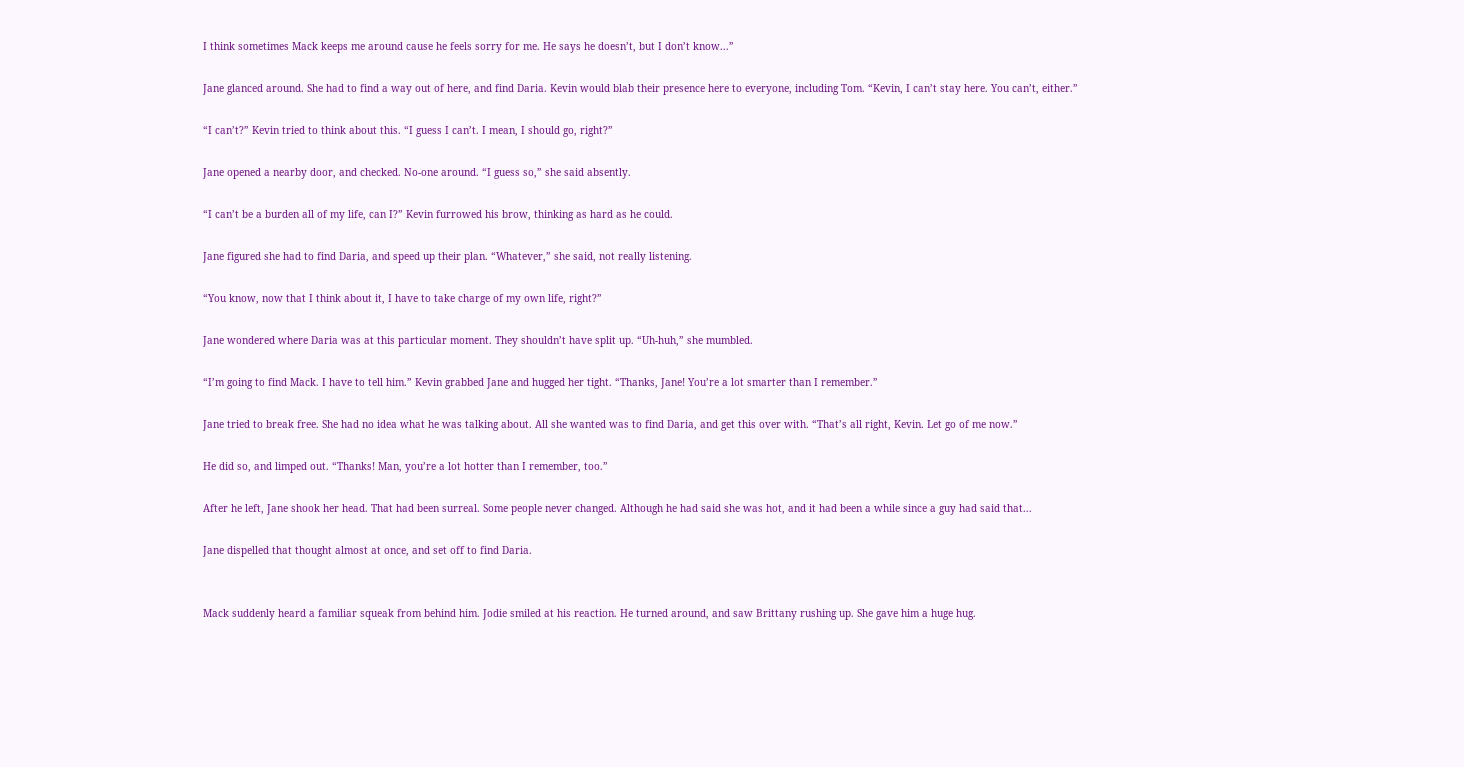I think sometimes Mack keeps me around cause he feels sorry for me. He says he doesn’t, but I don’t know...”

Jane glanced around. She had to find a way out of here, and find Daria. Kevin would blab their presence here to everyone, including Tom. “Kevin, I can’t stay here. You can’t, either.”

“I can’t?” Kevin tried to think about this. “I guess I can’t. I mean, I should go, right?”

Jane opened a nearby door, and checked. No-one around. “I guess so,” she said absently.

“I can’t be a burden all of my life, can I?” Kevin furrowed his brow, thinking as hard as he could.

Jane figured she had to find Daria, and speed up their plan. “Whatever,” she said, not really listening.

“You know, now that I think about it, I have to take charge of my own life, right?”

Jane wondered where Daria was at this particular moment. They shouldn’t have split up. “Uh-huh,” she mumbled.

“I’m going to find Mack. I have to tell him.” Kevin grabbed Jane and hugged her tight. “Thanks, Jane! You’re a lot smarter than I remember.”

Jane tried to break free. She had no idea what he was talking about. All she wanted was to find Daria, and get this over with. “That’s all right, Kevin. Let go of me now.”

He did so, and limped out. “Thanks! Man, you’re a lot hotter than I remember, too.”

After he left, Jane shook her head. That had been surreal. Some people never changed. Although he had said she was hot, and it had been a while since a guy had said that...

Jane dispelled that thought almost at once, and set off to find Daria.


Mack suddenly heard a familiar squeak from behind him. Jodie smiled at his reaction. He turned around, and saw Brittany rushing up. She gave him a huge hug.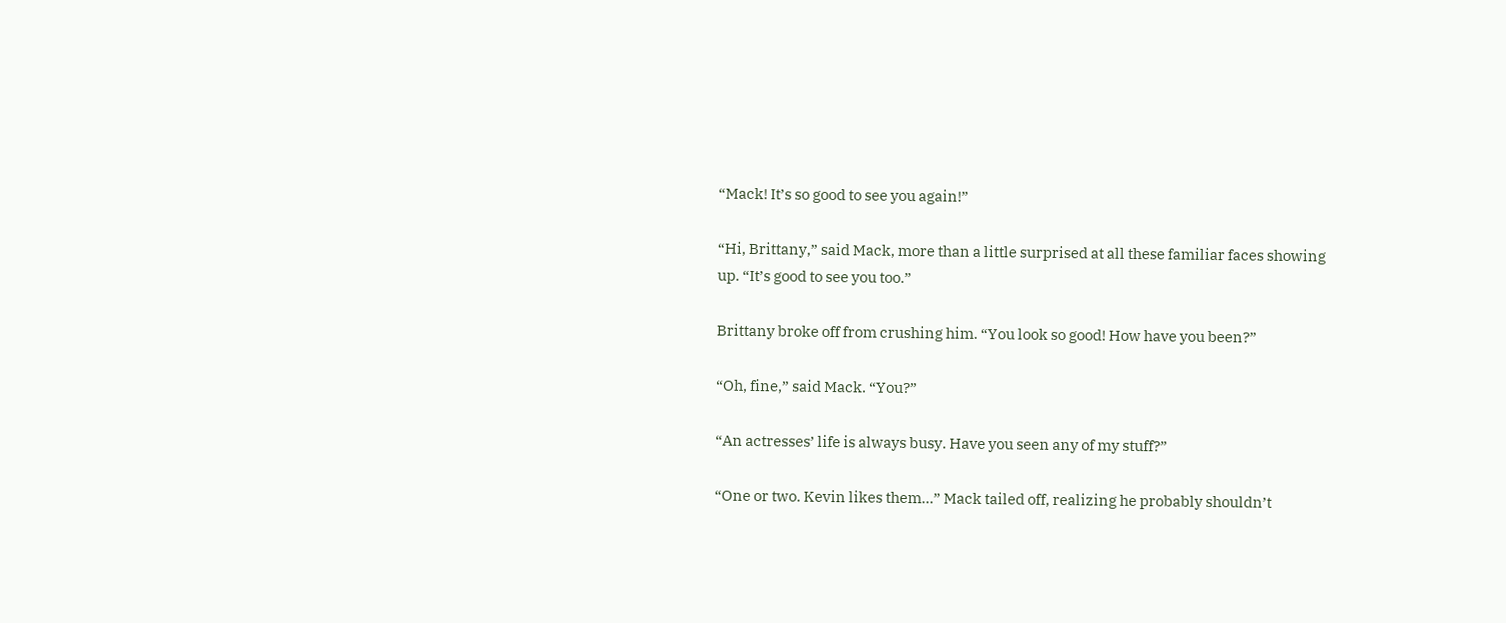“Mack! It’s so good to see you again!”

“Hi, Brittany,” said Mack, more than a little surprised at all these familiar faces showing up. “It’s good to see you too.”

Brittany broke off from crushing him. “You look so good! How have you been?”

“Oh, fine,” said Mack. “You?”

“An actresses’ life is always busy. Have you seen any of my stuff?”

“One or two. Kevin likes them...” Mack tailed off, realizing he probably shouldn’t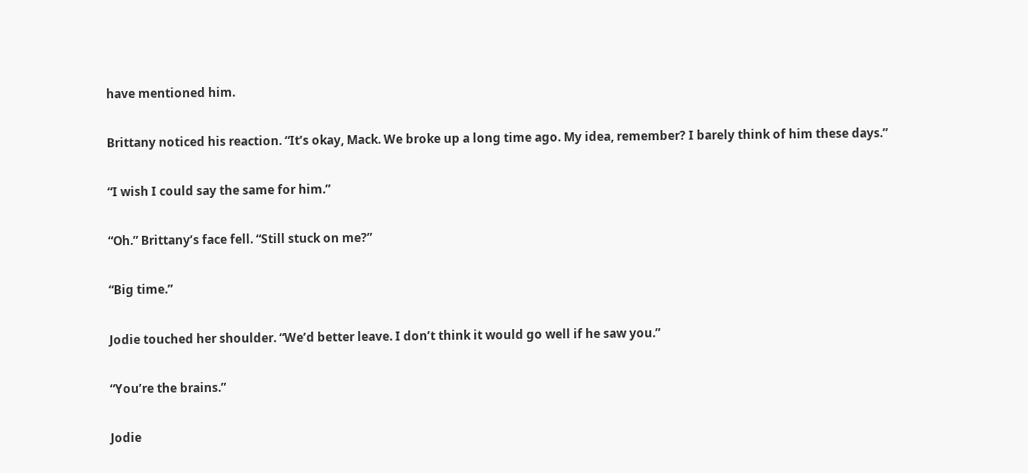have mentioned him.

Brittany noticed his reaction. “It’s okay, Mack. We broke up a long time ago. My idea, remember? I barely think of him these days.”

“I wish I could say the same for him.”

“Oh.” Brittany’s face fell. “Still stuck on me?”

“Big time.”

Jodie touched her shoulder. “We’d better leave. I don’t think it would go well if he saw you.”

“You’re the brains.”

Jodie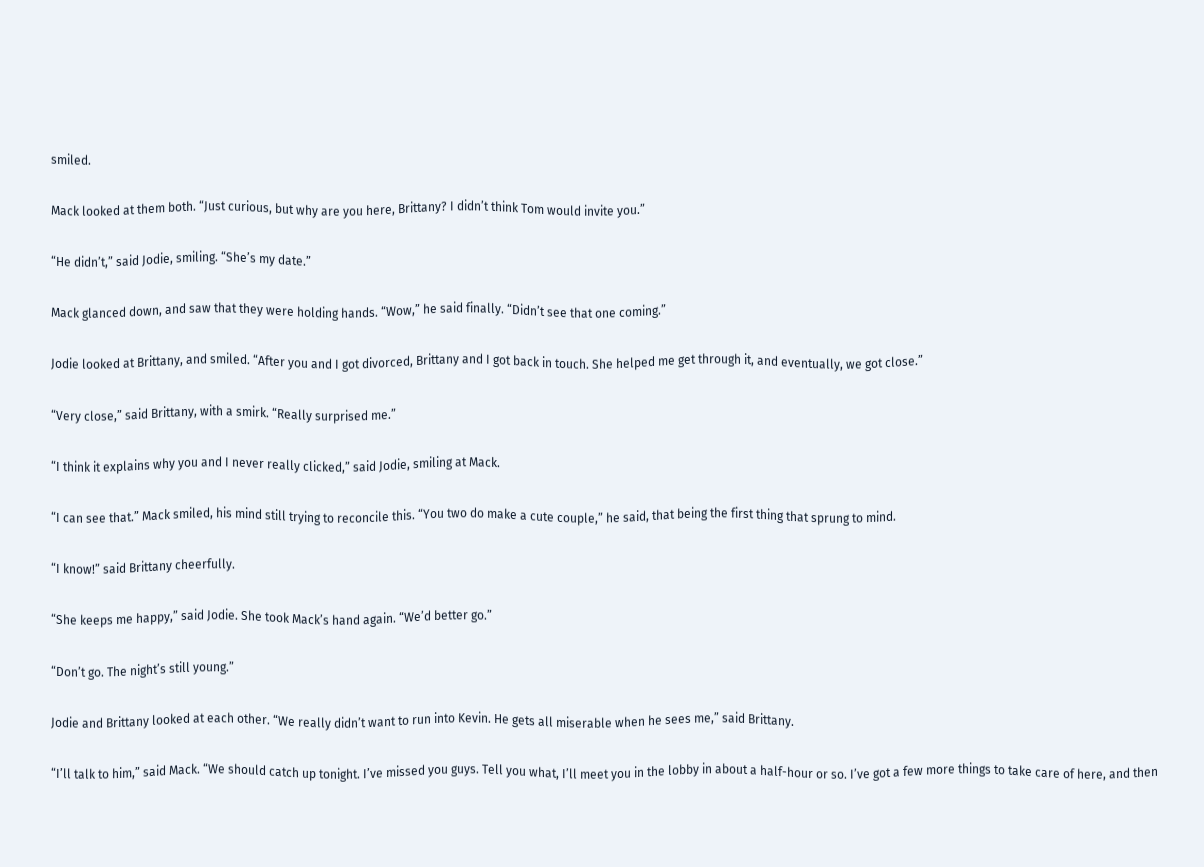smiled.

Mack looked at them both. “Just curious, but why are you here, Brittany? I didn’t think Tom would invite you.”

“He didn’t,” said Jodie, smiling. “She’s my date.”

Mack glanced down, and saw that they were holding hands. “Wow,” he said finally. “Didn’t see that one coming.”

Jodie looked at Brittany, and smiled. “After you and I got divorced, Brittany and I got back in touch. She helped me get through it, and eventually, we got close.”

“Very close,” said Brittany, with a smirk. “Really surprised me.”

“I think it explains why you and I never really clicked,” said Jodie, smiling at Mack.

“I can see that.” Mack smiled, his mind still trying to reconcile this. “You two do make a cute couple,” he said, that being the first thing that sprung to mind.

“I know!” said Brittany cheerfully.

“She keeps me happy,” said Jodie. She took Mack’s hand again. “We’d better go.”

“Don’t go. The night’s still young.”

Jodie and Brittany looked at each other. “We really didn’t want to run into Kevin. He gets all miserable when he sees me,” said Brittany.

“I’ll talk to him,” said Mack. “We should catch up tonight. I’ve missed you guys. Tell you what, I’ll meet you in the lobby in about a half-hour or so. I’ve got a few more things to take care of here, and then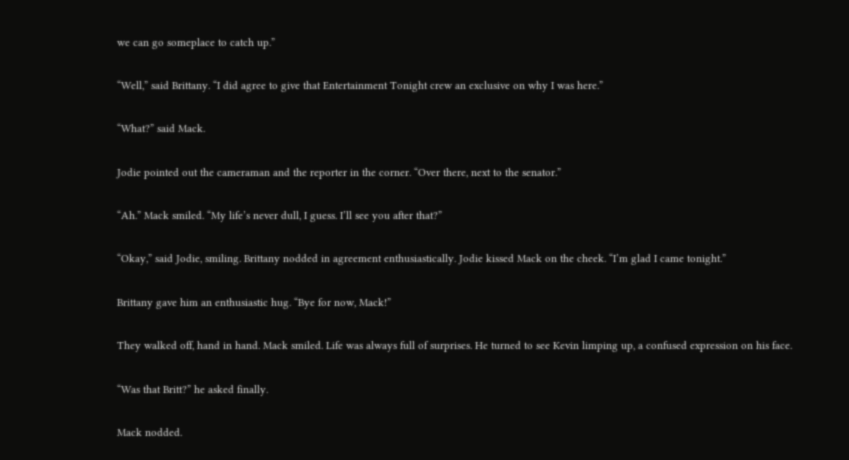we can go someplace to catch up.”

“Well,” said Brittany. “I did agree to give that Entertainment Tonight crew an exclusive on why I was here.”

“What?” said Mack.

Jodie pointed out the cameraman and the reporter in the corner. “Over there, next to the senator.”

“Ah.” Mack smiled. “My life’s never dull, I guess. I’ll see you after that?”

“Okay,” said Jodie, smiling. Brittany nodded in agreement enthusiastically. Jodie kissed Mack on the cheek. “I’m glad I came tonight.”

Brittany gave him an enthusiastic hug. “Bye for now, Mack!”

They walked off, hand in hand. Mack smiled. Life was always full of surprises. He turned to see Kevin limping up, a confused expression on his face.

“Was that Britt?” he asked finally.

Mack nodded.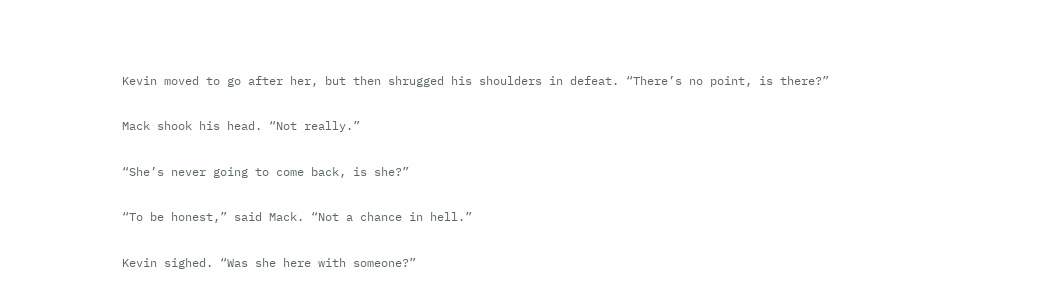Kevin moved to go after her, but then shrugged his shoulders in defeat. “There’s no point, is there?”

Mack shook his head. “Not really.”

“She’s never going to come back, is she?”

“To be honest,” said Mack. “Not a chance in hell.”

Kevin sighed. “Was she here with someone?”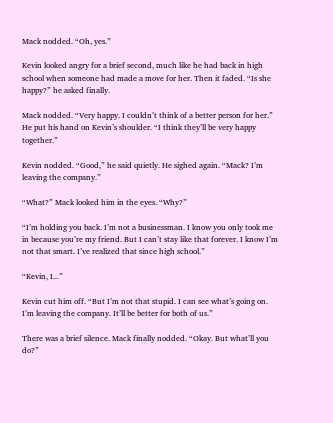Mack nodded. “Oh, yes.”

Kevin looked angry for a brief second, much like he had back in high school when someone had made a move for her. Then it faded. “Is she happy?” he asked finally.

Mack nodded. “Very happy. I couldn’t think of a better person for her.” He put his hand on Kevin’s shoulder. “I think they’ll be very happy together.”

Kevin nodded. “Good,” he said quietly. He sighed again. “Mack? I’m leaving the company.”

“What?” Mack looked him in the eyes. “Why?”

“I’m holding you back. I’m not a businessman. I know you only took me in because you’re my friend. But I can’t stay like that forever. I know I’m not that smart. I’ve realized that since high school.”

“Kevin, I...”

Kevin cut him off. “But I’m not that stupid. I can see what’s going on. I’m leaving the company. It’ll be better for both of us.”

There was a brief silence. Mack finally nodded. “Okay. But what’ll you do?”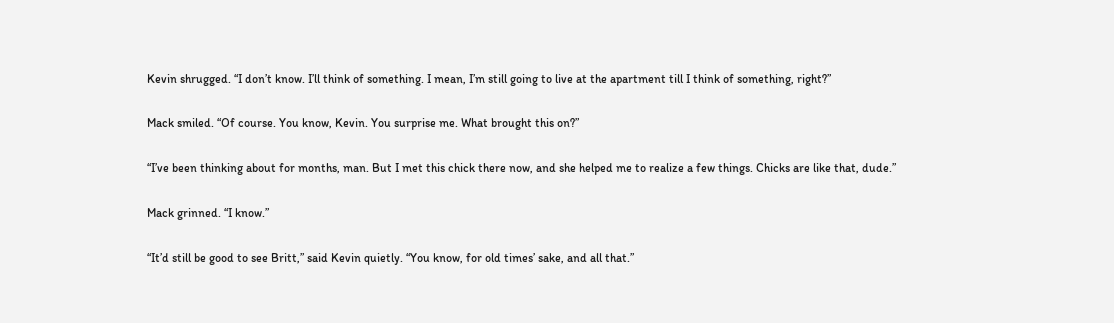Kevin shrugged. “I don’t know. I’ll think of something. I mean, I’m still going to live at the apartment till I think of something, right?”

Mack smiled. “Of course. You know, Kevin. You surprise me. What brought this on?”

“I’ve been thinking about for months, man. But I met this chick there now, and she helped me to realize a few things. Chicks are like that, dude.”

Mack grinned. “I know.”

“It’d still be good to see Britt,” said Kevin quietly. “You know, for old times’ sake, and all that.”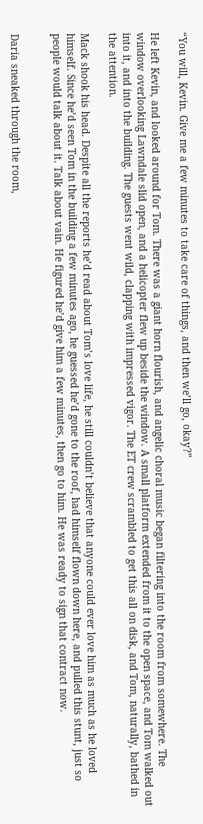“You will, Kevin. Give me a few minutes to take care of things, and then we’ll go, okay?”

He left Kevin, and looked around for Tom. There was a giant horn flourish, and angelic choral music began filtering into the room from somewhere. The window overlooking Lawndale slid open, and a helicopter flew up beside the window. A small platform extended from it to the open space, and Tom walked out into it, and into the building. The guests went wild, clapping with impressed vigor. The ET crew scrambled to get this all on disk, and Tom, naturally, bathed in the attention.

Mack shook his head. Despite all the reports he’d read about Tom’s love life, he still couldn’t believe that anyone could ever love him as much as he loved himself. Since he’d seen Tom in the building a few minutes ago, he guessed he’d gone to the roof, had himself flown down here, and pulled this stunt, just so people would talk about it. Talk about vain. He figured he’d give him a few minutes, then go to him. He was ready to sign that contract now.


Daria sneaked through the room,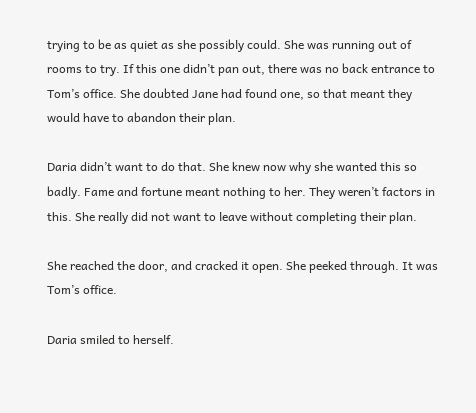trying to be as quiet as she possibly could. She was running out of rooms to try. If this one didn’t pan out, there was no back entrance to Tom’s office. She doubted Jane had found one, so that meant they would have to abandon their plan.

Daria didn’t want to do that. She knew now why she wanted this so badly. Fame and fortune meant nothing to her. They weren’t factors in this. She really did not want to leave without completing their plan.

She reached the door, and cracked it open. She peeked through. It was Tom’s office.

Daria smiled to herself.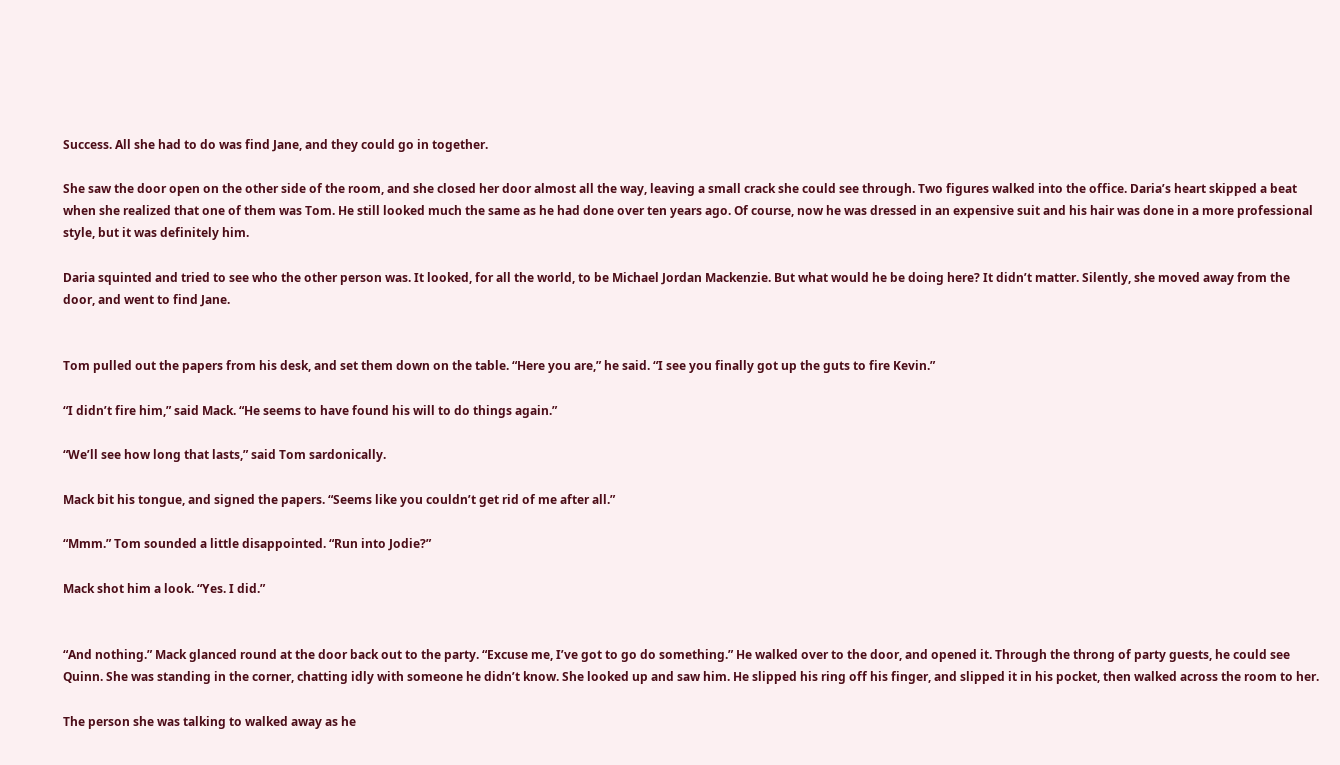Success. All she had to do was find Jane, and they could go in together.

She saw the door open on the other side of the room, and she closed her door almost all the way, leaving a small crack she could see through. Two figures walked into the office. Daria’s heart skipped a beat when she realized that one of them was Tom. He still looked much the same as he had done over ten years ago. Of course, now he was dressed in an expensive suit and his hair was done in a more professional style, but it was definitely him.

Daria squinted and tried to see who the other person was. It looked, for all the world, to be Michael Jordan Mackenzie. But what would he be doing here? It didn’t matter. Silently, she moved away from the door, and went to find Jane.


Tom pulled out the papers from his desk, and set them down on the table. “Here you are,” he said. “I see you finally got up the guts to fire Kevin.”

“I didn’t fire him,” said Mack. “He seems to have found his will to do things again.”

“We’ll see how long that lasts,” said Tom sardonically.

Mack bit his tongue, and signed the papers. “Seems like you couldn’t get rid of me after all.”

“Mmm.” Tom sounded a little disappointed. “Run into Jodie?”

Mack shot him a look. “Yes. I did.”


“And nothing.” Mack glanced round at the door back out to the party. “Excuse me, I’ve got to go do something.” He walked over to the door, and opened it. Through the throng of party guests, he could see Quinn. She was standing in the corner, chatting idly with someone he didn’t know. She looked up and saw him. He slipped his ring off his finger, and slipped it in his pocket, then walked across the room to her.

The person she was talking to walked away as he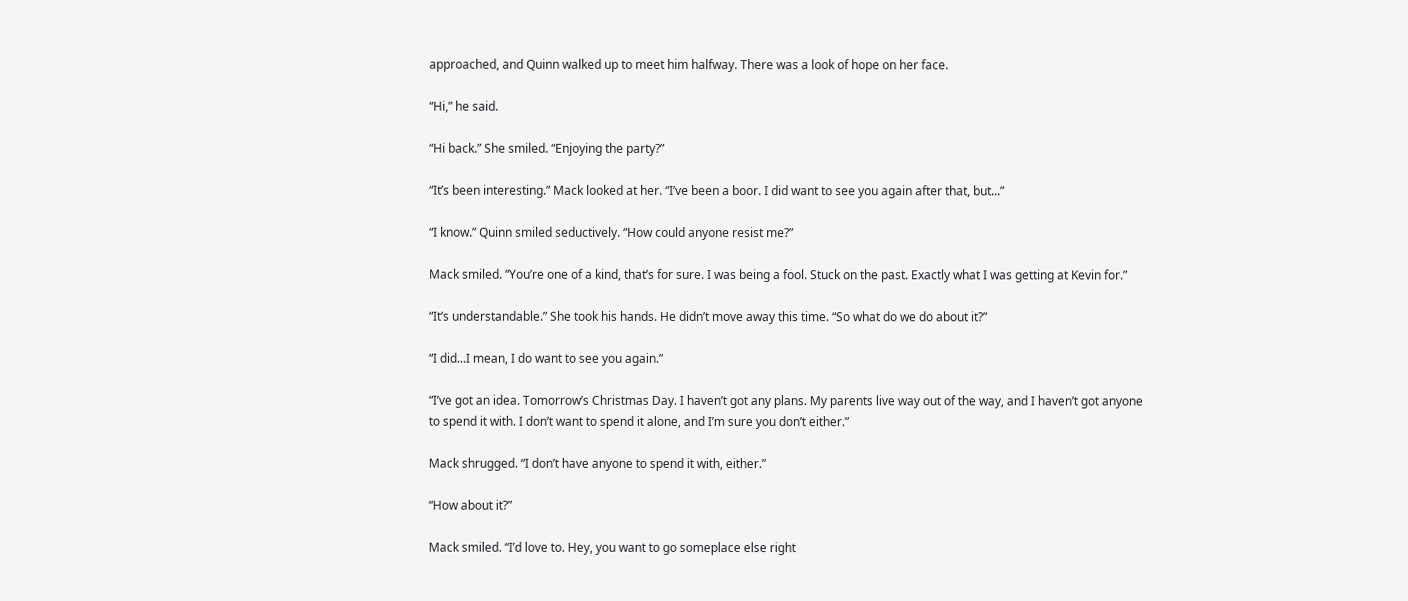approached, and Quinn walked up to meet him halfway. There was a look of hope on her face.

“Hi,” he said.

“Hi back.” She smiled. “Enjoying the party?”

“It’s been interesting.” Mack looked at her. “I’ve been a boor. I did want to see you again after that, but...”

“I know.” Quinn smiled seductively. “How could anyone resist me?”

Mack smiled. “You’re one of a kind, that’s for sure. I was being a fool. Stuck on the past. Exactly what I was getting at Kevin for.”

“It’s understandable.” She took his hands. He didn’t move away this time. “So what do we do about it?”

“I did...I mean, I do want to see you again.”

“I’ve got an idea. Tomorrow’s Christmas Day. I haven’t got any plans. My parents live way out of the way, and I haven’t got anyone to spend it with. I don’t want to spend it alone, and I’m sure you don’t either.”

Mack shrugged. “I don’t have anyone to spend it with, either.”

“How about it?”

Mack smiled. “I’d love to. Hey, you want to go someplace else right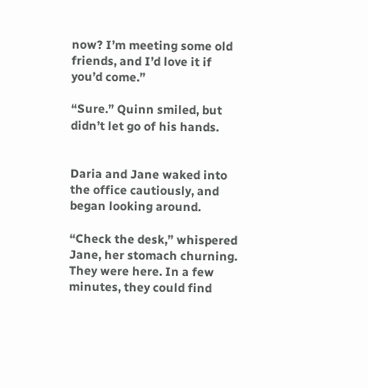now? I’m meeting some old friends, and I’d love it if you’d come.”

“Sure.” Quinn smiled, but didn’t let go of his hands.


Daria and Jane waked into the office cautiously, and began looking around.

“Check the desk,” whispered Jane, her stomach churning. They were here. In a few minutes, they could find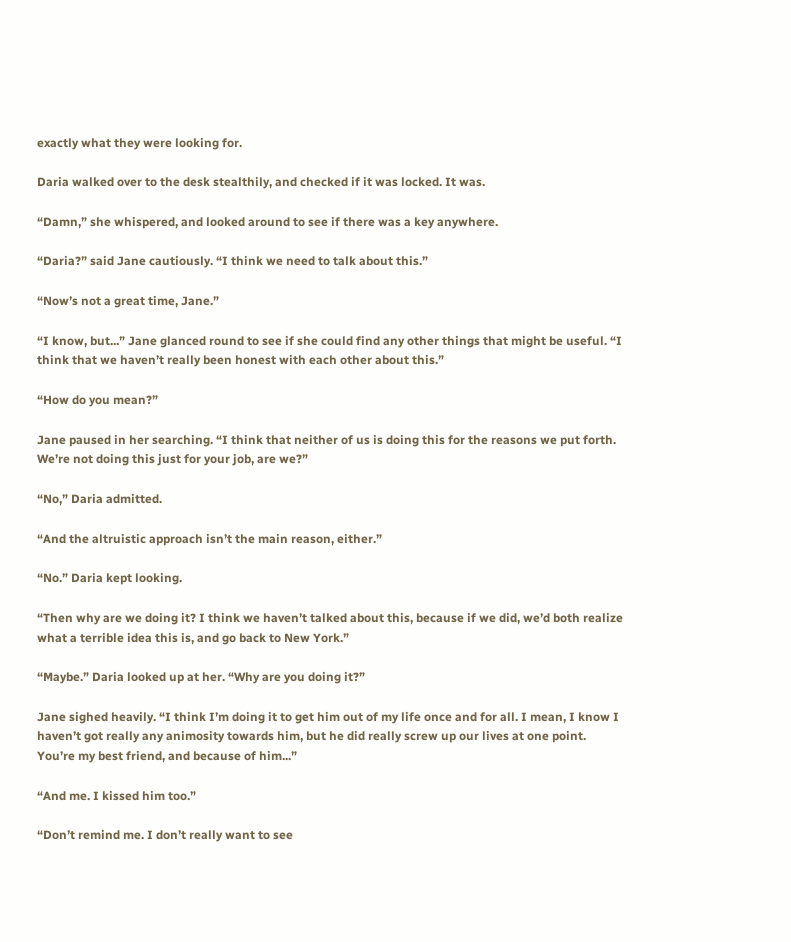exactly what they were looking for.

Daria walked over to the desk stealthily, and checked if it was locked. It was.

“Damn,” she whispered, and looked around to see if there was a key anywhere.

“Daria?” said Jane cautiously. “I think we need to talk about this.”

“Now’s not a great time, Jane.”

“I know, but...” Jane glanced round to see if she could find any other things that might be useful. “I think that we haven’t really been honest with each other about this.”

“How do you mean?”

Jane paused in her searching. “I think that neither of us is doing this for the reasons we put forth. We’re not doing this just for your job, are we?”

“No,” Daria admitted.

“And the altruistic approach isn’t the main reason, either.”

“No.” Daria kept looking.

“Then why are we doing it? I think we haven’t talked about this, because if we did, we’d both realize what a terrible idea this is, and go back to New York.”

“Maybe.” Daria looked up at her. “Why are you doing it?”

Jane sighed heavily. “I think I’m doing it to get him out of my life once and for all. I mean, I know I haven’t got really any animosity towards him, but he did really screw up our lives at one point. You’re my best friend, and because of him...”

“And me. I kissed him too.”

“Don’t remind me. I don’t really want to see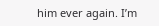him ever again. I’m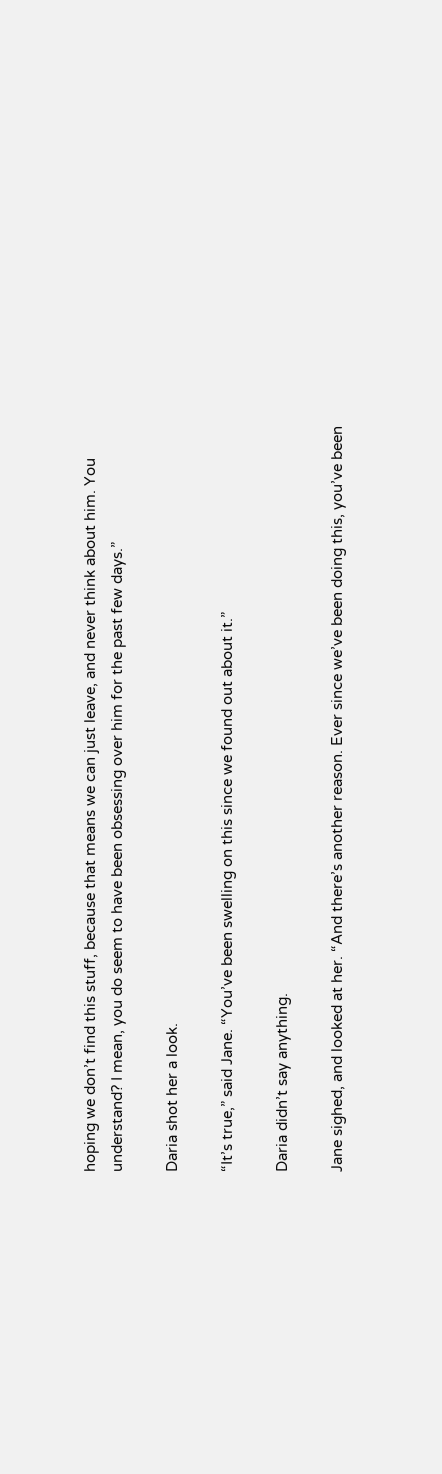hoping we don’t find this stuff, because that means we can just leave, and never think about him. You understand? I mean, you do seem to have been obsessing over him for the past few days.”

Daria shot her a look.

“It’s true,” said Jane. “You’ve been swelling on this since we found out about it.”

Daria didn’t say anything.

Jane sighed, and looked at her. “And there’s another reason. Ever since we’ve been doing this, you’ve been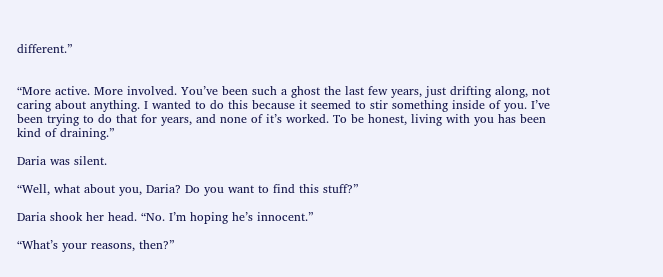different.”


“More active. More involved. You’ve been such a ghost the last few years, just drifting along, not caring about anything. I wanted to do this because it seemed to stir something inside of you. I’ve been trying to do that for years, and none of it’s worked. To be honest, living with you has been kind of draining.”

Daria was silent.

“Well, what about you, Daria? Do you want to find this stuff?”

Daria shook her head. “No. I’m hoping he’s innocent.”

“What’s your reasons, then?”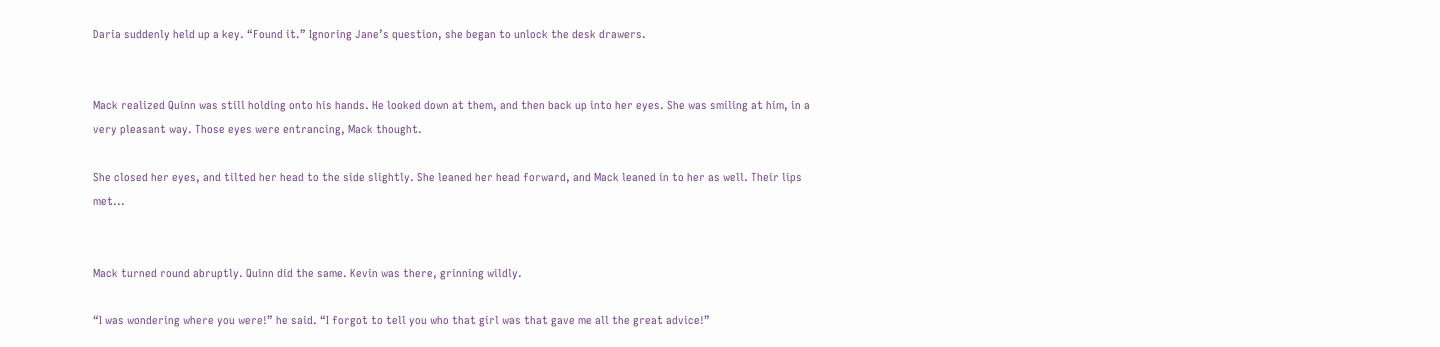Daria suddenly held up a key. “Found it.” Ignoring Jane’s question, she began to unlock the desk drawers.


Mack realized Quinn was still holding onto his hands. He looked down at them, and then back up into her eyes. She was smiling at him, in a very pleasant way. Those eyes were entrancing, Mack thought.

She closed her eyes, and tilted her head to the side slightly. She leaned her head forward, and Mack leaned in to her as well. Their lips met...


Mack turned round abruptly. Quinn did the same. Kevin was there, grinning wildly.

“I was wondering where you were!” he said. “I forgot to tell you who that girl was that gave me all the great advice!”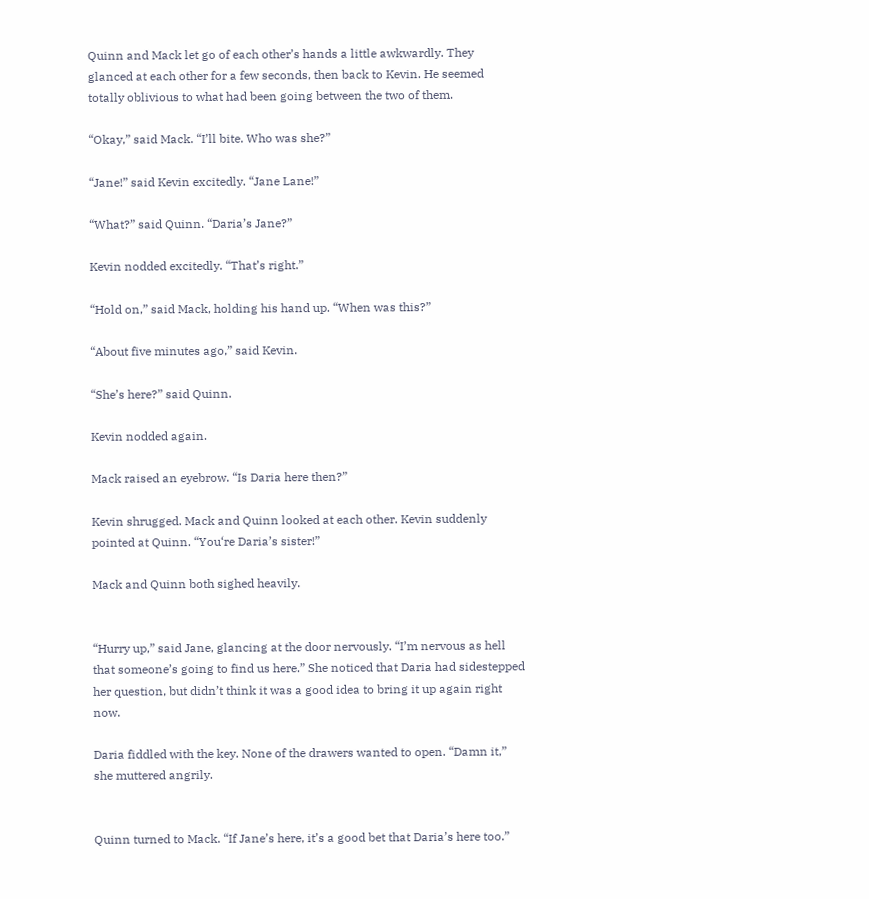Quinn and Mack let go of each other’s hands a little awkwardly. They glanced at each other for a few seconds, then back to Kevin. He seemed totally oblivious to what had been going between the two of them.

“Okay,” said Mack. “I’ll bite. Who was she?”

“Jane!” said Kevin excitedly. “Jane Lane!”

“What?” said Quinn. “Daria’s Jane?”

Kevin nodded excitedly. “That’s right.”

“Hold on,” said Mack, holding his hand up. “When was this?”

“About five minutes ago,” said Kevin.

“She’s here?” said Quinn.

Kevin nodded again.

Mack raised an eyebrow. “Is Daria here then?”

Kevin shrugged. Mack and Quinn looked at each other. Kevin suddenly pointed at Quinn. “You‘re Daria’s sister!”

Mack and Quinn both sighed heavily.


“Hurry up,” said Jane, glancing at the door nervously. “I’m nervous as hell that someone’s going to find us here.” She noticed that Daria had sidestepped her question, but didn’t think it was a good idea to bring it up again right now.

Daria fiddled with the key. None of the drawers wanted to open. “Damn it,” she muttered angrily.


Quinn turned to Mack. “If Jane’s here, it’s a good bet that Daria’s here too.”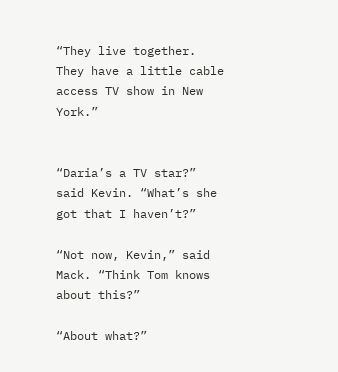“They live together. They have a little cable access TV show in New York.”


“Daria’s a TV star?” said Kevin. “What’s she got that I haven’t?”

“Not now, Kevin,” said Mack. “Think Tom knows about this?”

“About what?”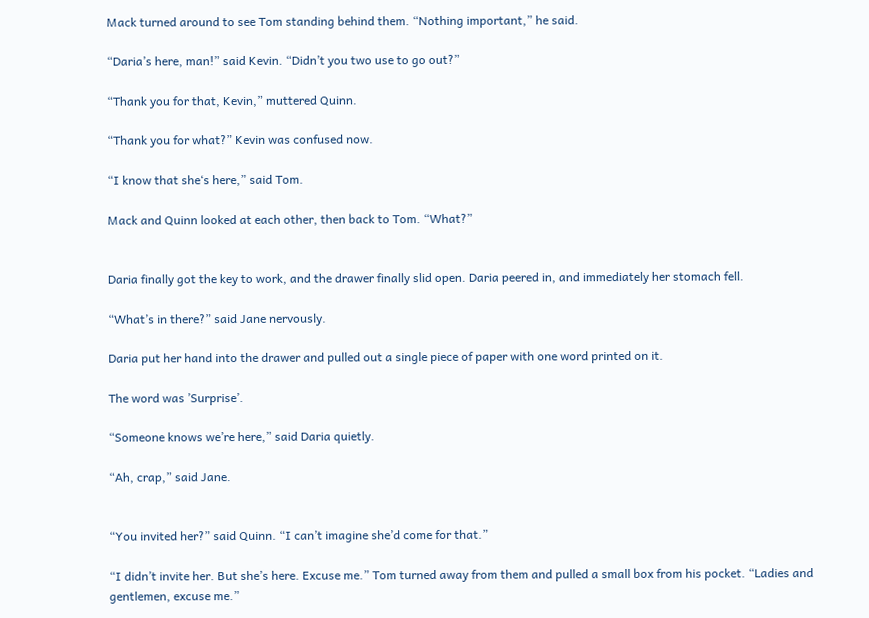Mack turned around to see Tom standing behind them. “Nothing important,” he said.

“Daria’s here, man!” said Kevin. “Didn’t you two use to go out?”

“Thank you for that, Kevin,” muttered Quinn.

“Thank you for what?” Kevin was confused now.

“I know that she‘s here,” said Tom.

Mack and Quinn looked at each other, then back to Tom. “What?”


Daria finally got the key to work, and the drawer finally slid open. Daria peered in, and immediately her stomach fell.

“What’s in there?” said Jane nervously.

Daria put her hand into the drawer and pulled out a single piece of paper with one word printed on it.

The word was ’Surprise’.

“Someone knows we’re here,” said Daria quietly.

“Ah, crap,” said Jane.


“You invited her?” said Quinn. “I can’t imagine she’d come for that.”

“I didn’t invite her. But she’s here. Excuse me.” Tom turned away from them and pulled a small box from his pocket. “Ladies and gentlemen, excuse me.”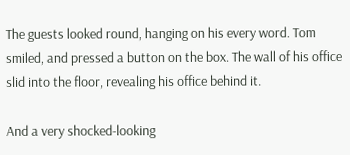The guests looked round, hanging on his every word. Tom smiled, and pressed a button on the box. The wall of his office slid into the floor, revealing his office behind it.

And a very shocked-looking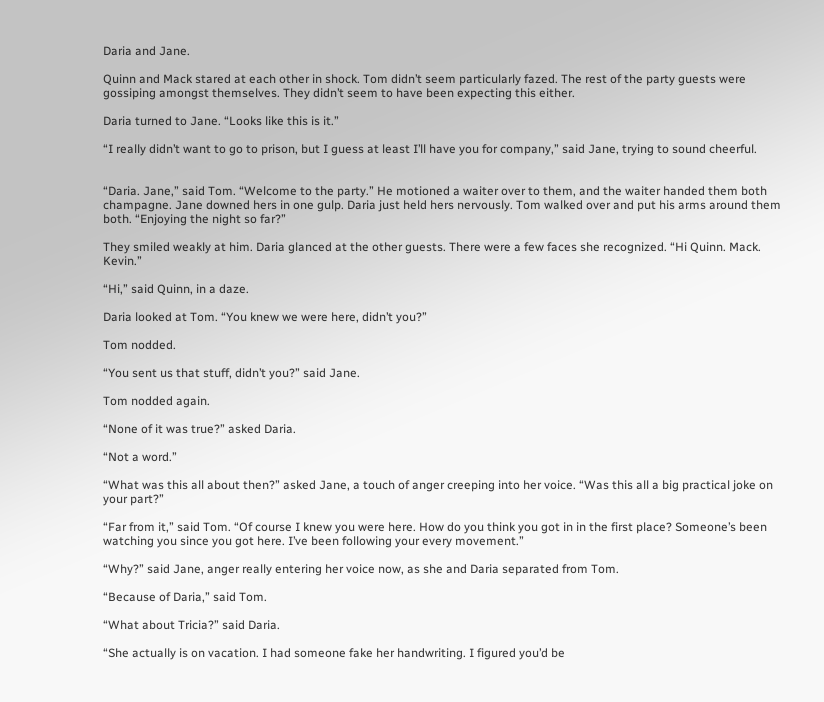Daria and Jane.

Quinn and Mack stared at each other in shock. Tom didn’t seem particularly fazed. The rest of the party guests were gossiping amongst themselves. They didn’t seem to have been expecting this either.

Daria turned to Jane. “Looks like this is it.”

“I really didn’t want to go to prison, but I guess at least I’ll have you for company,” said Jane, trying to sound cheerful.


“Daria. Jane,” said Tom. “Welcome to the party.” He motioned a waiter over to them, and the waiter handed them both champagne. Jane downed hers in one gulp. Daria just held hers nervously. Tom walked over and put his arms around them both. “Enjoying the night so far?”

They smiled weakly at him. Daria glanced at the other guests. There were a few faces she recognized. “Hi Quinn. Mack. Kevin.”

“Hi,” said Quinn, in a daze.

Daria looked at Tom. “You knew we were here, didn’t you?”

Tom nodded.

“You sent us that stuff, didn’t you?” said Jane.

Tom nodded again.

“None of it was true?” asked Daria.

“Not a word.”

“What was this all about then?” asked Jane, a touch of anger creeping into her voice. “Was this all a big practical joke on your part?”

“Far from it,” said Tom. “Of course I knew you were here. How do you think you got in in the first place? Someone’s been watching you since you got here. I’ve been following your every movement.”

“Why?” said Jane, anger really entering her voice now, as she and Daria separated from Tom.

“Because of Daria,” said Tom.

“What about Tricia?” said Daria.

“She actually is on vacation. I had someone fake her handwriting. I figured you’d be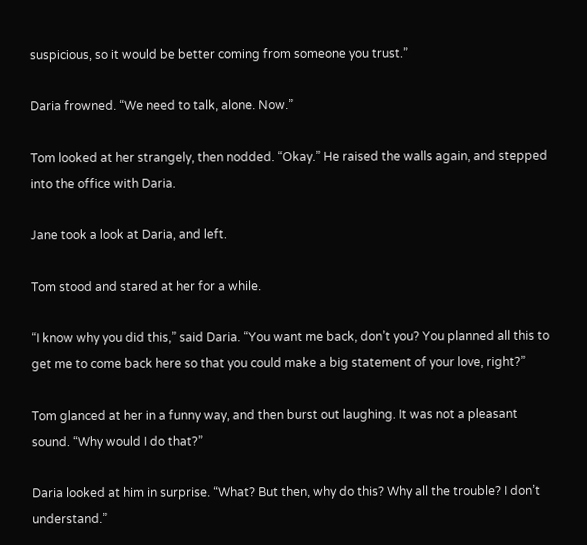suspicious, so it would be better coming from someone you trust.”

Daria frowned. “We need to talk, alone. Now.”

Tom looked at her strangely, then nodded. “Okay.” He raised the walls again, and stepped into the office with Daria.

Jane took a look at Daria, and left.

Tom stood and stared at her for a while.

“I know why you did this,” said Daria. “You want me back, don’t you? You planned all this to get me to come back here so that you could make a big statement of your love, right?”

Tom glanced at her in a funny way, and then burst out laughing. It was not a pleasant sound. “Why would I do that?”

Daria looked at him in surprise. “What? But then, why do this? Why all the trouble? I don’t understand.”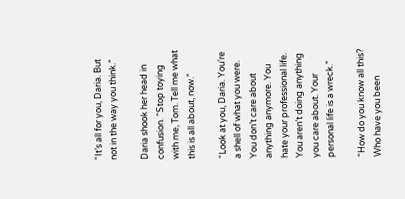“It’s all for you, Daria. But not in the way you think.”

Daria shook her head in confusion. “Stop toying with me, Tom. Tell me what this is all about, now.”

“Look at you, Daria. You’re a shell of what you were. You don’t care about anything anymore. You hate your professional life. You aren’t doing anything you care about. Your personal life is a wreck.”

“How do you know all this? Who have you been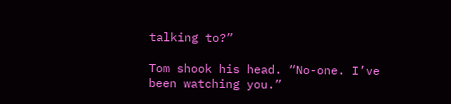talking to?”

Tom shook his head. “No-one. I’ve been watching you.”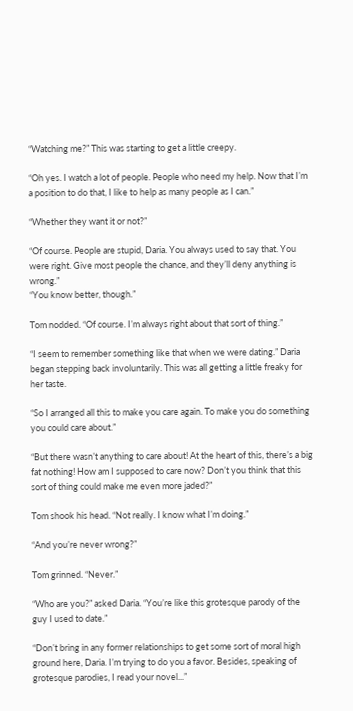“Watching me?” This was starting to get a little creepy.

“Oh yes. I watch a lot of people. People who need my help. Now that I’m a position to do that, I like to help as many people as I can.”

“Whether they want it or not?”

“Of course. People are stupid, Daria. You always used to say that. You were right. Give most people the chance, and they’ll deny anything is wrong.”
“You know better, though.”

Tom nodded. “Of course. I’m always right about that sort of thing.”

“I seem to remember something like that when we were dating.” Daria began stepping back involuntarily. This was all getting a little freaky for her taste.

“So I arranged all this to make you care again. To make you do something you could care about.”

“But there wasn’t anything to care about! At the heart of this, there’s a big fat nothing! How am I supposed to care now? Don’t you think that this sort of thing could make me even more jaded?”

Tom shook his head. “Not really. I know what I’m doing.”

“And you’re never wrong?”

Tom grinned. “Never.”

“Who are you?” asked Daria. “You’re like this grotesque parody of the guy I used to date.”

“Don’t bring in any former relationships to get some sort of moral high ground here, Daria. I’m trying to do you a favor. Besides, speaking of grotesque parodies, I read your novel...”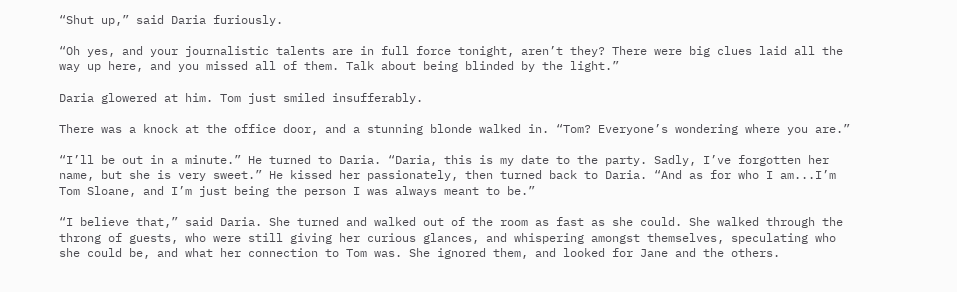“Shut up,” said Daria furiously.

“Oh yes, and your journalistic talents are in full force tonight, aren’t they? There were big clues laid all the way up here, and you missed all of them. Talk about being blinded by the light.”

Daria glowered at him. Tom just smiled insufferably.

There was a knock at the office door, and a stunning blonde walked in. “Tom? Everyone’s wondering where you are.”

“I’ll be out in a minute.” He turned to Daria. “Daria, this is my date to the party. Sadly, I’ve forgotten her name, but she is very sweet.” He kissed her passionately, then turned back to Daria. “And as for who I am...I’m Tom Sloane, and I’m just being the person I was always meant to be.”

“I believe that,” said Daria. She turned and walked out of the room as fast as she could. She walked through the throng of guests, who were still giving her curious glances, and whispering amongst themselves, speculating who she could be, and what her connection to Tom was. She ignored them, and looked for Jane and the others.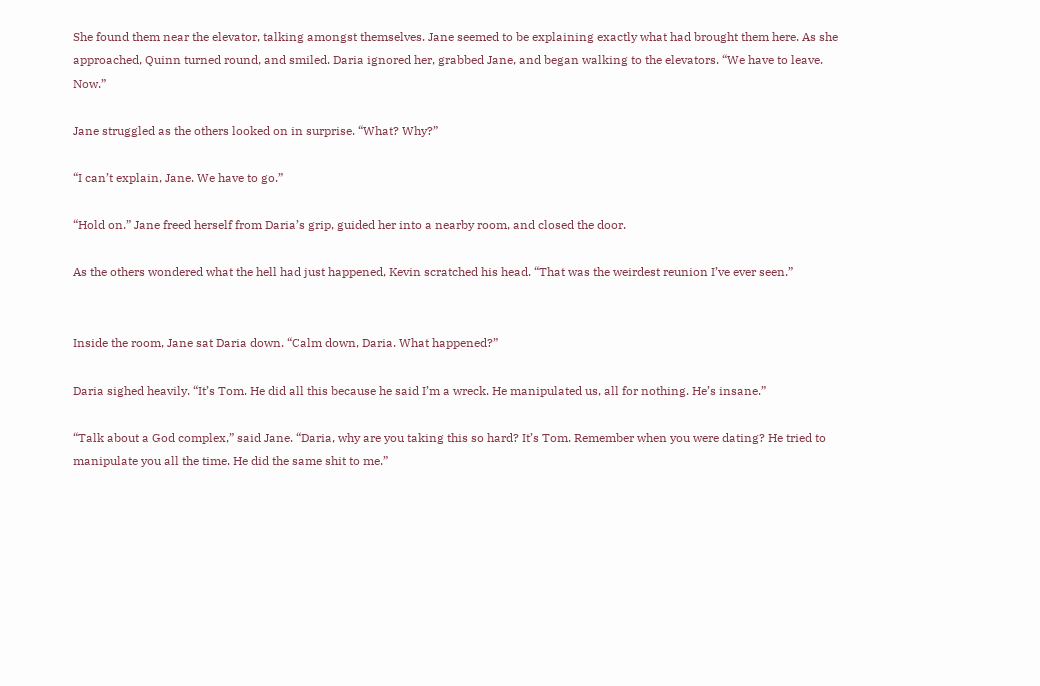She found them near the elevator, talking amongst themselves. Jane seemed to be explaining exactly what had brought them here. As she approached, Quinn turned round, and smiled. Daria ignored her, grabbed Jane, and began walking to the elevators. “We have to leave. Now.”

Jane struggled as the others looked on in surprise. “What? Why?”

“I can’t explain, Jane. We have to go.”

“Hold on.” Jane freed herself from Daria’s grip, guided her into a nearby room, and closed the door.

As the others wondered what the hell had just happened, Kevin scratched his head. “That was the weirdest reunion I’ve ever seen.”


Inside the room, Jane sat Daria down. “Calm down, Daria. What happened?”

Daria sighed heavily. “It’s Tom. He did all this because he said I’m a wreck. He manipulated us, all for nothing. He’s insane.”

“Talk about a God complex,” said Jane. “Daria, why are you taking this so hard? It’s Tom. Remember when you were dating? He tried to manipulate you all the time. He did the same shit to me.”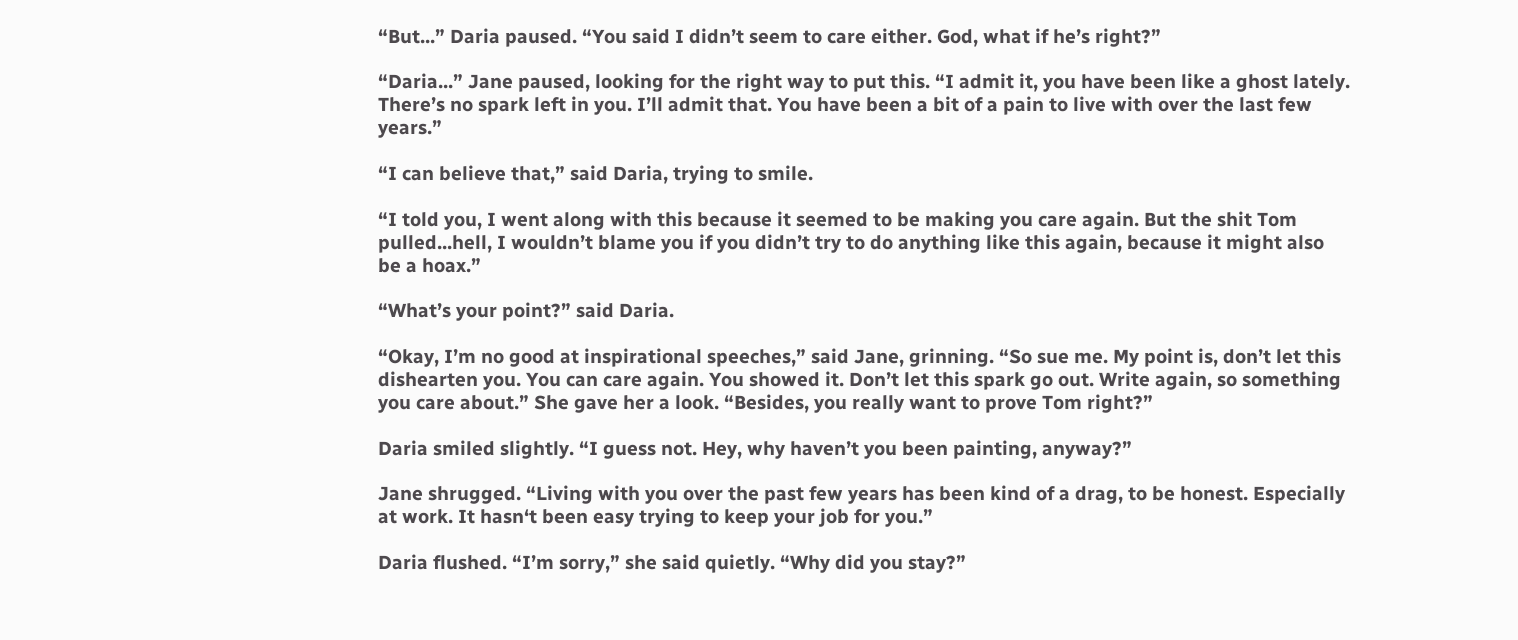“But...” Daria paused. “You said I didn’t seem to care either. God, what if he’s right?”

“Daria...” Jane paused, looking for the right way to put this. “I admit it, you have been like a ghost lately. There’s no spark left in you. I’ll admit that. You have been a bit of a pain to live with over the last few years.”

“I can believe that,” said Daria, trying to smile.

“I told you, I went along with this because it seemed to be making you care again. But the shit Tom pulled...hell, I wouldn’t blame you if you didn’t try to do anything like this again, because it might also be a hoax.”

“What’s your point?” said Daria.

“Okay, I’m no good at inspirational speeches,” said Jane, grinning. “So sue me. My point is, don’t let this dishearten you. You can care again. You showed it. Don’t let this spark go out. Write again, so something you care about.” She gave her a look. “Besides, you really want to prove Tom right?”

Daria smiled slightly. “I guess not. Hey, why haven’t you been painting, anyway?”

Jane shrugged. “Living with you over the past few years has been kind of a drag, to be honest. Especially at work. It hasn‘t been easy trying to keep your job for you.”

Daria flushed. “I’m sorry,” she said quietly. “Why did you stay?”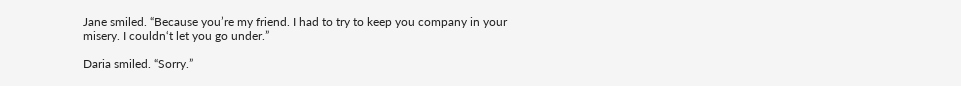Jane smiled. “Because you’re my friend. I had to try to keep you company in your misery. I couldn‘t let you go under.”

Daria smiled. “Sorry.”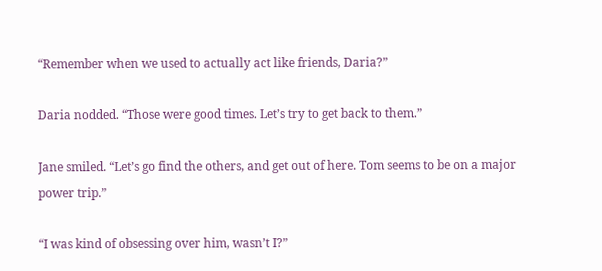“Remember when we used to actually act like friends, Daria?”

Daria nodded. “Those were good times. Let’s try to get back to them.”

Jane smiled. “Let’s go find the others, and get out of here. Tom seems to be on a major power trip.”

“I was kind of obsessing over him, wasn’t I?”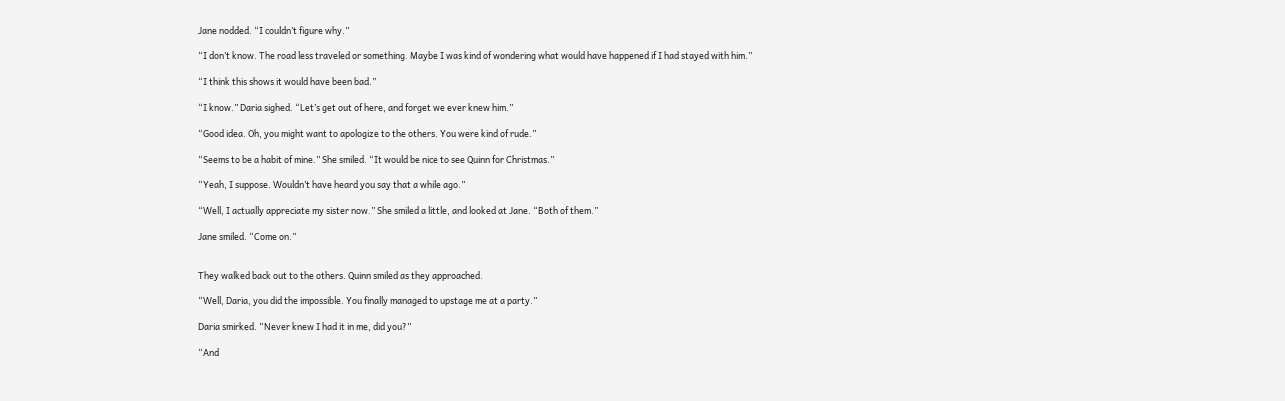Jane nodded. “I couldn’t figure why.”

“I don’t know. The road less traveled or something. Maybe I was kind of wondering what would have happened if I had stayed with him.”

“I think this shows it would have been bad.”

“I know.” Daria sighed. “Let’s get out of here, and forget we ever knew him.”

“Good idea. Oh, you might want to apologize to the others. You were kind of rude.”

“Seems to be a habit of mine.” She smiled. “It would be nice to see Quinn for Christmas.”

“Yeah, I suppose. Wouldn’t have heard you say that a while ago.”

“Well, I actually appreciate my sister now.” She smiled a little, and looked at Jane. “Both of them.”

Jane smiled. “Come on.”


They walked back out to the others. Quinn smiled as they approached.

“Well, Daria, you did the impossible. You finally managed to upstage me at a party.”

Daria smirked. “Never knew I had it in me, did you?”

“And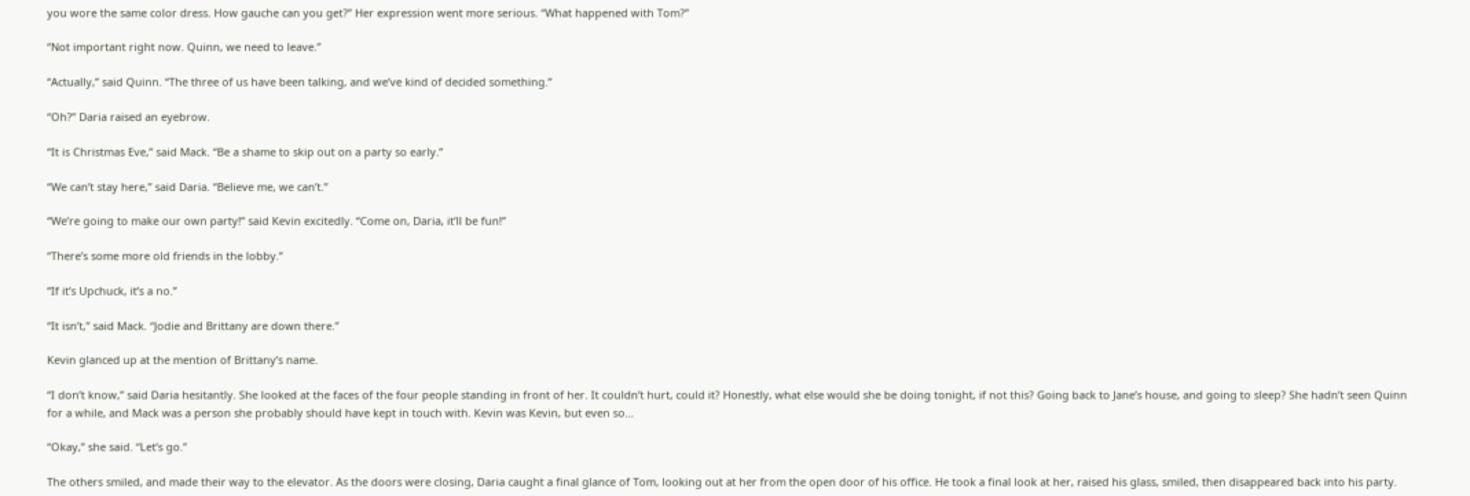you wore the same color dress. How gauche can you get?” Her expression went more serious. “What happened with Tom?”

“Not important right now. Quinn, we need to leave.”

“Actually,” said Quinn. “The three of us have been talking, and we’ve kind of decided something.”

“Oh?” Daria raised an eyebrow.

“It is Christmas Eve,” said Mack. “Be a shame to skip out on a party so early.”

“We can’t stay here,” said Daria. “Believe me, we can’t.”

“We’re going to make our own party!” said Kevin excitedly. “Come on, Daria, it’ll be fun!”

“There’s some more old friends in the lobby.”

“If it’s Upchuck, it’s a no.”

“It isn’t,” said Mack. “Jodie and Brittany are down there.”

Kevin glanced up at the mention of Brittany’s name.

“I don’t know,” said Daria hesitantly. She looked at the faces of the four people standing in front of her. It couldn’t hurt, could it? Honestly, what else would she be doing tonight, if not this? Going back to Jane’s house, and going to sleep? She hadn’t seen Quinn for a while, and Mack was a person she probably should have kept in touch with. Kevin was Kevin, but even so...

“Okay,” she said. “Let’s go.”

The others smiled, and made their way to the elevator. As the doors were closing, Daria caught a final glance of Tom, looking out at her from the open door of his office. He took a final look at her, raised his glass, smiled, then disappeared back into his party.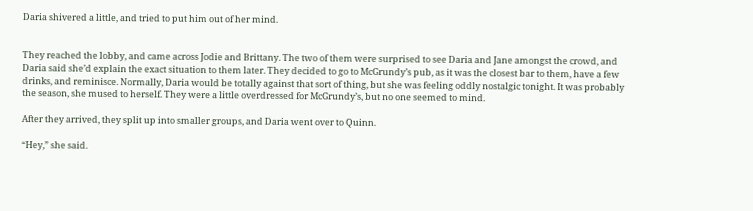Daria shivered a little, and tried to put him out of her mind.


They reached the lobby, and came across Jodie and Brittany. The two of them were surprised to see Daria and Jane amongst the crowd, and Daria said she’d explain the exact situation to them later. They decided to go to McGrundy’s pub, as it was the closest bar to them, have a few drinks, and reminisce. Normally, Daria would be totally against that sort of thing, but she was feeling oddly nostalgic tonight. It was probably the season, she mused to herself. They were a little overdressed for McGrundy’s, but no one seemed to mind.

After they arrived, they split up into smaller groups, and Daria went over to Quinn.

“Hey,” she said.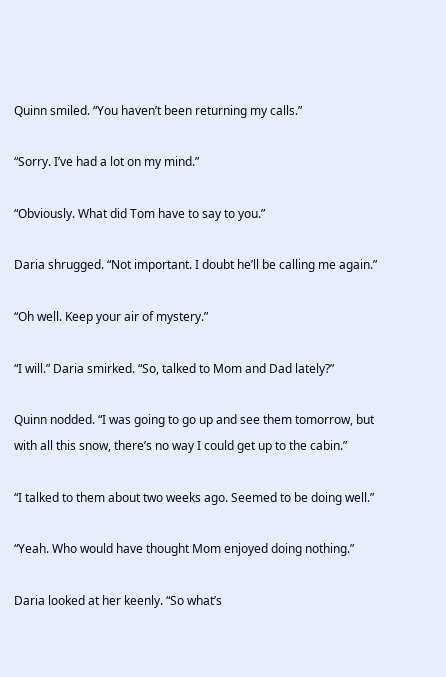Quinn smiled. “You haven’t been returning my calls.”

“Sorry. I’ve had a lot on my mind.”

“Obviously. What did Tom have to say to you.”

Daria shrugged. “Not important. I doubt he’ll be calling me again.”

“Oh well. Keep your air of mystery.”

“I will.” Daria smirked. “So, talked to Mom and Dad lately?”

Quinn nodded. “I was going to go up and see them tomorrow, but with all this snow, there’s no way I could get up to the cabin.”

“I talked to them about two weeks ago. Seemed to be doing well.”

“Yeah. Who would have thought Mom enjoyed doing nothing.”

Daria looked at her keenly. “So what’s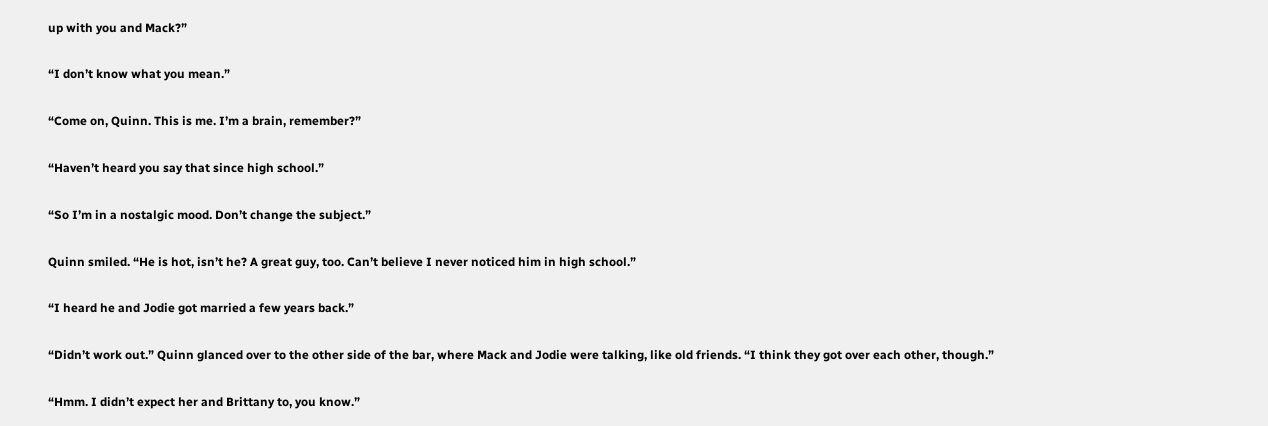up with you and Mack?”

“I don’t know what you mean.”

“Come on, Quinn. This is me. I’m a brain, remember?”

“Haven’t heard you say that since high school.”

“So I’m in a nostalgic mood. Don’t change the subject.”

Quinn smiled. “He is hot, isn’t he? A great guy, too. Can’t believe I never noticed him in high school.”

“I heard he and Jodie got married a few years back.”

“Didn’t work out.” Quinn glanced over to the other side of the bar, where Mack and Jodie were talking, like old friends. “I think they got over each other, though.”

“Hmm. I didn’t expect her and Brittany to, you know.”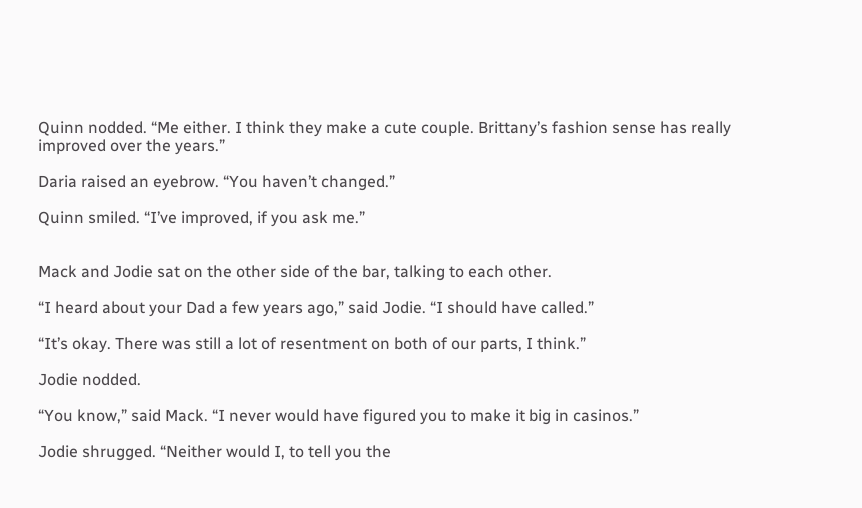Quinn nodded. “Me either. I think they make a cute couple. Brittany’s fashion sense has really improved over the years.”

Daria raised an eyebrow. “You haven’t changed.”

Quinn smiled. “I’ve improved, if you ask me.”


Mack and Jodie sat on the other side of the bar, talking to each other.

“I heard about your Dad a few years ago,” said Jodie. “I should have called.”

“It’s okay. There was still a lot of resentment on both of our parts, I think.”

Jodie nodded.

“You know,” said Mack. “I never would have figured you to make it big in casinos.”

Jodie shrugged. “Neither would I, to tell you the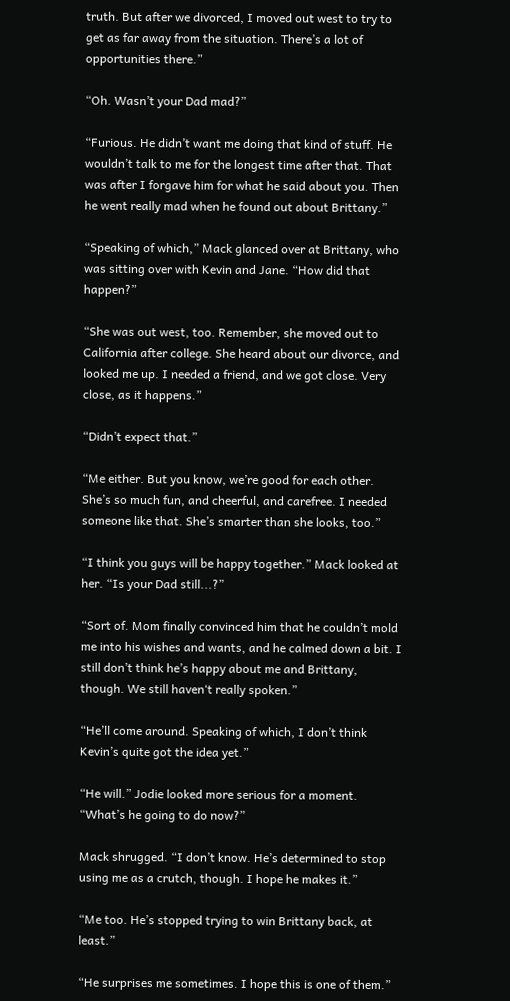truth. But after we divorced, I moved out west to try to get as far away from the situation. There’s a lot of opportunities there.”

“Oh. Wasn’t your Dad mad?”

“Furious. He didn’t want me doing that kind of stuff. He wouldn’t talk to me for the longest time after that. That was after I forgave him for what he said about you. Then he went really mad when he found out about Brittany.”

“Speaking of which,” Mack glanced over at Brittany, who was sitting over with Kevin and Jane. “How did that happen?”

“She was out west, too. Remember, she moved out to California after college. She heard about our divorce, and looked me up. I needed a friend, and we got close. Very close, as it happens.”

“Didn’t expect that.”

“Me either. But you know, we’re good for each other. She’s so much fun, and cheerful, and carefree. I needed someone like that. She’s smarter than she looks, too.”

“I think you guys will be happy together.” Mack looked at her. “Is your Dad still...?”

“Sort of. Mom finally convinced him that he couldn’t mold me into his wishes and wants, and he calmed down a bit. I still don’t think he’s happy about me and Brittany, though. We still haven‘t really spoken.”

“He’ll come around. Speaking of which, I don’t think Kevin’s quite got the idea yet.”

“He will.” Jodie looked more serious for a moment. “What’s he going to do now?”

Mack shrugged. “I don’t know. He’s determined to stop using me as a crutch, though. I hope he makes it.”

“Me too. He’s stopped trying to win Brittany back, at least.”

“He surprises me sometimes. I hope this is one of them.”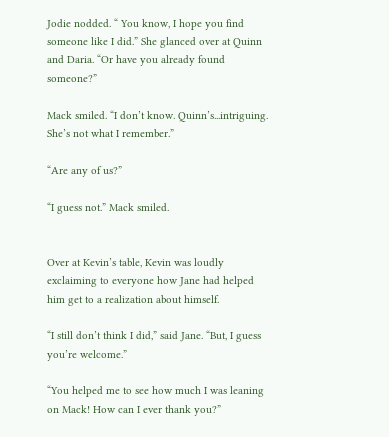Jodie nodded. “ You know, I hope you find someone like I did.” She glanced over at Quinn and Daria. “Or have you already found someone?”

Mack smiled. “I don’t know. Quinn’s...intriguing. She’s not what I remember.”

“Are any of us?”

“I guess not.” Mack smiled.


Over at Kevin’s table, Kevin was loudly exclaiming to everyone how Jane had helped him get to a realization about himself.

“I still don’t think I did,” said Jane. “But, I guess you’re welcome.”

“You helped me to see how much I was leaning on Mack! How can I ever thank you?”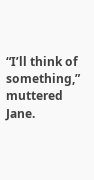“I’ll think of something,” muttered Jane.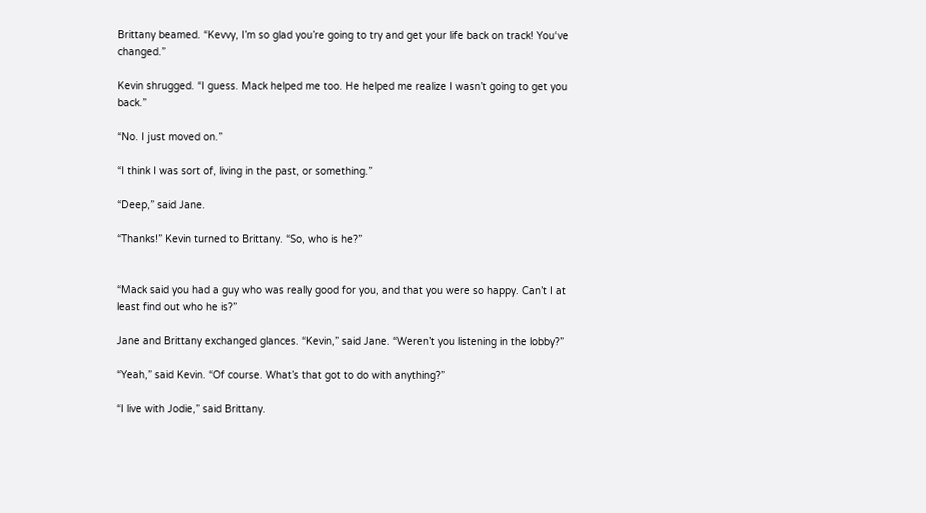Brittany beamed. “Kevvy, I’m so glad you’re going to try and get your life back on track! You‘ve changed.”

Kevin shrugged. “I guess. Mack helped me too. He helped me realize I wasn’t going to get you back.”

“No. I just moved on.”

“I think I was sort of, living in the past, or something.”

“Deep,” said Jane.

“Thanks!” Kevin turned to Brittany. “So, who is he?”


“Mack said you had a guy who was really good for you, and that you were so happy. Can’t I at least find out who he is?”

Jane and Brittany exchanged glances. “Kevin,” said Jane. “Weren’t you listening in the lobby?”

“Yeah,” said Kevin. “Of course. What’s that got to do with anything?”

“I live with Jodie,” said Brittany.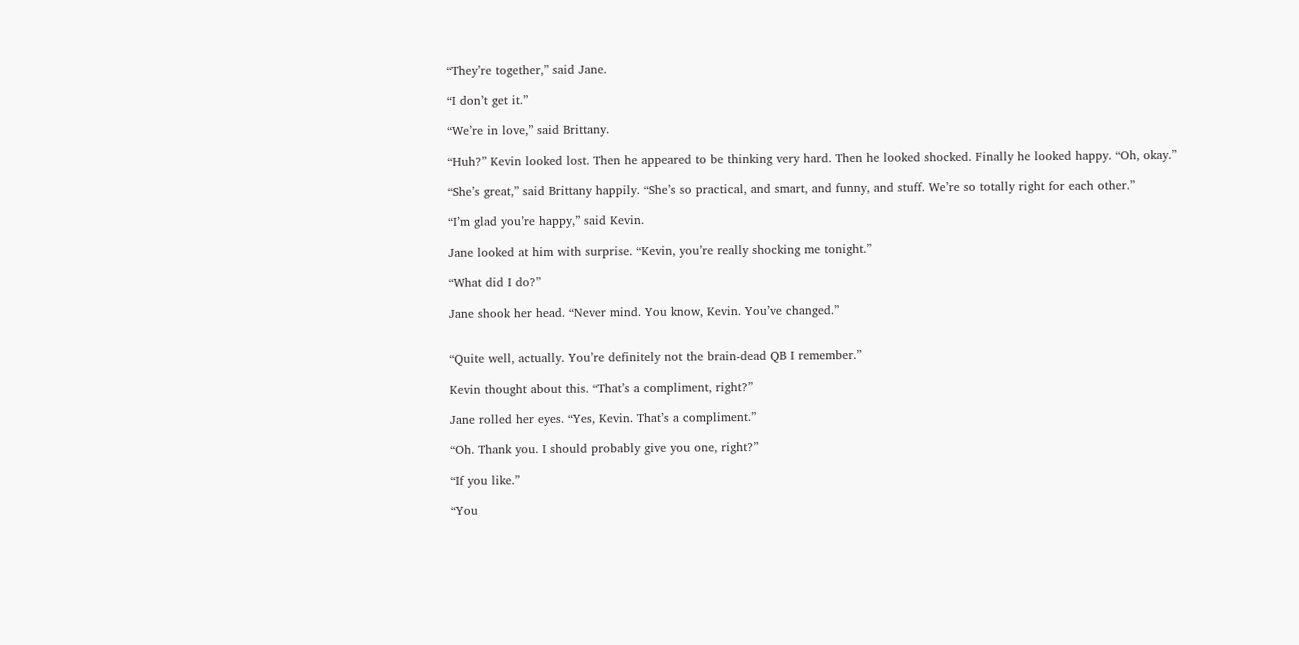“They’re together,” said Jane.

“I don’t get it.”

“We’re in love,” said Brittany.

“Huh?” Kevin looked lost. Then he appeared to be thinking very hard. Then he looked shocked. Finally he looked happy. “Oh, okay.”

“She’s great,” said Brittany happily. “She’s so practical, and smart, and funny, and stuff. We’re so totally right for each other.”

“I’m glad you’re happy,” said Kevin.

Jane looked at him with surprise. “Kevin, you’re really shocking me tonight.”

“What did I do?”

Jane shook her head. “Never mind. You know, Kevin. You’ve changed.”


“Quite well, actually. You’re definitely not the brain-dead QB I remember.”

Kevin thought about this. “That’s a compliment, right?”

Jane rolled her eyes. “Yes, Kevin. That’s a compliment.”

“Oh. Thank you. I should probably give you one, right?”

“If you like.”

“You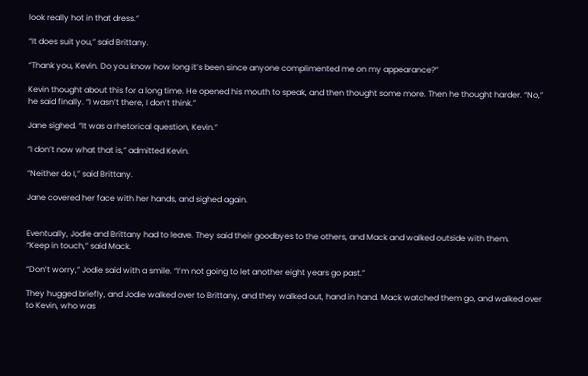look really hot in that dress.”

“It does suit you,” said Brittany.

“Thank you, Kevin. Do you know how long it’s been since anyone complimented me on my appearance?”

Kevin thought about this for a long time. He opened his mouth to speak, and then thought some more. Then he thought harder. “No,” he said finally. “I wasn’t there, I don’t think.”

Jane sighed. “It was a rhetorical question, Kevin.”

“I don’t now what that is,” admitted Kevin.

“Neither do I,” said Brittany.

Jane covered her face with her hands, and sighed again.


Eventually, Jodie and Brittany had to leave. They said their goodbyes to the others, and Mack and walked outside with them.
“Keep in touch,” said Mack.

“Don’t worry,” Jodie said with a smile. “I’m not going to let another eight years go past.”

They hugged briefly, and Jodie walked over to Brittany, and they walked out, hand in hand. Mack watched them go, and walked over to Kevin, who was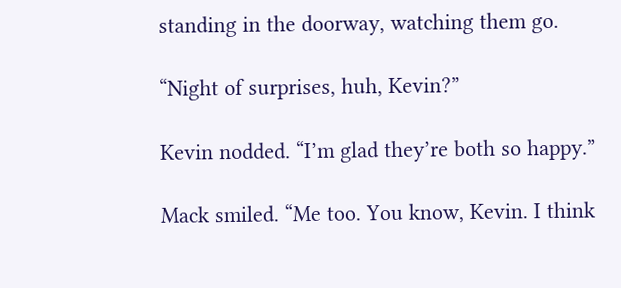standing in the doorway, watching them go.

“Night of surprises, huh, Kevin?”

Kevin nodded. “I’m glad they’re both so happy.”

Mack smiled. “Me too. You know, Kevin. I think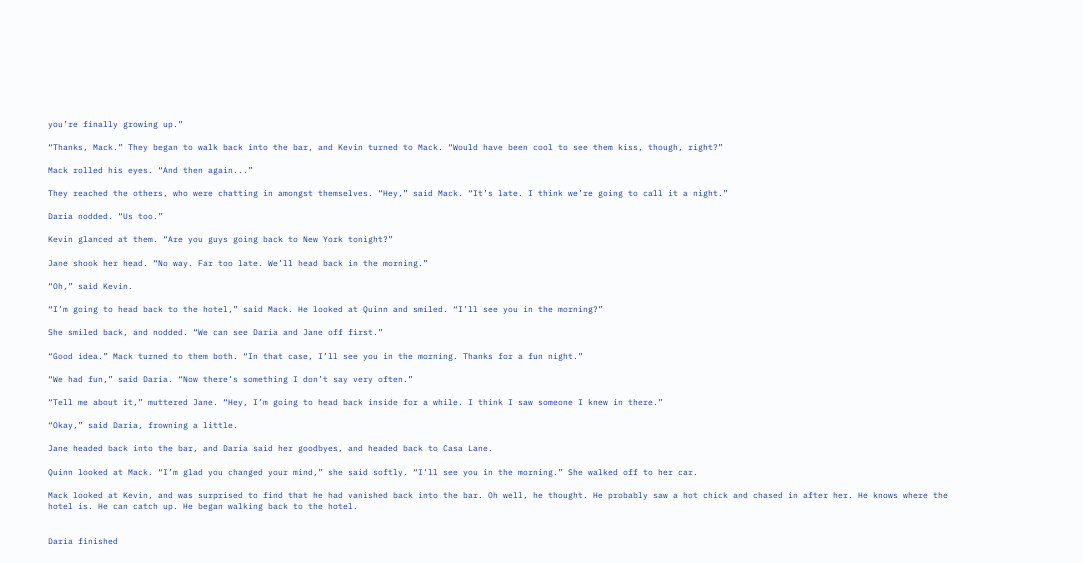you’re finally growing up.”

“Thanks, Mack.” They began to walk back into the bar, and Kevin turned to Mack. “Would have been cool to see them kiss, though, right?”

Mack rolled his eyes. “And then again...”

They reached the others, who were chatting in amongst themselves. “Hey,” said Mack. “It’s late. I think we’re going to call it a night.”

Daria nodded. “Us too.”

Kevin glanced at them. “Are you guys going back to New York tonight?”

Jane shook her head. “No way. Far too late. We’ll head back in the morning.”

“Oh,” said Kevin.

“I’m going to head back to the hotel,” said Mack. He looked at Quinn and smiled. “I’ll see you in the morning?”

She smiled back, and nodded. “We can see Daria and Jane off first.”

“Good idea.” Mack turned to them both. “In that case, I’ll see you in the morning. Thanks for a fun night.”

“We had fun,” said Daria. “Now there’s something I don’t say very often.”

“Tell me about it,” muttered Jane. “Hey, I’m going to head back inside for a while. I think I saw someone I knew in there.”

“Okay,” said Daria, frowning a little.

Jane headed back into the bar, and Daria said her goodbyes, and headed back to Casa Lane.

Quinn looked at Mack. “I’m glad you changed your mind,” she said softly. “I’ll see you in the morning.” She walked off to her car.

Mack looked at Kevin, and was surprised to find that he had vanished back into the bar. Oh well, he thought. He probably saw a hot chick and chased in after her. He knows where the hotel is. He can catch up. He began walking back to the hotel.


Daria finished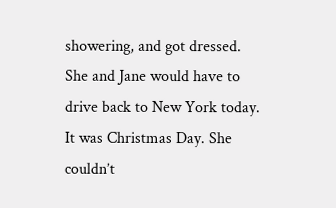showering, and got dressed. She and Jane would have to drive back to New York today. It was Christmas Day. She couldn’t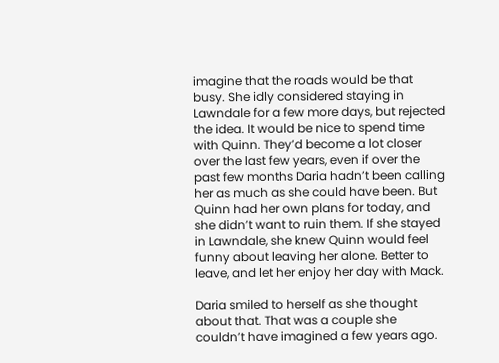imagine that the roads would be that busy. She idly considered staying in Lawndale for a few more days, but rejected the idea. It would be nice to spend time with Quinn. They’d become a lot closer over the last few years, even if over the past few months Daria hadn’t been calling her as much as she could have been. But Quinn had her own plans for today, and she didn’t want to ruin them. If she stayed in Lawndale, she knew Quinn would feel funny about leaving her alone. Better to leave, and let her enjoy her day with Mack.

Daria smiled to herself as she thought about that. That was a couple she couldn’t have imagined a few years ago.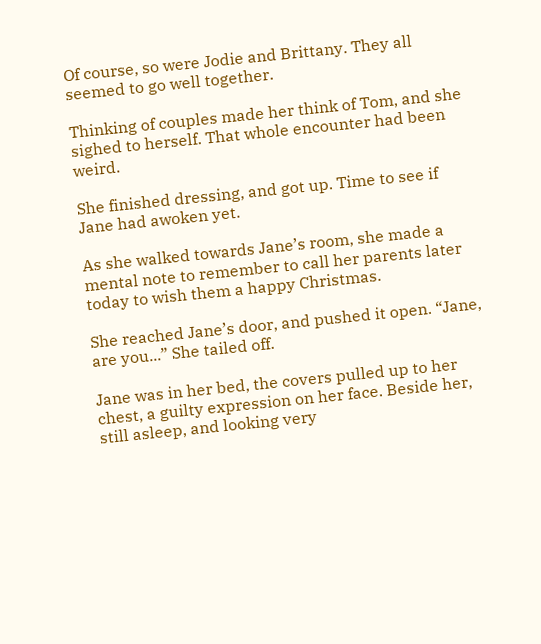Of course, so were Jodie and Brittany. They all seemed to go well together.

Thinking of couples made her think of Tom, and she sighed to herself. That whole encounter had been weird.

She finished dressing, and got up. Time to see if Jane had awoken yet.

As she walked towards Jane’s room, she made a mental note to remember to call her parents later today to wish them a happy Christmas.

She reached Jane’s door, and pushed it open. “Jane, are you...” She tailed off.

Jane was in her bed, the covers pulled up to her chest, a guilty expression on her face. Beside her, still asleep, and looking very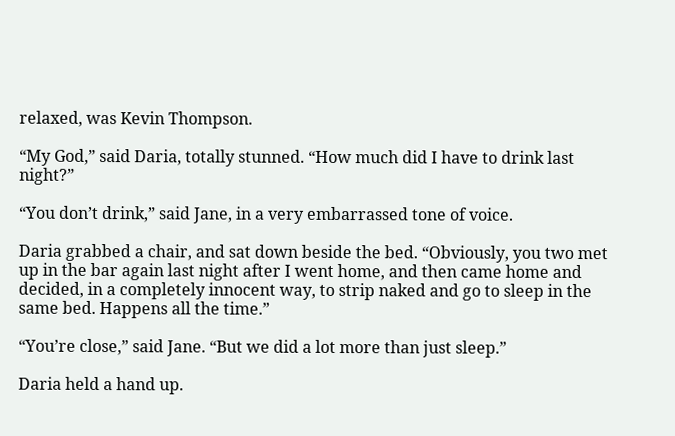relaxed, was Kevin Thompson.

“My God,” said Daria, totally stunned. “How much did I have to drink last night?”

“You don’t drink,” said Jane, in a very embarrassed tone of voice.

Daria grabbed a chair, and sat down beside the bed. “Obviously, you two met up in the bar again last night after I went home, and then came home and decided, in a completely innocent way, to strip naked and go to sleep in the same bed. Happens all the time.”

“You’re close,” said Jane. “But we did a lot more than just sleep.”

Daria held a hand up.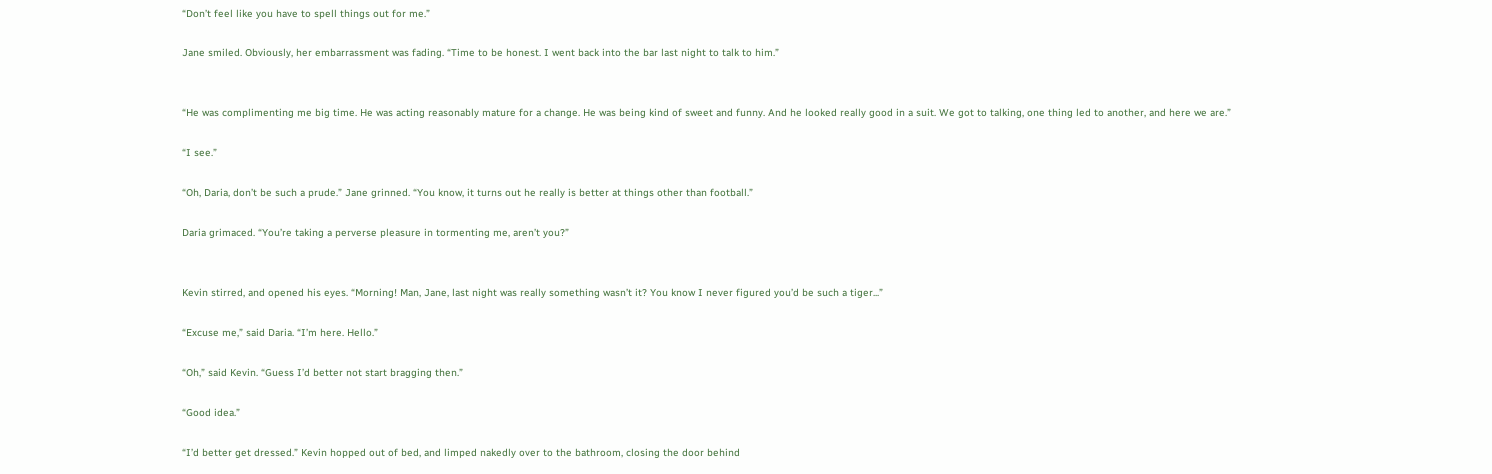“Don’t feel like you have to spell things out for me.”

Jane smiled. Obviously, her embarrassment was fading. “Time to be honest. I went back into the bar last night to talk to him.”


“He was complimenting me big time. He was acting reasonably mature for a change. He was being kind of sweet and funny. And he looked really good in a suit. We got to talking, one thing led to another, and here we are.”

“I see.”

“Oh, Daria, don’t be such a prude.” Jane grinned. “You know, it turns out he really is better at things other than football.”

Daria grimaced. “You’re taking a perverse pleasure in tormenting me, aren’t you?”


Kevin stirred, and opened his eyes. “Morning! Man, Jane, last night was really something wasn’t it? You know I never figured you’d be such a tiger...”

“Excuse me,” said Daria. “I’m here. Hello.”

“Oh,” said Kevin. “Guess I’d better not start bragging then.”

“Good idea.”

“I’d better get dressed.” Kevin hopped out of bed, and limped nakedly over to the bathroom, closing the door behind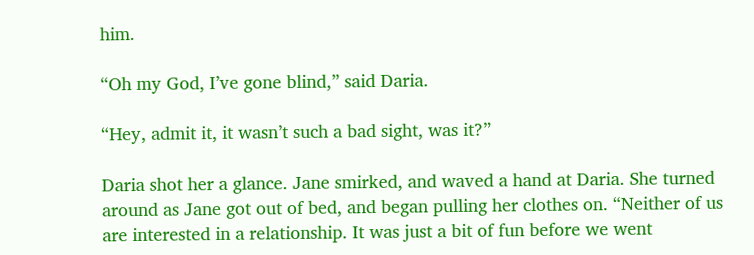him.

“Oh my God, I’ve gone blind,” said Daria.

“Hey, admit it, it wasn’t such a bad sight, was it?”

Daria shot her a glance. Jane smirked, and waved a hand at Daria. She turned around as Jane got out of bed, and began pulling her clothes on. “Neither of us are interested in a relationship. It was just a bit of fun before we went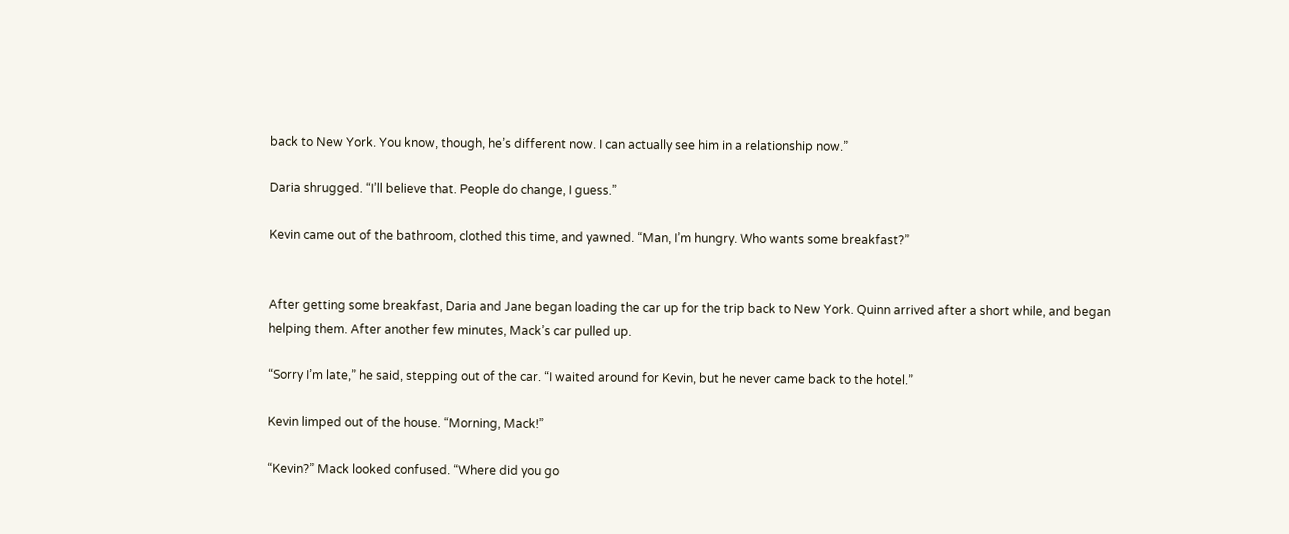back to New York. You know, though, he’s different now. I can actually see him in a relationship now.”

Daria shrugged. “I’ll believe that. People do change, I guess.”

Kevin came out of the bathroom, clothed this time, and yawned. “Man, I’m hungry. Who wants some breakfast?”


After getting some breakfast, Daria and Jane began loading the car up for the trip back to New York. Quinn arrived after a short while, and began helping them. After another few minutes, Mack’s car pulled up.

“Sorry I’m late,” he said, stepping out of the car. “I waited around for Kevin, but he never came back to the hotel.”

Kevin limped out of the house. “Morning, Mack!”

“Kevin?” Mack looked confused. “Where did you go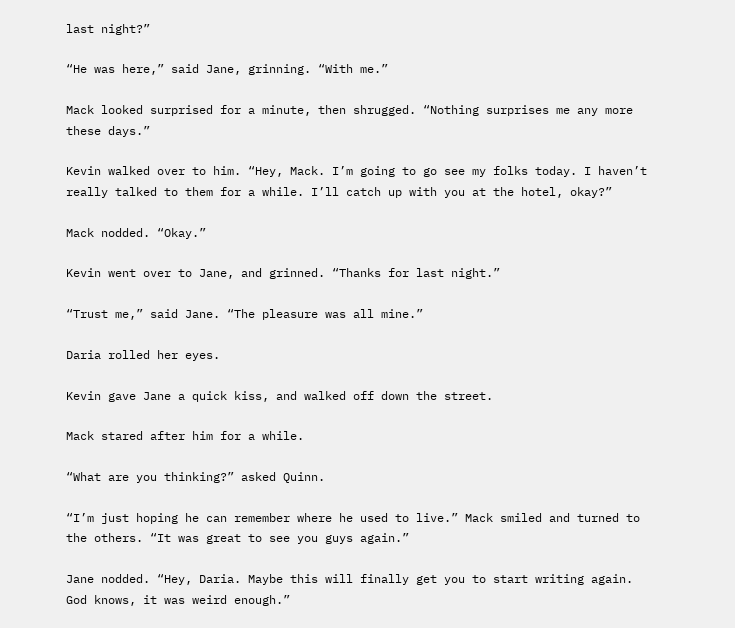last night?”

“He was here,” said Jane, grinning. “With me.”

Mack looked surprised for a minute, then shrugged. “Nothing surprises me any more these days.”

Kevin walked over to him. “Hey, Mack. I’m going to go see my folks today. I haven’t really talked to them for a while. I’ll catch up with you at the hotel, okay?”

Mack nodded. “Okay.”

Kevin went over to Jane, and grinned. “Thanks for last night.”

“Trust me,” said Jane. “The pleasure was all mine.”

Daria rolled her eyes.

Kevin gave Jane a quick kiss, and walked off down the street.

Mack stared after him for a while.

“What are you thinking?” asked Quinn.

“I’m just hoping he can remember where he used to live.” Mack smiled and turned to the others. “It was great to see you guys again.”

Jane nodded. “Hey, Daria. Maybe this will finally get you to start writing again. God knows, it was weird enough.”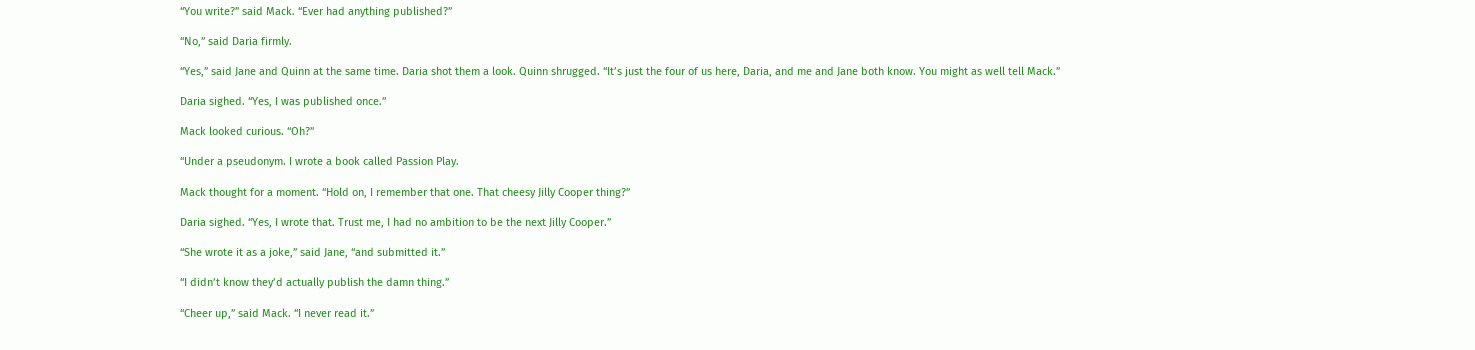“You write?” said Mack. “Ever had anything published?”

“No,” said Daria firmly.

“Yes,” said Jane and Quinn at the same time. Daria shot them a look. Quinn shrugged. “It’s just the four of us here, Daria, and me and Jane both know. You might as well tell Mack.”

Daria sighed. “Yes, I was published once.”

Mack looked curious. “Oh?”

“Under a pseudonym. I wrote a book called Passion Play.

Mack thought for a moment. “Hold on, I remember that one. That cheesy Jilly Cooper thing?”

Daria sighed. “Yes, I wrote that. Trust me, I had no ambition to be the next Jilly Cooper.”

“She wrote it as a joke,” said Jane, “and submitted it.”

“I didn’t know they’d actually publish the damn thing.”

“Cheer up,” said Mack. “I never read it.”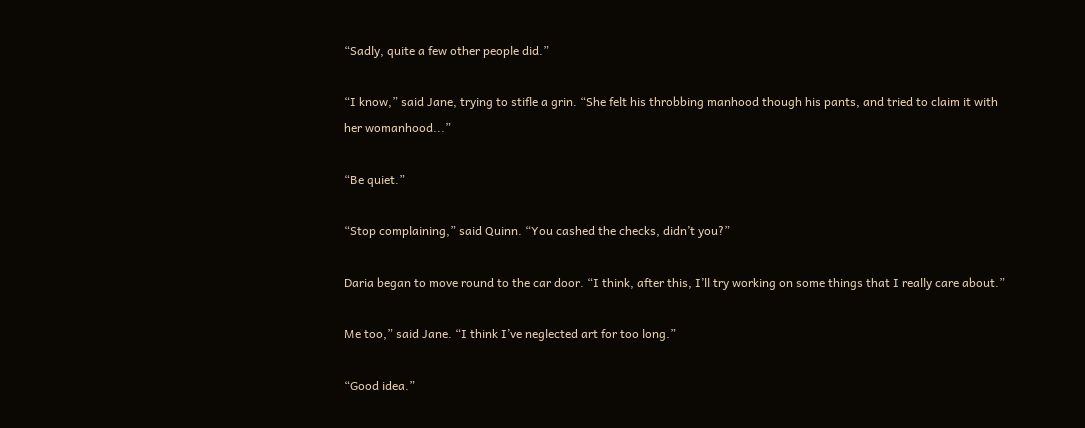“Sadly, quite a few other people did.”

“I know,” said Jane, trying to stifle a grin. “She felt his throbbing manhood though his pants, and tried to claim it with her womanhood...”

“Be quiet.”

“Stop complaining,” said Quinn. “You cashed the checks, didn’t you?”

Daria began to move round to the car door. “I think, after this, I’ll try working on some things that I really care about.”

Me too,” said Jane. “I think I’ve neglected art for too long.”

“Good idea.”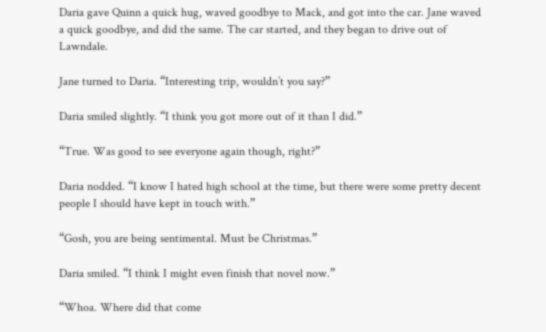Daria gave Quinn a quick hug, waved goodbye to Mack, and got into the car. Jane waved a quick goodbye, and did the same. The car started, and they began to drive out of Lawndale.

Jane turned to Daria. “Interesting trip, wouldn’t you say?”

Daria smiled slightly. “I think you got more out of it than I did.”

“True. Was good to see everyone again though, right?”

Daria nodded. “I know I hated high school at the time, but there were some pretty decent people I should have kept in touch with.”

“Gosh, you are being sentimental. Must be Christmas.”

Daria smiled. “I think I might even finish that novel now.”

“Whoa. Where did that come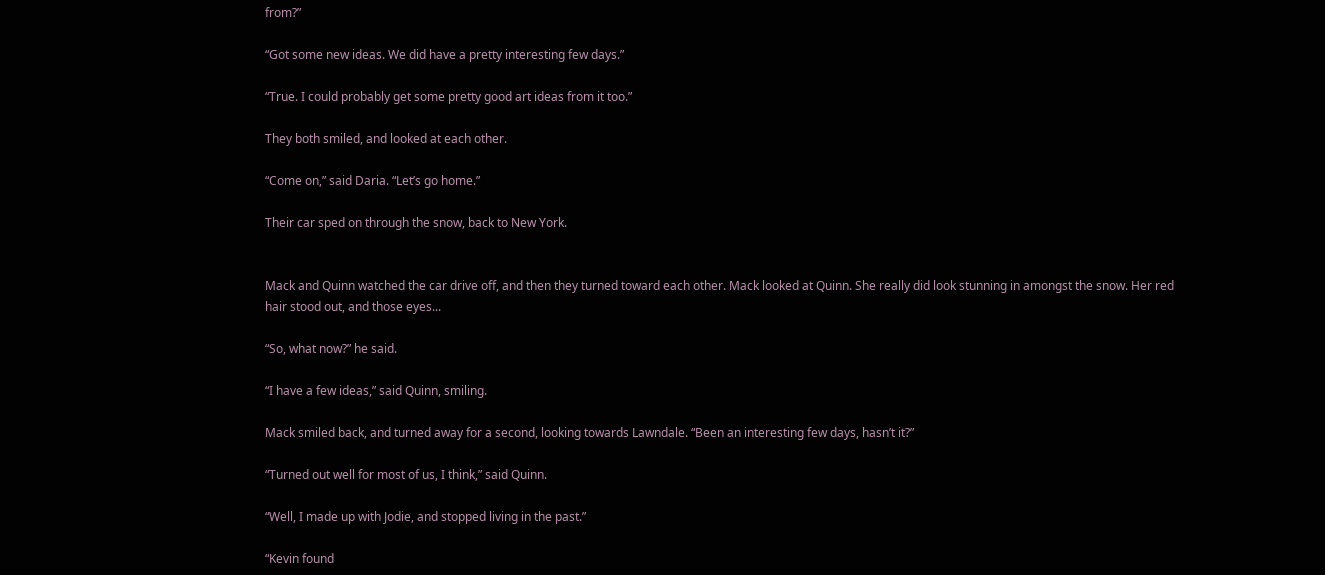from?”

“Got some new ideas. We did have a pretty interesting few days.”

“True. I could probably get some pretty good art ideas from it too.”

They both smiled, and looked at each other.

“Come on,” said Daria. “Let’s go home.”

Their car sped on through the snow, back to New York.


Mack and Quinn watched the car drive off, and then they turned toward each other. Mack looked at Quinn. She really did look stunning in amongst the snow. Her red hair stood out, and those eyes...

“So, what now?” he said.

“I have a few ideas,” said Quinn, smiling.

Mack smiled back, and turned away for a second, looking towards Lawndale. “Been an interesting few days, hasn’t it?”

“Turned out well for most of us, I think,” said Quinn.

“Well, I made up with Jodie, and stopped living in the past.”

“Kevin found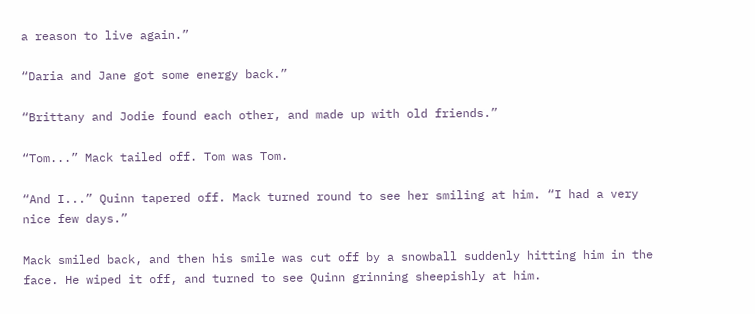a reason to live again.”

“Daria and Jane got some energy back.”

“Brittany and Jodie found each other, and made up with old friends.”

“Tom...” Mack tailed off. Tom was Tom.

“And I...” Quinn tapered off. Mack turned round to see her smiling at him. “I had a very nice few days.”

Mack smiled back, and then his smile was cut off by a snowball suddenly hitting him in the face. He wiped it off, and turned to see Quinn grinning sheepishly at him.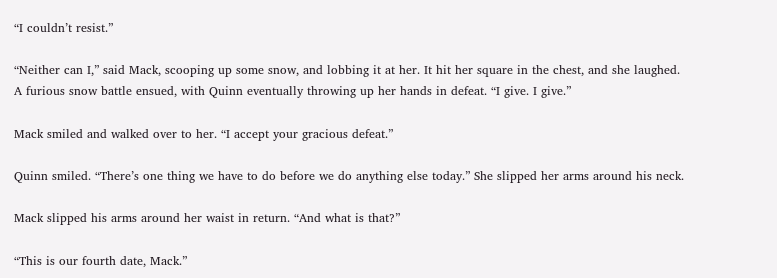“I couldn’t resist.”

“Neither can I,” said Mack, scooping up some snow, and lobbing it at her. It hit her square in the chest, and she laughed. A furious snow battle ensued, with Quinn eventually throwing up her hands in defeat. “I give. I give.”

Mack smiled and walked over to her. “I accept your gracious defeat.”

Quinn smiled. “There’s one thing we have to do before we do anything else today.” She slipped her arms around his neck.

Mack slipped his arms around her waist in return. “And what is that?”

“This is our fourth date, Mack.”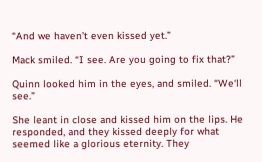“And we haven’t even kissed yet.”

Mack smiled. “I see. Are you going to fix that?”

Quinn looked him in the eyes, and smiled. “We‘ll see.”

She leant in close and kissed him on the lips. He responded, and they kissed deeply for what seemed like a glorious eternity. They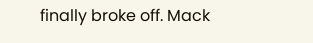finally broke off. Mack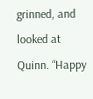grinned, and looked at Quinn. “Happy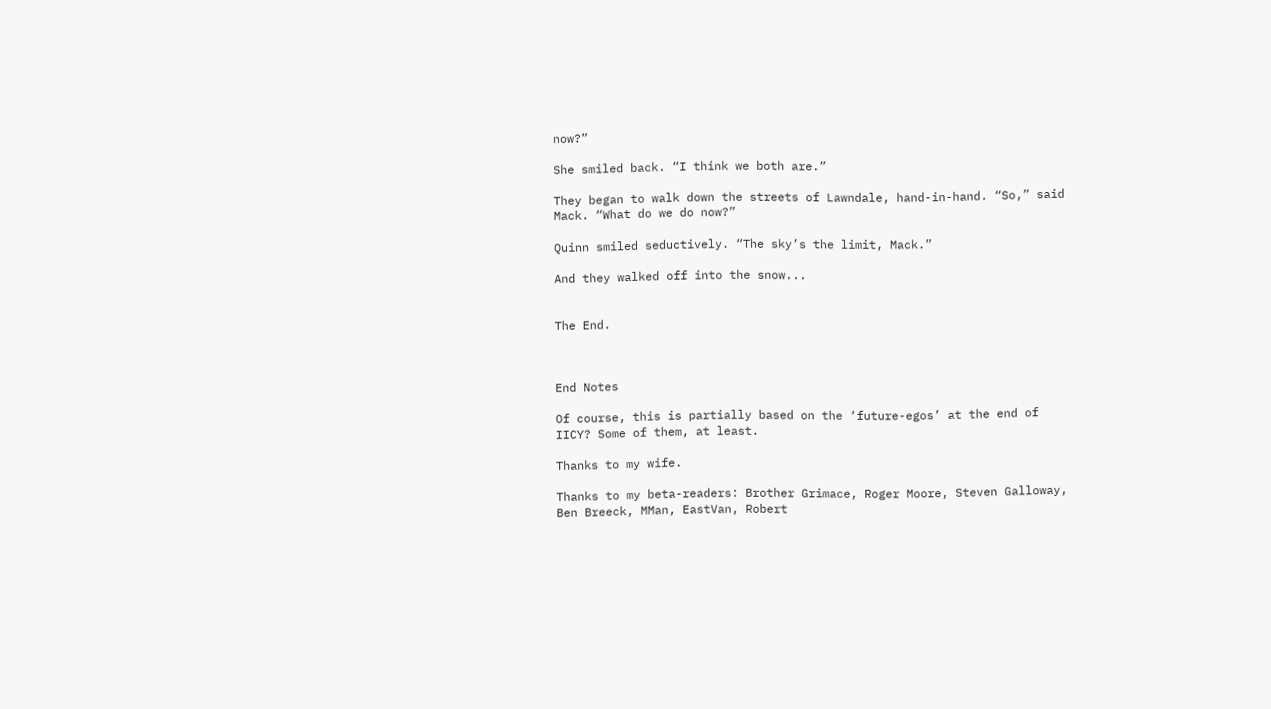now?”

She smiled back. “I think we both are.”

They began to walk down the streets of Lawndale, hand-in-hand. “So,” said Mack. “What do we do now?”

Quinn smiled seductively. “The sky’s the limit, Mack.”

And they walked off into the snow...


The End.



End Notes

Of course, this is partially based on the ‘future-egos’ at the end of IICY? Some of them, at least.

Thanks to my wife.

Thanks to my beta-readers: Brother Grimace, Roger Moore, Steven Galloway, Ben Breeck, MMan, EastVan, Robert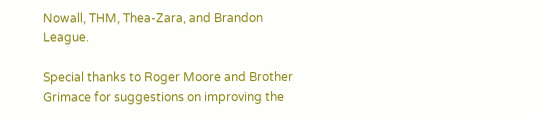Nowall, THM, Thea-Zara, and Brandon League.

Special thanks to Roger Moore and Brother Grimace for suggestions on improving the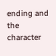ending and the character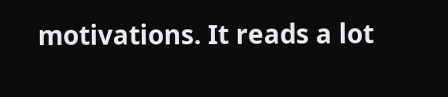motivations. It reads a lot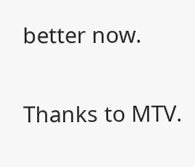better now.

Thanks to MTV.